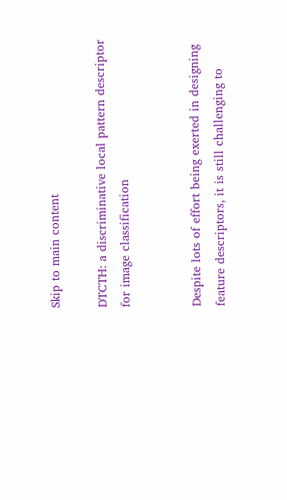Skip to main content

DTCTH: a discriminative local pattern descriptor for image classification


Despite lots of effort being exerted in designing feature descriptors, it is still challenging to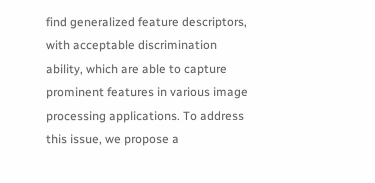find generalized feature descriptors, with acceptable discrimination ability, which are able to capture prominent features in various image processing applications. To address this issue, we propose a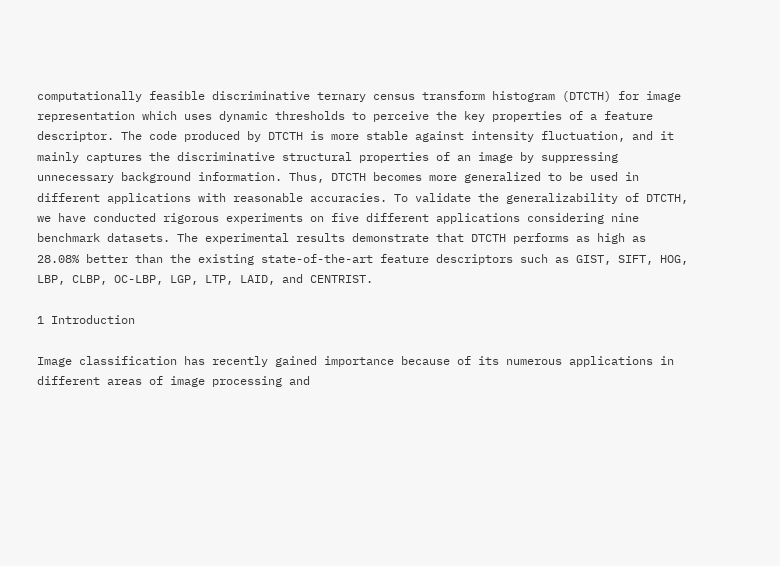computationally feasible discriminative ternary census transform histogram (DTCTH) for image representation which uses dynamic thresholds to perceive the key properties of a feature descriptor. The code produced by DTCTH is more stable against intensity fluctuation, and it mainly captures the discriminative structural properties of an image by suppressing unnecessary background information. Thus, DTCTH becomes more generalized to be used in different applications with reasonable accuracies. To validate the generalizability of DTCTH, we have conducted rigorous experiments on five different applications considering nine benchmark datasets. The experimental results demonstrate that DTCTH performs as high as 28.08% better than the existing state-of-the-art feature descriptors such as GIST, SIFT, HOG, LBP, CLBP, OC-LBP, LGP, LTP, LAID, and CENTRIST.

1 Introduction

Image classification has recently gained importance because of its numerous applications in different areas of image processing and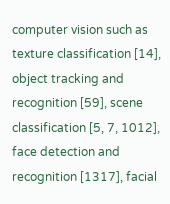computer vision such as texture classification [14], object tracking and recognition [59], scene classification [5, 7, 1012], face detection and recognition [1317], facial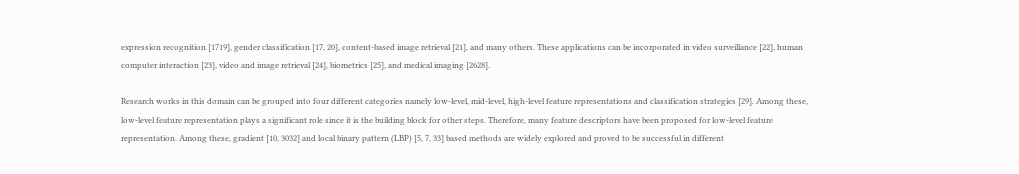expression recognition [1719], gender classification [17, 20], content-based image retrieval [21], and many others. These applications can be incorporated in video surveillance [22], human computer interaction [23], video and image retrieval [24], biometrics [25], and medical imaging [2628].

Research works in this domain can be grouped into four different categories namely low-level, mid-level, high-level feature representations and classification strategies [29]. Among these, low-level feature representation plays a significant role since it is the building block for other steps. Therefore, many feature descriptors have been proposed for low-level feature representation. Among these, gradient [10, 3032] and local binary pattern (LBP) [5, 7, 33] based methods are widely explored and proved to be successful in different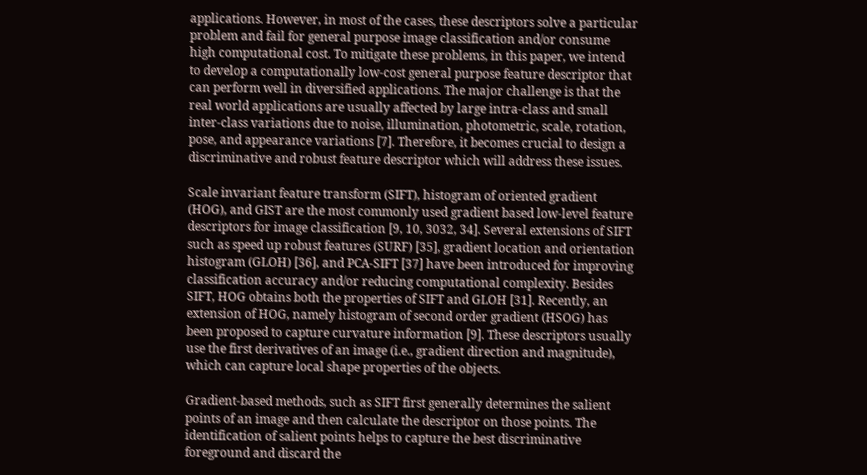applications. However, in most of the cases, these descriptors solve a particular problem and fail for general purpose image classification and/or consume high computational cost. To mitigate these problems, in this paper, we intend to develop a computationally low-cost general purpose feature descriptor that can perform well in diversified applications. The major challenge is that the real world applications are usually affected by large intra-class and small inter-class variations due to noise, illumination, photometric, scale, rotation, pose, and appearance variations [7]. Therefore, it becomes crucial to design a discriminative and robust feature descriptor which will address these issues.

Scale invariant feature transform (SIFT), histogram of oriented gradient (HOG), and GIST are the most commonly used gradient based low-level feature descriptors for image classification [9, 10, 3032, 34]. Several extensions of SIFT such as speed up robust features (SURF) [35], gradient location and orientation histogram (GLOH) [36], and PCA-SIFT [37] have been introduced for improving classification accuracy and/or reducing computational complexity. Besides SIFT, HOG obtains both the properties of SIFT and GLOH [31]. Recently, an extension of HOG, namely histogram of second order gradient (HSOG) has been proposed to capture curvature information [9]. These descriptors usually use the first derivatives of an image (i.e., gradient direction and magnitude), which can capture local shape properties of the objects.

Gradient-based methods, such as SIFT first generally determines the salient points of an image and then calculate the descriptor on those points. The identification of salient points helps to capture the best discriminative foreground and discard the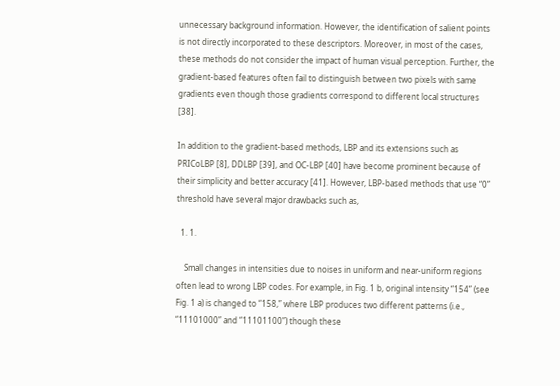unnecessary background information. However, the identification of salient points is not directly incorporated to these descriptors. Moreover, in most of the cases, these methods do not consider the impact of human visual perception. Further, the gradient-based features often fail to distinguish between two pixels with same gradients even though those gradients correspond to different local structures [38].

In addition to the gradient-based methods, LBP and its extensions such as PRICoLBP [8], DDLBP [39], and OC-LBP [40] have become prominent because of their simplicity and better accuracy [41]. However, LBP-based methods that use “0” threshold have several major drawbacks such as,

  1. 1.

    Small changes in intensities due to noises in uniform and near-uniform regions often lead to wrong LBP codes. For example, in Fig. 1 b, original intensity “154” (see Fig. 1 a) is changed to “158,” where LBP produces two different patterns (i.e., “11101000” and “11101100”) though these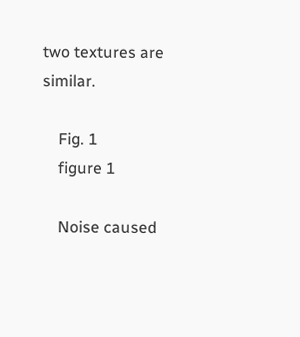two textures are similar.

    Fig. 1
    figure 1

    Noise caused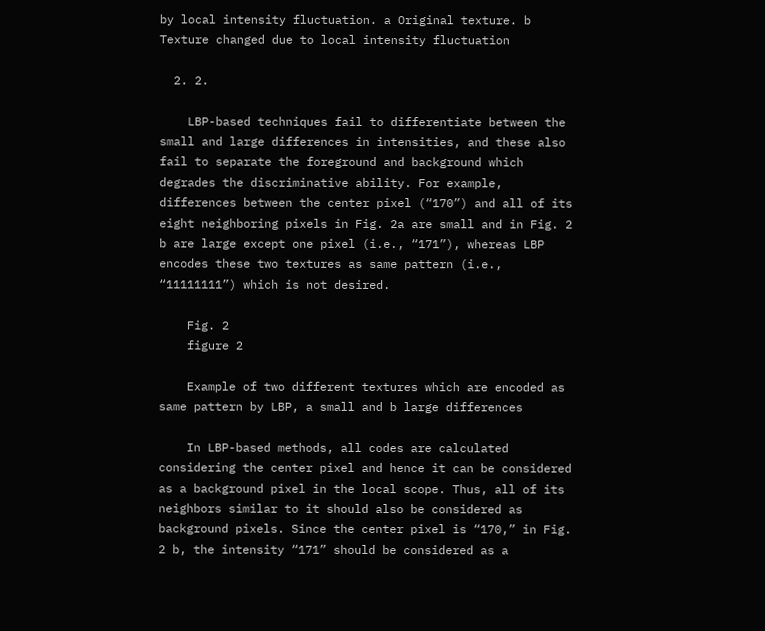by local intensity fluctuation. a Original texture. b Texture changed due to local intensity fluctuation

  2. 2.

    LBP-based techniques fail to differentiate between the small and large differences in intensities, and these also fail to separate the foreground and background which degrades the discriminative ability. For example, differences between the center pixel (“170”) and all of its eight neighboring pixels in Fig. 2a are small and in Fig. 2 b are large except one pixel (i.e., “171”), whereas LBP encodes these two textures as same pattern (i.e., “11111111”) which is not desired.

    Fig. 2
    figure 2

    Example of two different textures which are encoded as same pattern by LBP, a small and b large differences

    In LBP-based methods, all codes are calculated considering the center pixel and hence it can be considered as a background pixel in the local scope. Thus, all of its neighbors similar to it should also be considered as background pixels. Since the center pixel is “170,” in Fig. 2 b, the intensity “171” should be considered as a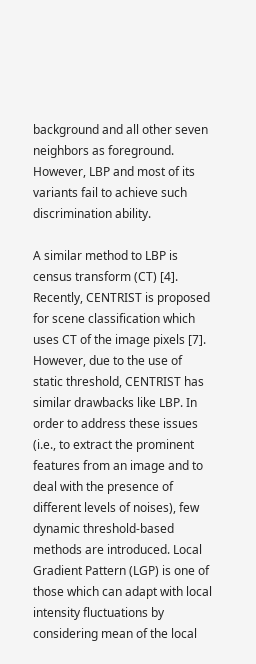background and all other seven neighbors as foreground. However, LBP and most of its variants fail to achieve such discrimination ability.

A similar method to LBP is census transform (CT) [4]. Recently, CENTRIST is proposed for scene classification which uses CT of the image pixels [7]. However, due to the use of static threshold, CENTRIST has similar drawbacks like LBP. In order to address these issues (i.e., to extract the prominent features from an image and to deal with the presence of different levels of noises), few dynamic threshold-based methods are introduced. Local Gradient Pattern (LGP) is one of those which can adapt with local intensity fluctuations by considering mean of the local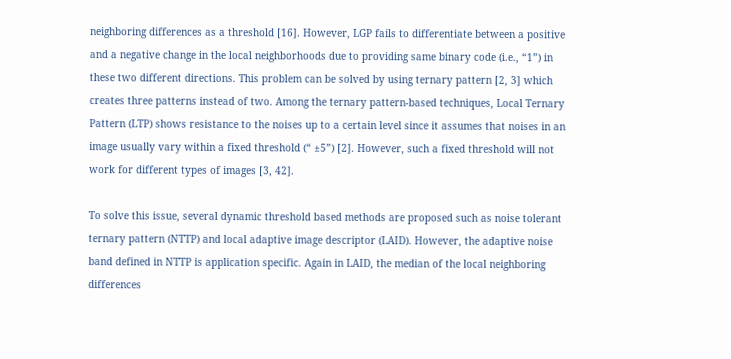neighboring differences as a threshold [16]. However, LGP fails to differentiate between a positive and a negative change in the local neighborhoods due to providing same binary code (i.e., “1”) in these two different directions. This problem can be solved by using ternary pattern [2, 3] which creates three patterns instead of two. Among the ternary pattern-based techniques, Local Ternary Pattern (LTP) shows resistance to the noises up to a certain level since it assumes that noises in an image usually vary within a fixed threshold (“ ±5”) [2]. However, such a fixed threshold will not work for different types of images [3, 42].

To solve this issue, several dynamic threshold based methods are proposed such as noise tolerant ternary pattern (NTTP) and local adaptive image descriptor (LAID). However, the adaptive noise band defined in NTTP is application specific. Again in LAID, the median of the local neighboring differences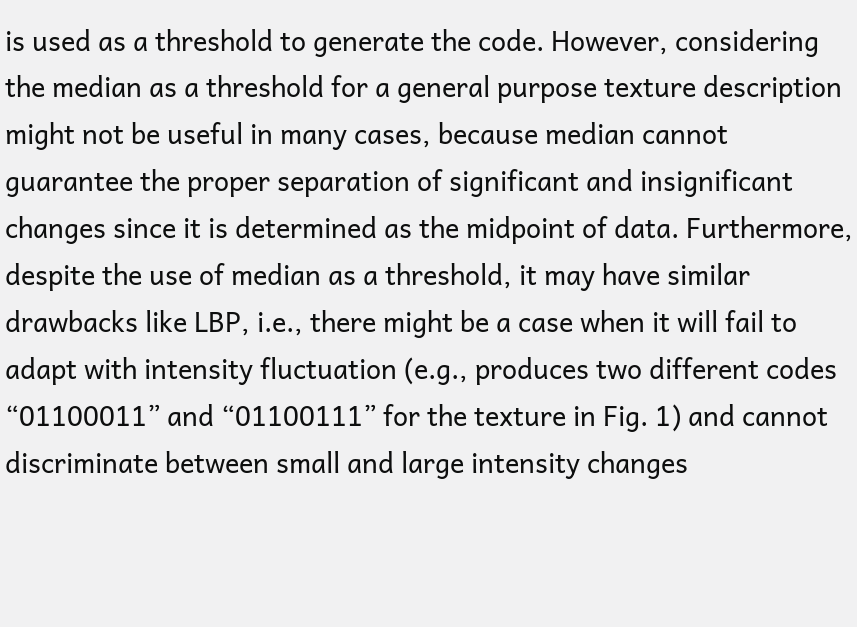is used as a threshold to generate the code. However, considering the median as a threshold for a general purpose texture description might not be useful in many cases, because median cannot guarantee the proper separation of significant and insignificant changes since it is determined as the midpoint of data. Furthermore, despite the use of median as a threshold, it may have similar drawbacks like LBP, i.e., there might be a case when it will fail to adapt with intensity fluctuation (e.g., produces two different codes “01100011” and “01100111” for the texture in Fig. 1) and cannot discriminate between small and large intensity changes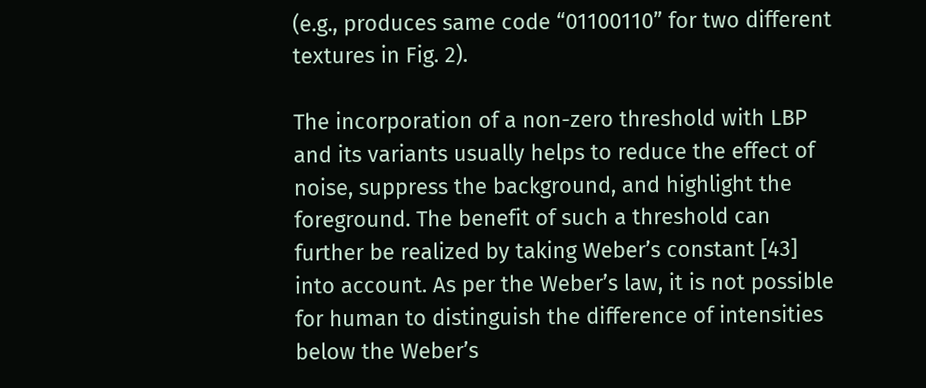(e.g., produces same code “01100110” for two different textures in Fig. 2).

The incorporation of a non-zero threshold with LBP and its variants usually helps to reduce the effect of noise, suppress the background, and highlight the foreground. The benefit of such a threshold can further be realized by taking Weber’s constant [43] into account. As per the Weber’s law, it is not possible for human to distinguish the difference of intensities below the Weber’s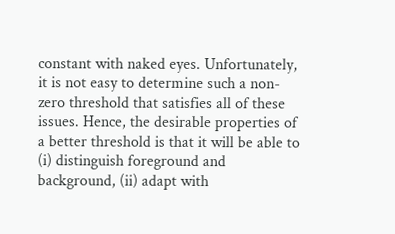constant with naked eyes. Unfortunately, it is not easy to determine such a non-zero threshold that satisfies all of these issues. Hence, the desirable properties of a better threshold is that it will be able to (i) distinguish foreground and background, (ii) adapt with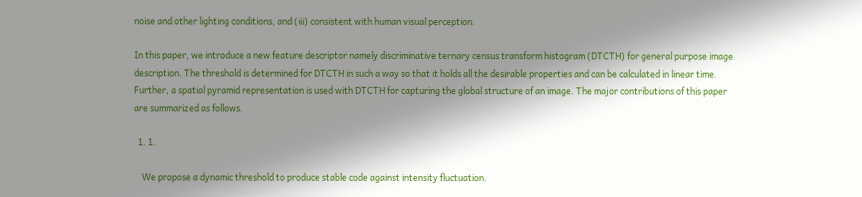noise and other lighting conditions, and (iii) consistent with human visual perception.

In this paper, we introduce a new feature descriptor namely discriminative ternary census transform histogram (DTCTH) for general purpose image description. The threshold is determined for DTCTH in such a way so that it holds all the desirable properties and can be calculated in linear time. Further, a spatial pyramid representation is used with DTCTH for capturing the global structure of an image. The major contributions of this paper are summarized as follows.

  1. 1.

    We propose a dynamic threshold to produce stable code against intensity fluctuation.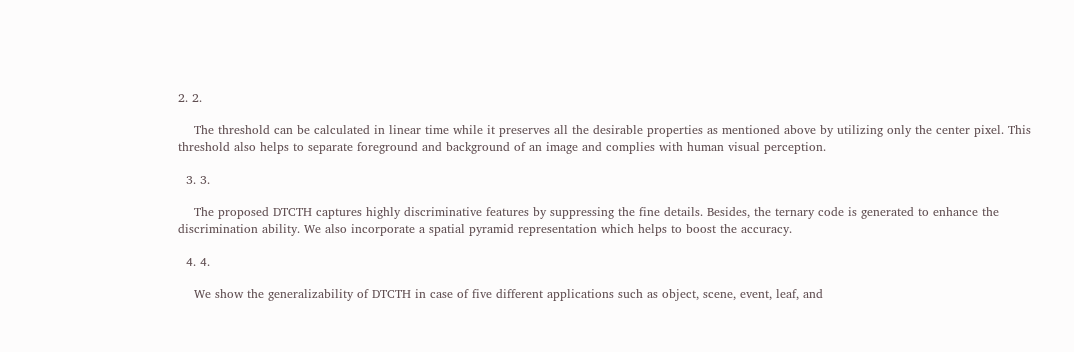2. 2.

    The threshold can be calculated in linear time while it preserves all the desirable properties as mentioned above by utilizing only the center pixel. This threshold also helps to separate foreground and background of an image and complies with human visual perception.

  3. 3.

    The proposed DTCTH captures highly discriminative features by suppressing the fine details. Besides, the ternary code is generated to enhance the discrimination ability. We also incorporate a spatial pyramid representation which helps to boost the accuracy.

  4. 4.

    We show the generalizability of DTCTH in case of five different applications such as object, scene, event, leaf, and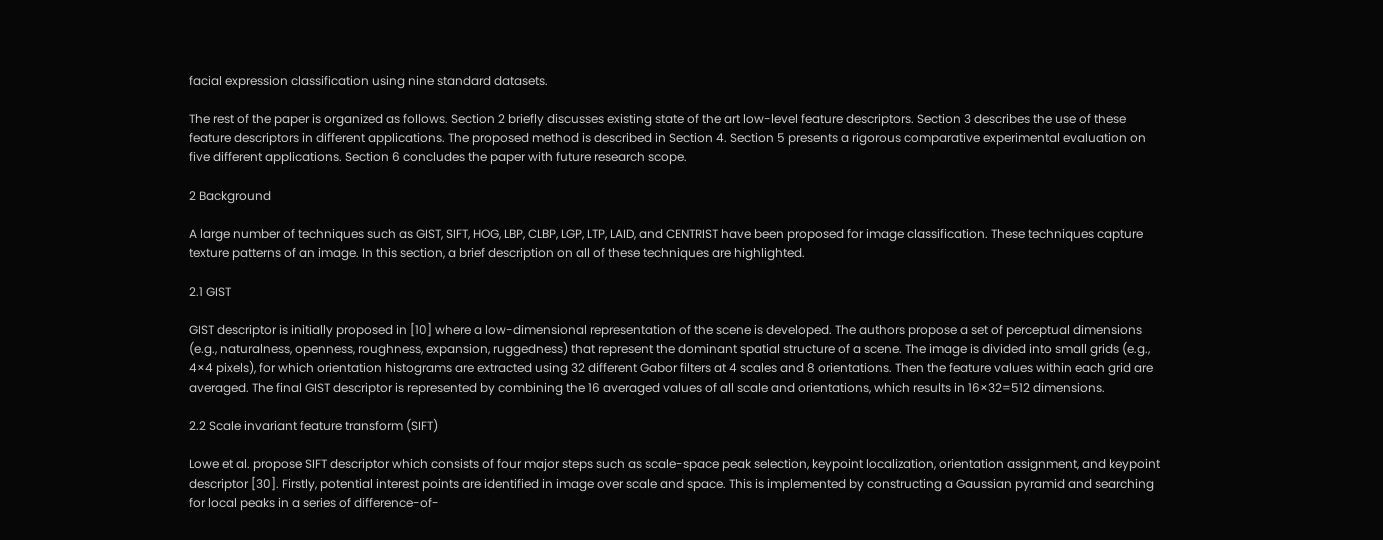facial expression classification using nine standard datasets.

The rest of the paper is organized as follows. Section 2 briefly discusses existing state of the art low-level feature descriptors. Section 3 describes the use of these feature descriptors in different applications. The proposed method is described in Section 4. Section 5 presents a rigorous comparative experimental evaluation on five different applications. Section 6 concludes the paper with future research scope.

2 Background

A large number of techniques such as GIST, SIFT, HOG, LBP, CLBP, LGP, LTP, LAID, and CENTRIST have been proposed for image classification. These techniques capture texture patterns of an image. In this section, a brief description on all of these techniques are highlighted.

2.1 GIST

GIST descriptor is initially proposed in [10] where a low-dimensional representation of the scene is developed. The authors propose a set of perceptual dimensions (e.g., naturalness, openness, roughness, expansion, ruggedness) that represent the dominant spatial structure of a scene. The image is divided into small grids (e.g., 4×4 pixels), for which orientation histograms are extracted using 32 different Gabor filters at 4 scales and 8 orientations. Then the feature values within each grid are averaged. The final GIST descriptor is represented by combining the 16 averaged values of all scale and orientations, which results in 16×32=512 dimensions.

2.2 Scale invariant feature transform (SIFT)

Lowe et al. propose SIFT descriptor which consists of four major steps such as scale-space peak selection, keypoint localization, orientation assignment, and keypoint descriptor [30]. Firstly, potential interest points are identified in image over scale and space. This is implemented by constructing a Gaussian pyramid and searching for local peaks in a series of difference-of-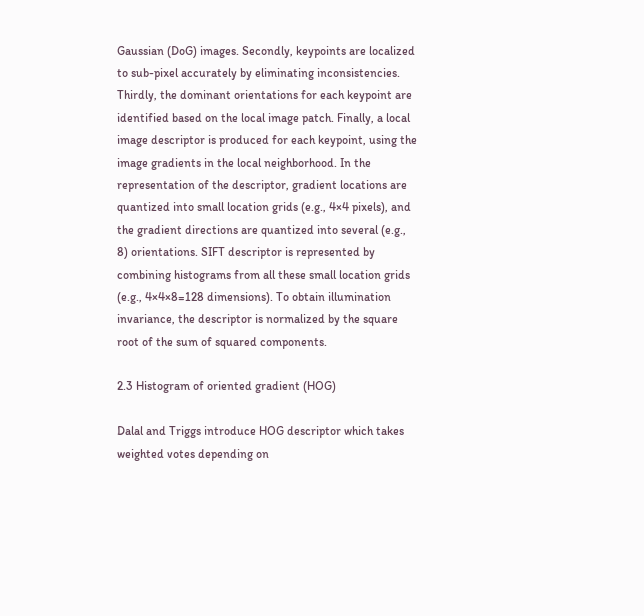Gaussian (DoG) images. Secondly, keypoints are localized to sub-pixel accurately by eliminating inconsistencies. Thirdly, the dominant orientations for each keypoint are identified based on the local image patch. Finally, a local image descriptor is produced for each keypoint, using the image gradients in the local neighborhood. In the representation of the descriptor, gradient locations are quantized into small location grids (e.g., 4×4 pixels), and the gradient directions are quantized into several (e.g., 8) orientations. SIFT descriptor is represented by combining histograms from all these small location grids (e.g., 4×4×8=128 dimensions). To obtain illumination invariance, the descriptor is normalized by the square root of the sum of squared components.

2.3 Histogram of oriented gradient (HOG)

Dalal and Triggs introduce HOG descriptor which takes weighted votes depending on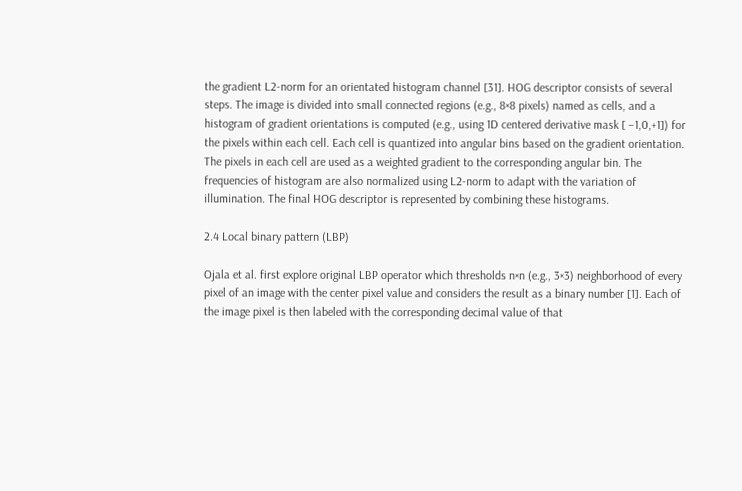the gradient L2-norm for an orientated histogram channel [31]. HOG descriptor consists of several steps. The image is divided into small connected regions (e.g., 8×8 pixels) named as cells, and a histogram of gradient orientations is computed (e.g., using 1D centered derivative mask [ −1,0,+1]) for the pixels within each cell. Each cell is quantized into angular bins based on the gradient orientation. The pixels in each cell are used as a weighted gradient to the corresponding angular bin. The frequencies of histogram are also normalized using L2-norm to adapt with the variation of illumination. The final HOG descriptor is represented by combining these histograms.

2.4 Local binary pattern (LBP)

Ojala et al. first explore original LBP operator which thresholds n×n (e.g., 3×3) neighborhood of every pixel of an image with the center pixel value and considers the result as a binary number [1]. Each of the image pixel is then labeled with the corresponding decimal value of that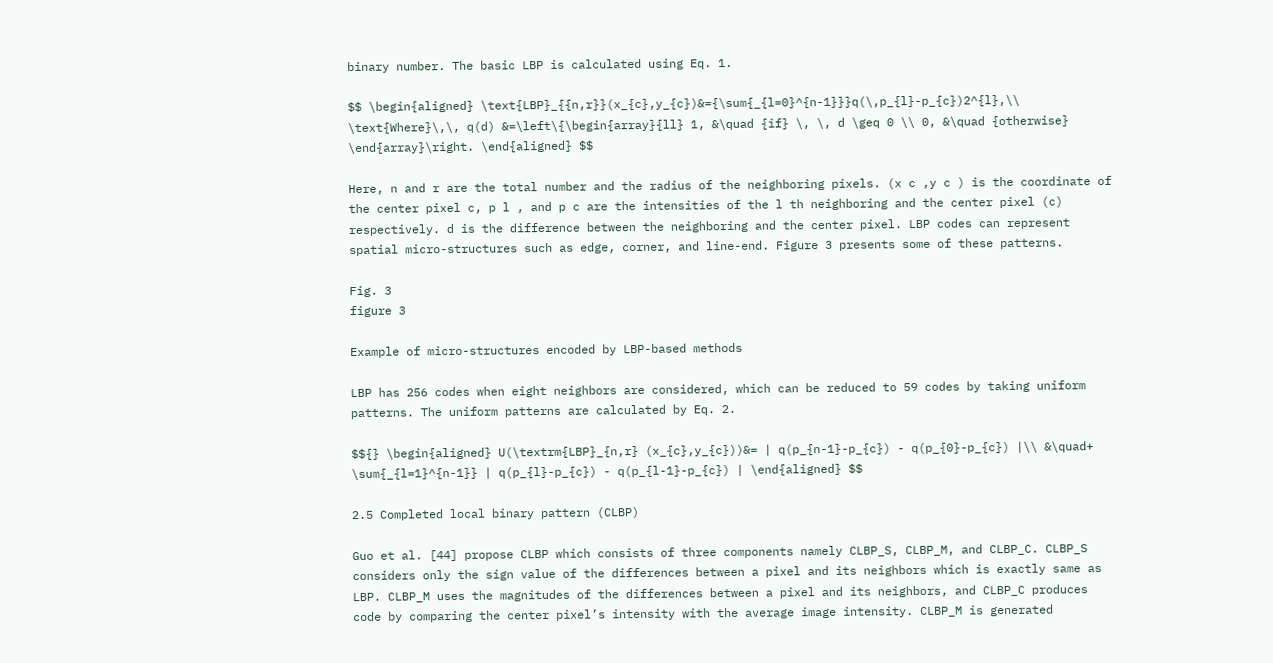binary number. The basic LBP is calculated using Eq. 1.

$$ \begin{aligned} \text{LBP}_{{n,r}}(x_{c},y_{c})&={\sum{_{l=0}^{n-1}}}q(\,p_{l}-p_{c})2^{l},\\ \text{Where}\,\, q(d) &=\left\{\begin{array}{ll} 1, &\quad {if} \, \, d \geq 0 \\ 0, &\quad {otherwise} \end{array}\right. \end{aligned} $$

Here, n and r are the total number and the radius of the neighboring pixels. (x c ,y c ) is the coordinate of the center pixel c, p l , and p c are the intensities of the l th neighboring and the center pixel (c) respectively. d is the difference between the neighboring and the center pixel. LBP codes can represent spatial micro-structures such as edge, corner, and line-end. Figure 3 presents some of these patterns.

Fig. 3
figure 3

Example of micro-structures encoded by LBP-based methods

LBP has 256 codes when eight neighbors are considered, which can be reduced to 59 codes by taking uniform patterns. The uniform patterns are calculated by Eq. 2.

$${} \begin{aligned} U(\textrm{LBP}_{n,r} (x_{c},y_{c}))&= | q(p_{n-1}-p_{c}) - q(p_{0}-p_{c}) |\\ &\quad+ \sum{_{l=1}^{n-1}} | q(p_{l}-p_{c}) - q(p_{l-1}-p_{c}) | \end{aligned} $$

2.5 Completed local binary pattern (CLBP)

Guo et al. [44] propose CLBP which consists of three components namely CLBP_S, CLBP_M, and CLBP_C. CLBP_S considers only the sign value of the differences between a pixel and its neighbors which is exactly same as LBP. CLBP_M uses the magnitudes of the differences between a pixel and its neighbors, and CLBP_C produces code by comparing the center pixel’s intensity with the average image intensity. CLBP_M is generated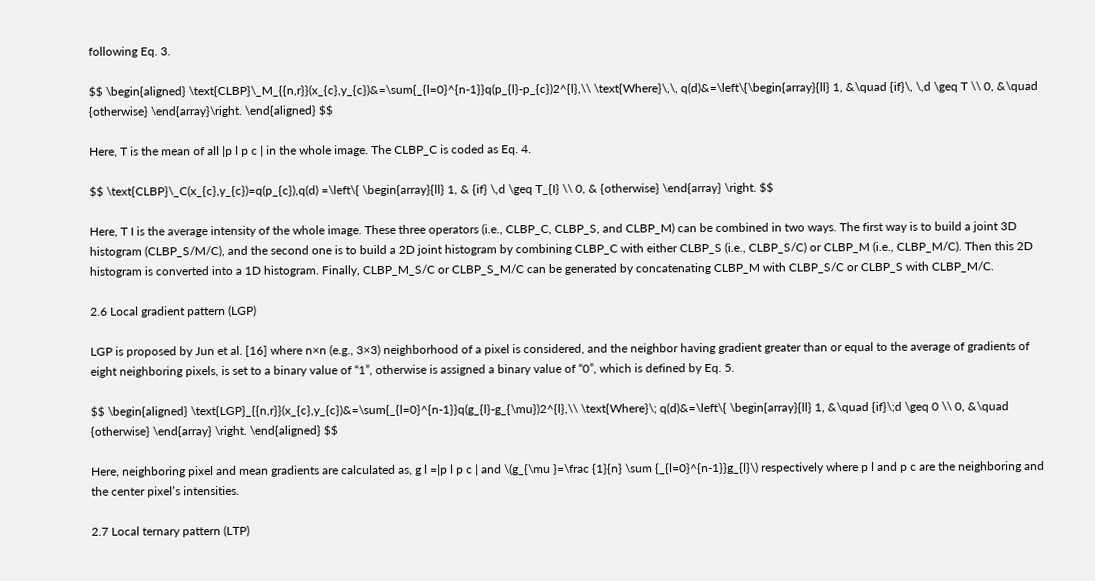following Eq. 3.

$$ \begin{aligned} \text{CLBP}\_M_{{n,r}}(x_{c},y_{c})&=\sum{_{l=0}^{n-1}}q(p_{l}-p_{c})2^{l},\\ \text{Where}\,\, q(d)&=\left\{\begin{array}{ll} 1, &\quad {if}\, \,d \geq T \\ 0, &\quad {otherwise} \end{array}\right. \end{aligned} $$

Here, T is the mean of all |p l p c | in the whole image. The CLBP_C is coded as Eq. 4.

$$ \text{CLBP}\_C(x_{c},y_{c})=q(p_{c}),q(d) =\left\{ \begin{array}{ll} 1, & {if} \,d \geq T_{I} \\ 0, & {otherwise} \end{array} \right. $$

Here, T I is the average intensity of the whole image. These three operators (i.e., CLBP_C, CLBP_S, and CLBP_M) can be combined in two ways. The first way is to build a joint 3D histogram (CLBP_S/M/C), and the second one is to build a 2D joint histogram by combining CLBP_C with either CLBP_S (i.e., CLBP_S/C) or CLBP_M (i.e., CLBP_M/C). Then this 2D histogram is converted into a 1D histogram. Finally, CLBP_M_S/C or CLBP_S_M/C can be generated by concatenating CLBP_M with CLBP_S/C or CLBP_S with CLBP_M/C.

2.6 Local gradient pattern (LGP)

LGP is proposed by Jun et al. [16] where n×n (e.g., 3×3) neighborhood of a pixel is considered, and the neighbor having gradient greater than or equal to the average of gradients of eight neighboring pixels, is set to a binary value of “1”, otherwise is assigned a binary value of “0”, which is defined by Eq. 5.

$$ \begin{aligned} \text{LGP}_{{n,r}}(x_{c},y_{c})&=\sum{_{l=0}^{n-1}}q(g_{l}-g_{\mu})2^{l},\\ \text{Where}\; q(d)&=\left\{ \begin{array}{ll} 1, &\quad {if}\;d \geq 0 \\ 0, &\quad {otherwise} \end{array} \right. \end{aligned} $$

Here, neighboring pixel and mean gradients are calculated as, g l =|p l p c | and \(g_{\mu }=\frac {1}{n} \sum {_{l=0}^{n-1}}g_{l}\) respectively where p l and p c are the neighboring and the center pixel’s intensities.

2.7 Local ternary pattern (LTP)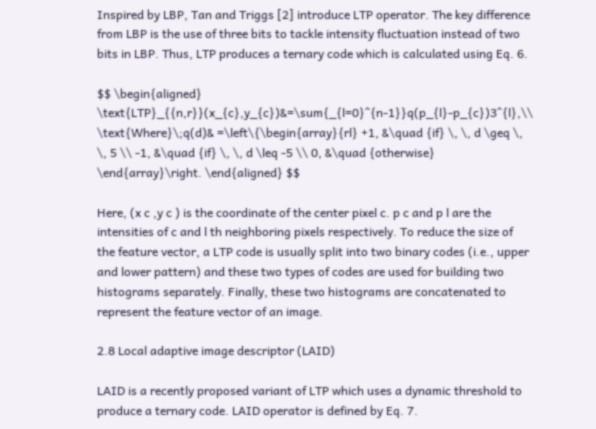Inspired by LBP, Tan and Triggs [2] introduce LTP operator. The key difference from LBP is the use of three bits to tackle intensity fluctuation instead of two bits in LBP. Thus, LTP produces a ternary code which is calculated using Eq. 6.

$$ \begin{aligned} \text{LTP}_{{n,r}}(x_{c},y_{c})&=\sum{_{l=0}^{n-1}}q(p_{l}-p_{c})3^{l},\\ \text{Where}\;q(d)& =\left\{\begin{array}{rl} +1, &\quad {if} \, \, d \geq \, \, 5 \\ -1, &\quad {if} \, \, d \leq -5 \\ 0, &\quad {otherwise} \end{array}\right. \end{aligned} $$

Here, (x c ,y c ) is the coordinate of the center pixel c. p c and p l are the intensities of c and l th neighboring pixels respectively. To reduce the size of the feature vector, a LTP code is usually split into two binary codes (i.e., upper and lower pattern) and these two types of codes are used for building two histograms separately. Finally, these two histograms are concatenated to represent the feature vector of an image.

2.8 Local adaptive image descriptor (LAID)

LAID is a recently proposed variant of LTP which uses a dynamic threshold to produce a ternary code. LAID operator is defined by Eq. 7.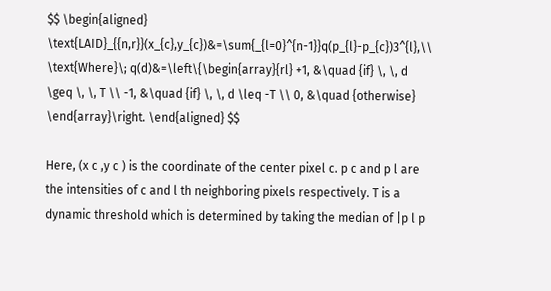$$ \begin{aligned} \text{LAID}_{{n,r}}(x_{c},y_{c})&=\sum{_{l=0}^{n-1}}q(p_{l}-p_{c})3^{l},\\ \text{Where}\; q(d)&=\left\{\begin{array}{rl} +1, &\quad {if} \, \, d \geq \, \, T \\ -1, &\quad {if} \, \, d \leq -T \\ 0, &\quad {otherwise} \end{array}\right. \end{aligned} $$

Here, (x c ,y c ) is the coordinate of the center pixel c. p c and p l are the intensities of c and l th neighboring pixels respectively. T is a dynamic threshold which is determined by taking the median of |p l p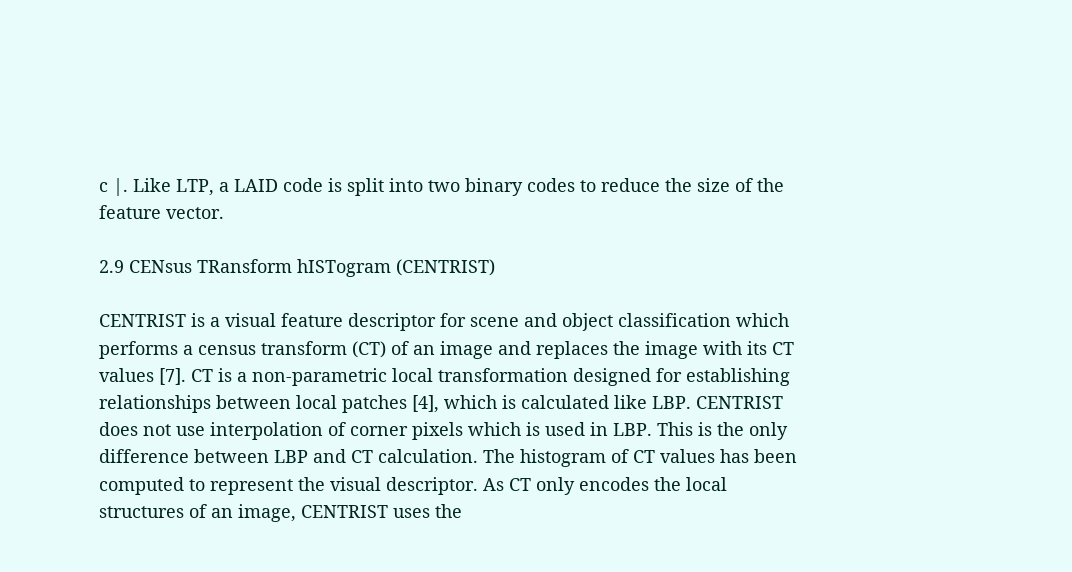c |. Like LTP, a LAID code is split into two binary codes to reduce the size of the feature vector.

2.9 CENsus TRansform hISTogram (CENTRIST)

CENTRIST is a visual feature descriptor for scene and object classification which performs a census transform (CT) of an image and replaces the image with its CT values [7]. CT is a non-parametric local transformation designed for establishing relationships between local patches [4], which is calculated like LBP. CENTRIST does not use interpolation of corner pixels which is used in LBP. This is the only difference between LBP and CT calculation. The histogram of CT values has been computed to represent the visual descriptor. As CT only encodes the local structures of an image, CENTRIST uses the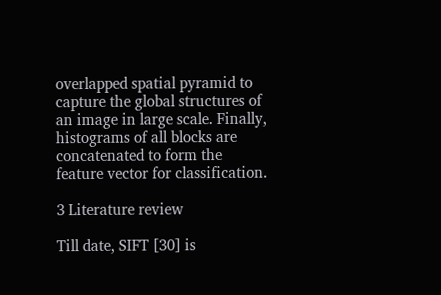overlapped spatial pyramid to capture the global structures of an image in large scale. Finally, histograms of all blocks are concatenated to form the feature vector for classification.

3 Literature review

Till date, SIFT [30] is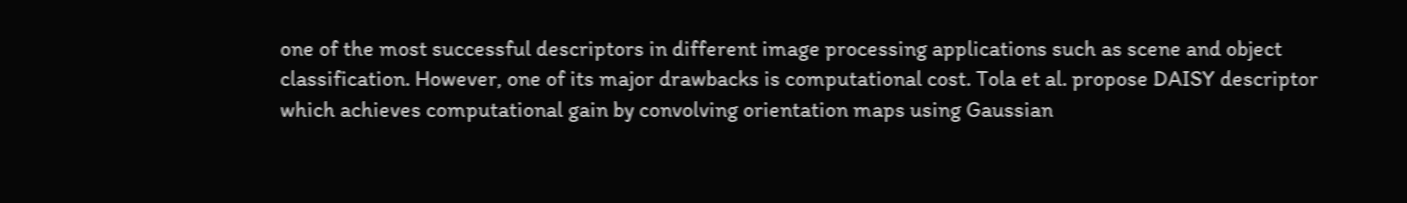one of the most successful descriptors in different image processing applications such as scene and object classification. However, one of its major drawbacks is computational cost. Tola et al. propose DAISY descriptor which achieves computational gain by convolving orientation maps using Gaussian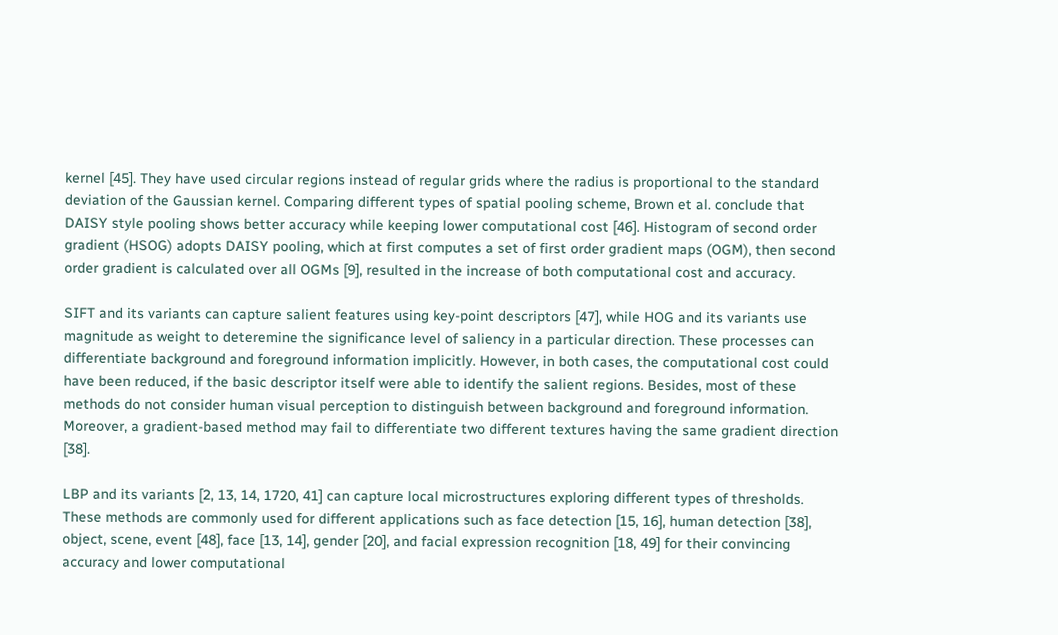kernel [45]. They have used circular regions instead of regular grids where the radius is proportional to the standard deviation of the Gaussian kernel. Comparing different types of spatial pooling scheme, Brown et al. conclude that DAISY style pooling shows better accuracy while keeping lower computational cost [46]. Histogram of second order gradient (HSOG) adopts DAISY pooling, which at first computes a set of first order gradient maps (OGM), then second order gradient is calculated over all OGMs [9], resulted in the increase of both computational cost and accuracy.

SIFT and its variants can capture salient features using key-point descriptors [47], while HOG and its variants use magnitude as weight to deteremine the significance level of saliency in a particular direction. These processes can differentiate background and foreground information implicitly. However, in both cases, the computational cost could have been reduced, if the basic descriptor itself were able to identify the salient regions. Besides, most of these methods do not consider human visual perception to distinguish between background and foreground information. Moreover, a gradient-based method may fail to differentiate two different textures having the same gradient direction [38].

LBP and its variants [2, 13, 14, 1720, 41] can capture local microstructures exploring different types of thresholds. These methods are commonly used for different applications such as face detection [15, 16], human detection [38], object, scene, event [48], face [13, 14], gender [20], and facial expression recognition [18, 49] for their convincing accuracy and lower computational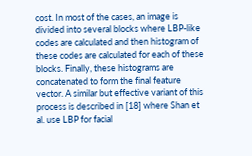cost. In most of the cases, an image is divided into several blocks where LBP-like codes are calculated and then histogram of these codes are calculated for each of these blocks. Finally, these histograms are concatenated to form the final feature vector. A similar but effective variant of this process is described in [18] where Shan et al. use LBP for facial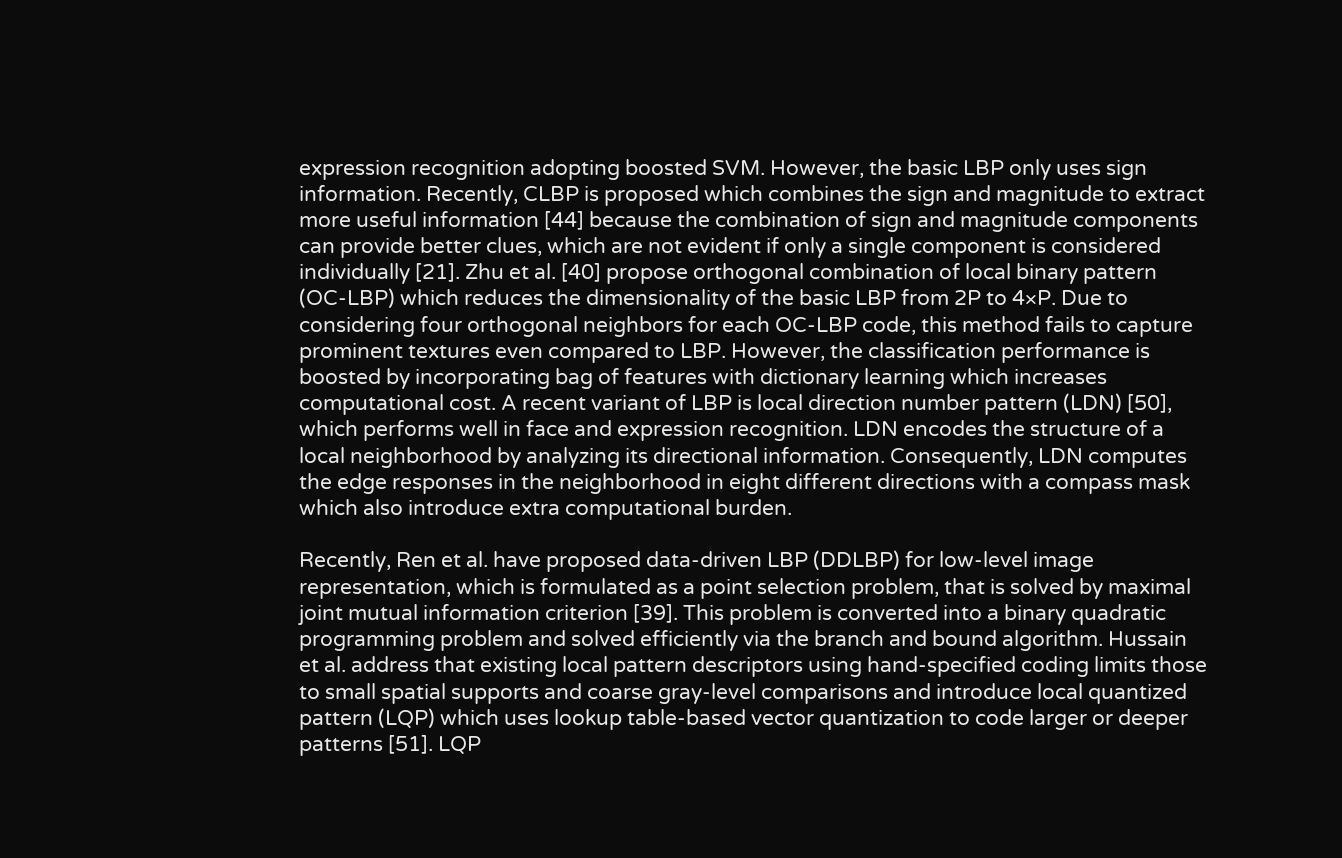expression recognition adopting boosted SVM. However, the basic LBP only uses sign information. Recently, CLBP is proposed which combines the sign and magnitude to extract more useful information [44] because the combination of sign and magnitude components can provide better clues, which are not evident if only a single component is considered individually [21]. Zhu et al. [40] propose orthogonal combination of local binary pattern (OC-LBP) which reduces the dimensionality of the basic LBP from 2P to 4×P. Due to considering four orthogonal neighbors for each OC-LBP code, this method fails to capture prominent textures even compared to LBP. However, the classification performance is boosted by incorporating bag of features with dictionary learning which increases computational cost. A recent variant of LBP is local direction number pattern (LDN) [50], which performs well in face and expression recognition. LDN encodes the structure of a local neighborhood by analyzing its directional information. Consequently, LDN computes the edge responses in the neighborhood in eight different directions with a compass mask which also introduce extra computational burden.

Recently, Ren et al. have proposed data-driven LBP (DDLBP) for low-level image representation, which is formulated as a point selection problem, that is solved by maximal joint mutual information criterion [39]. This problem is converted into a binary quadratic programming problem and solved efficiently via the branch and bound algorithm. Hussain et al. address that existing local pattern descriptors using hand-specified coding limits those to small spatial supports and coarse gray-level comparisons and introduce local quantized pattern (LQP) which uses lookup table-based vector quantization to code larger or deeper patterns [51]. LQP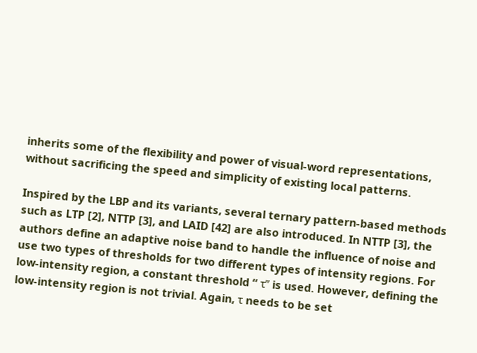inherits some of the flexibility and power of visual-word representations, without sacrificing the speed and simplicity of existing local patterns.

Inspired by the LBP and its variants, several ternary pattern-based methods such as LTP [2], NTTP [3], and LAID [42] are also introduced. In NTTP [3], the authors define an adaptive noise band to handle the influence of noise and use two types of thresholds for two different types of intensity regions. For low-intensity region, a constant threshold “ τ” is used. However, defining the low-intensity region is not trivial. Again, τ needs to be set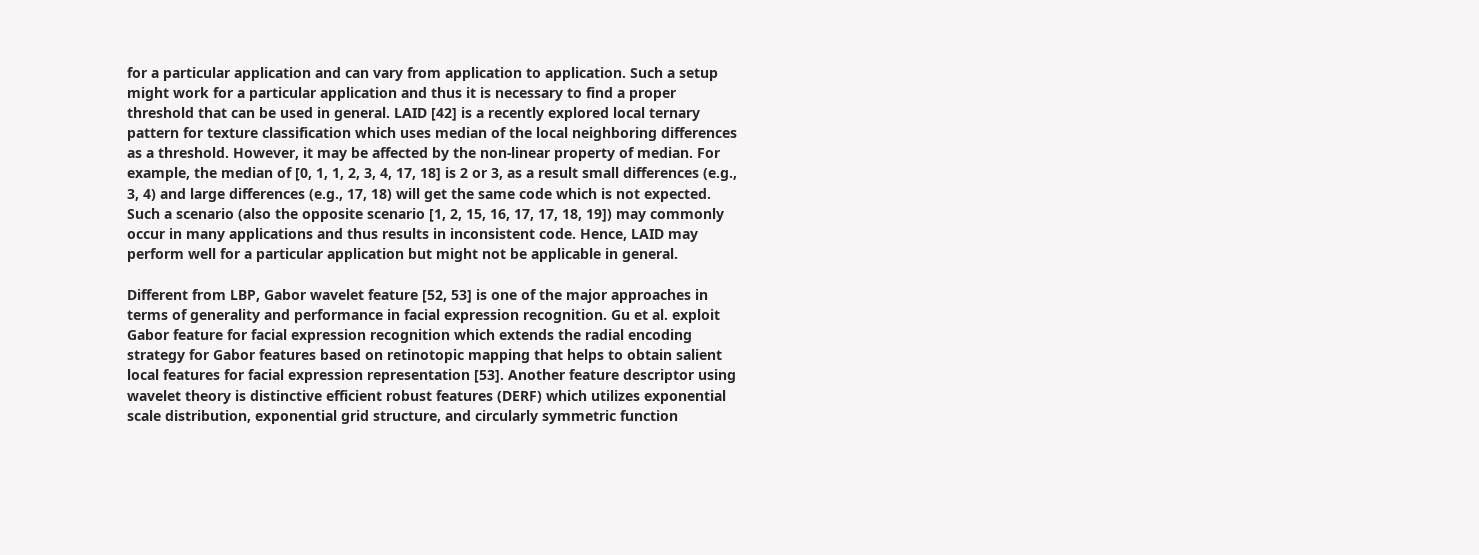for a particular application and can vary from application to application. Such a setup might work for a particular application and thus it is necessary to find a proper threshold that can be used in general. LAID [42] is a recently explored local ternary pattern for texture classification which uses median of the local neighboring differences as a threshold. However, it may be affected by the non-linear property of median. For example, the median of [0, 1, 1, 2, 3, 4, 17, 18] is 2 or 3, as a result small differences (e.g., 3, 4) and large differences (e.g., 17, 18) will get the same code which is not expected. Such a scenario (also the opposite scenario [1, 2, 15, 16, 17, 17, 18, 19]) may commonly occur in many applications and thus results in inconsistent code. Hence, LAID may perform well for a particular application but might not be applicable in general.

Different from LBP, Gabor wavelet feature [52, 53] is one of the major approaches in terms of generality and performance in facial expression recognition. Gu et al. exploit Gabor feature for facial expression recognition which extends the radial encoding strategy for Gabor features based on retinotopic mapping that helps to obtain salient local features for facial expression representation [53]. Another feature descriptor using wavelet theory is distinctive efficient robust features (DERF) which utilizes exponential scale distribution, exponential grid structure, and circularly symmetric function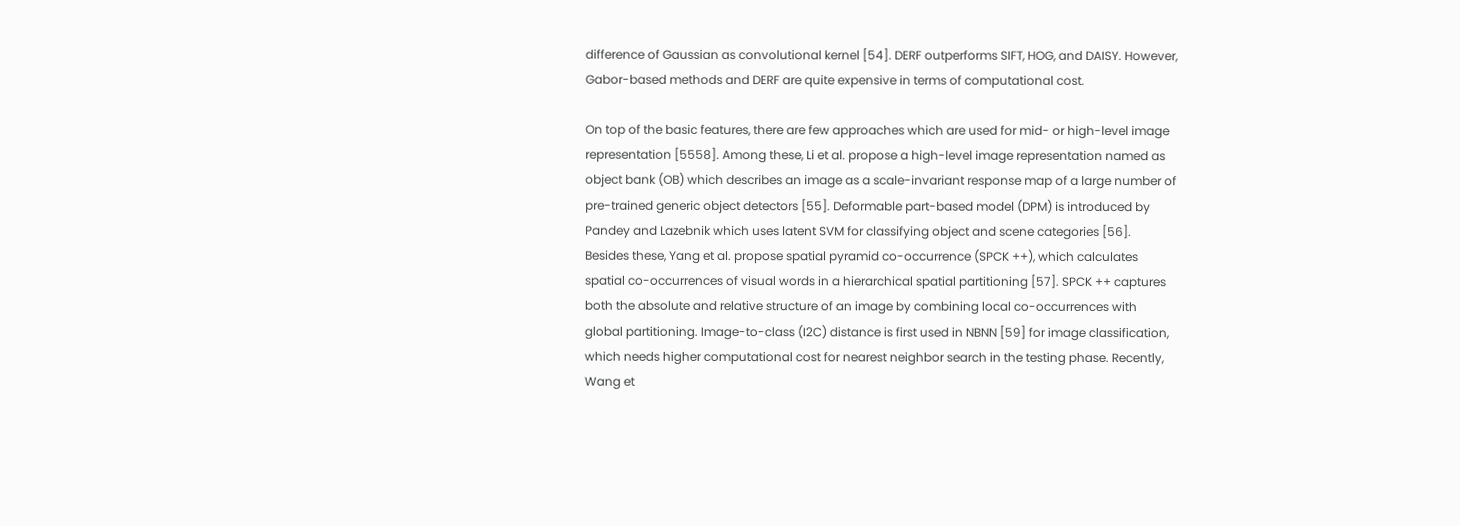difference of Gaussian as convolutional kernel [54]. DERF outperforms SIFT, HOG, and DAISY. However, Gabor-based methods and DERF are quite expensive in terms of computational cost.

On top of the basic features, there are few approaches which are used for mid- or high-level image representation [5558]. Among these, Li et al. propose a high-level image representation named as object bank (OB) which describes an image as a scale-invariant response map of a large number of pre-trained generic object detectors [55]. Deformable part-based model (DPM) is introduced by Pandey and Lazebnik which uses latent SVM for classifying object and scene categories [56]. Besides these, Yang et al. propose spatial pyramid co-occurrence (SPCK ++), which calculates spatial co-occurrences of visual words in a hierarchical spatial partitioning [57]. SPCK ++ captures both the absolute and relative structure of an image by combining local co-occurrences with global partitioning. Image-to-class (I2C) distance is first used in NBNN [59] for image classification, which needs higher computational cost for nearest neighbor search in the testing phase. Recently, Wang et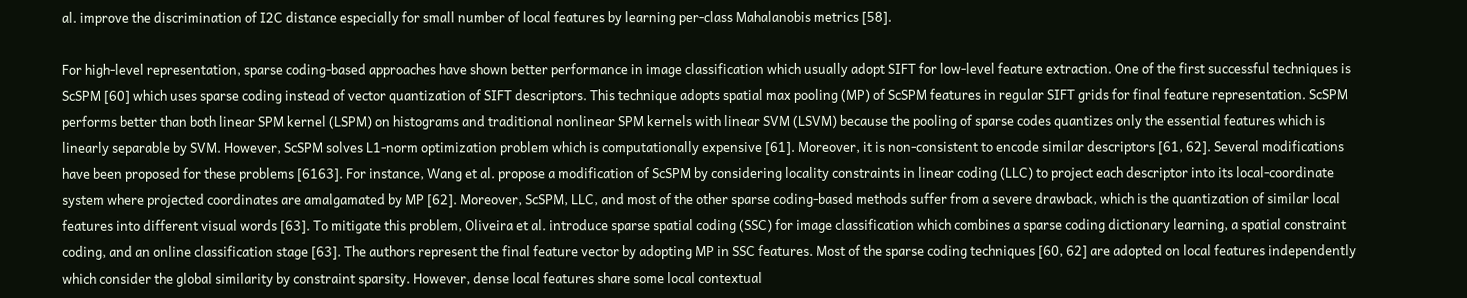al. improve the discrimination of I2C distance especially for small number of local features by learning per-class Mahalanobis metrics [58].

For high-level representation, sparse coding-based approaches have shown better performance in image classification which usually adopt SIFT for low-level feature extraction. One of the first successful techniques is ScSPM [60] which uses sparse coding instead of vector quantization of SIFT descriptors. This technique adopts spatial max pooling (MP) of ScSPM features in regular SIFT grids for final feature representation. ScSPM performs better than both linear SPM kernel (LSPM) on histograms and traditional nonlinear SPM kernels with linear SVM (LSVM) because the pooling of sparse codes quantizes only the essential features which is linearly separable by SVM. However, ScSPM solves L1-norm optimization problem which is computationally expensive [61]. Moreover, it is non-consistent to encode similar descriptors [61, 62]. Several modifications have been proposed for these problems [6163]. For instance, Wang et al. propose a modification of ScSPM by considering locality constraints in linear coding (LLC) to project each descriptor into its local-coordinate system where projected coordinates are amalgamated by MP [62]. Moreover, ScSPM, LLC, and most of the other sparse coding-based methods suffer from a severe drawback, which is the quantization of similar local features into different visual words [63]. To mitigate this problem, Oliveira et al. introduce sparse spatial coding (SSC) for image classification which combines a sparse coding dictionary learning, a spatial constraint coding, and an online classification stage [63]. The authors represent the final feature vector by adopting MP in SSC features. Most of the sparse coding techniques [60, 62] are adopted on local features independently which consider the global similarity by constraint sparsity. However, dense local features share some local contextual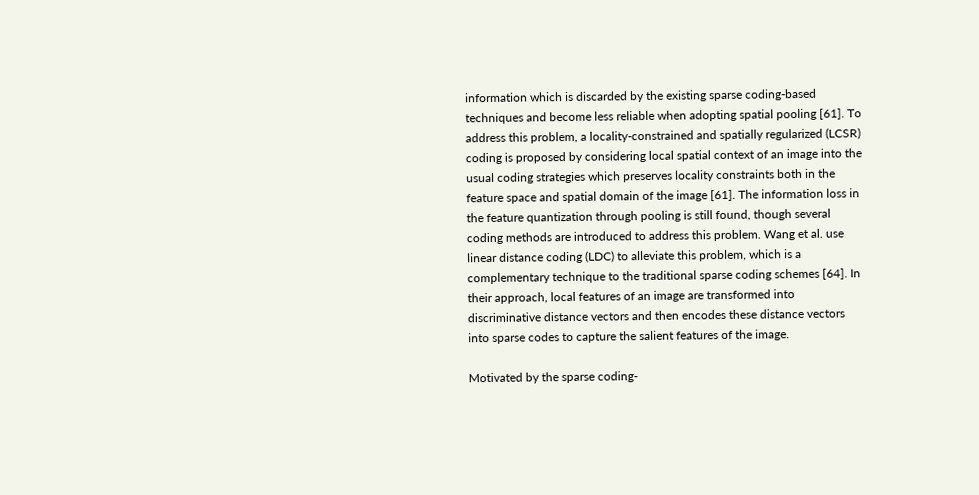information which is discarded by the existing sparse coding-based techniques and become less reliable when adopting spatial pooling [61]. To address this problem, a locality-constrained and spatially regularized (LCSR) coding is proposed by considering local spatial context of an image into the usual coding strategies which preserves locality constraints both in the feature space and spatial domain of the image [61]. The information loss in the feature quantization through pooling is still found, though several coding methods are introduced to address this problem. Wang et al. use linear distance coding (LDC) to alleviate this problem, which is a complementary technique to the traditional sparse coding schemes [64]. In their approach, local features of an image are transformed into discriminative distance vectors and then encodes these distance vectors into sparse codes to capture the salient features of the image.

Motivated by the sparse coding-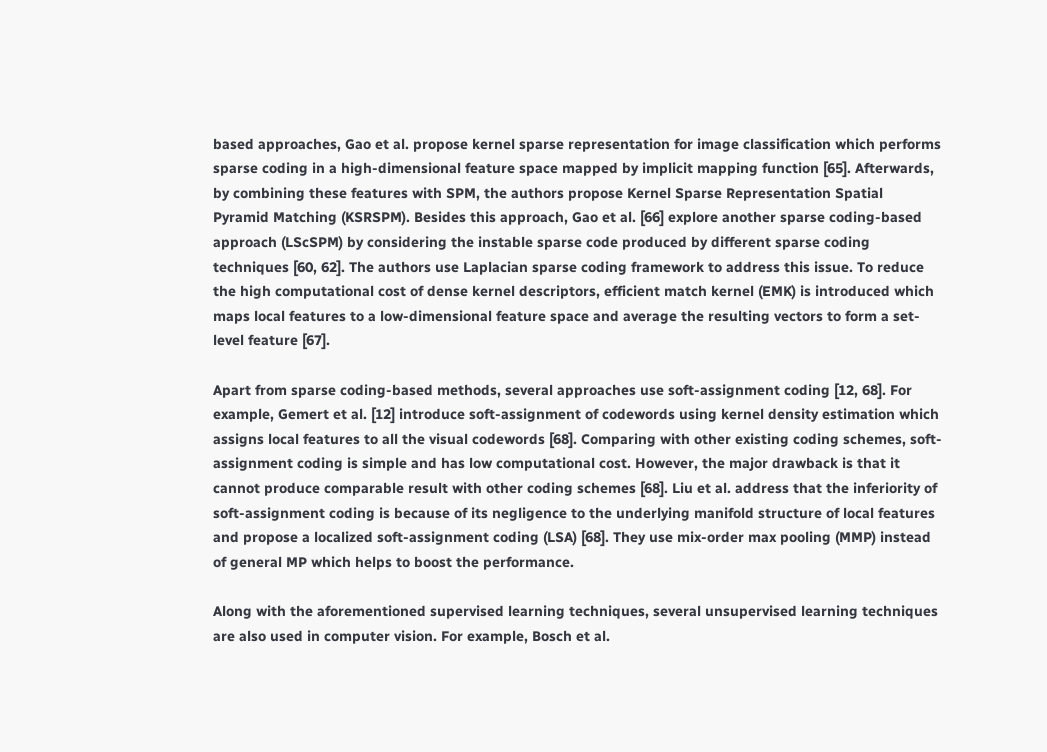based approaches, Gao et al. propose kernel sparse representation for image classification which performs sparse coding in a high-dimensional feature space mapped by implicit mapping function [65]. Afterwards, by combining these features with SPM, the authors propose Kernel Sparse Representation Spatial Pyramid Matching (KSRSPM). Besides this approach, Gao et al. [66] explore another sparse coding-based approach (LScSPM) by considering the instable sparse code produced by different sparse coding techniques [60, 62]. The authors use Laplacian sparse coding framework to address this issue. To reduce the high computational cost of dense kernel descriptors, efficient match kernel (EMK) is introduced which maps local features to a low-dimensional feature space and average the resulting vectors to form a set-level feature [67].

Apart from sparse coding-based methods, several approaches use soft-assignment coding [12, 68]. For example, Gemert et al. [12] introduce soft-assignment of codewords using kernel density estimation which assigns local features to all the visual codewords [68]. Comparing with other existing coding schemes, soft-assignment coding is simple and has low computational cost. However, the major drawback is that it cannot produce comparable result with other coding schemes [68]. Liu et al. address that the inferiority of soft-assignment coding is because of its negligence to the underlying manifold structure of local features and propose a localized soft-assignment coding (LSA) [68]. They use mix-order max pooling (MMP) instead of general MP which helps to boost the performance.

Along with the aforementioned supervised learning techniques, several unsupervised learning techniques are also used in computer vision. For example, Bosch et al.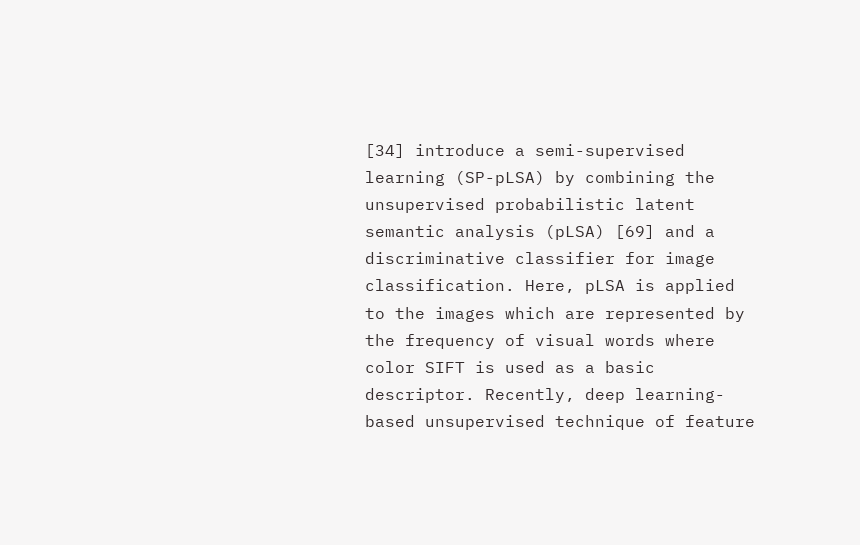[34] introduce a semi-supervised learning (SP-pLSA) by combining the unsupervised probabilistic latent semantic analysis (pLSA) [69] and a discriminative classifier for image classification. Here, pLSA is applied to the images which are represented by the frequency of visual words where color SIFT is used as a basic descriptor. Recently, deep learning-based unsupervised technique of feature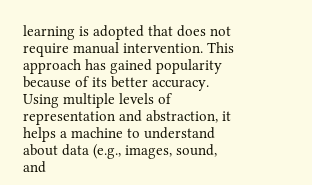learning is adopted that does not require manual intervention. This approach has gained popularity because of its better accuracy. Using multiple levels of representation and abstraction, it helps a machine to understand about data (e.g., images, sound, and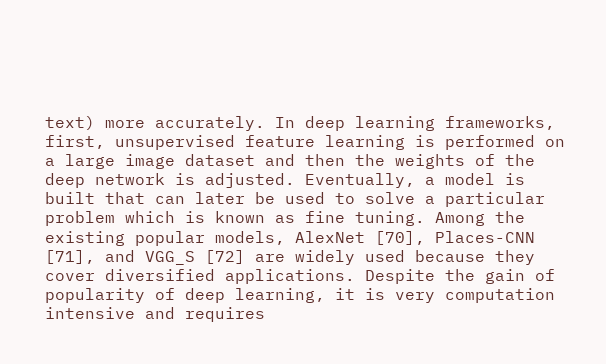text) more accurately. In deep learning frameworks, first, unsupervised feature learning is performed on a large image dataset and then the weights of the deep network is adjusted. Eventually, a model is built that can later be used to solve a particular problem which is known as fine tuning. Among the existing popular models, AlexNet [70], Places-CNN [71], and VGG_S [72] are widely used because they cover diversified applications. Despite the gain of popularity of deep learning, it is very computation intensive and requires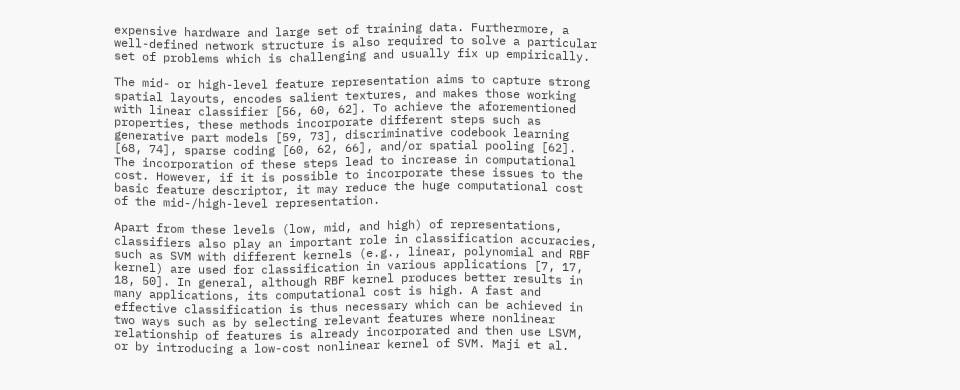expensive hardware and large set of training data. Furthermore, a well-defined network structure is also required to solve a particular set of problems which is challenging and usually fix up empirically.

The mid- or high-level feature representation aims to capture strong spatial layouts, encodes salient textures, and makes those working with linear classifier [56, 60, 62]. To achieve the aforementioned properties, these methods incorporate different steps such as generative part models [59, 73], discriminative codebook learning [68, 74], sparse coding [60, 62, 66], and/or spatial pooling [62]. The incorporation of these steps lead to increase in computational cost. However, if it is possible to incorporate these issues to the basic feature descriptor, it may reduce the huge computational cost of the mid-/high-level representation.

Apart from these levels (low, mid, and high) of representations, classifiers also play an important role in classification accuracies, such as SVM with different kernels (e.g., linear, polynomial and RBF kernel) are used for classification in various applications [7, 17, 18, 50]. In general, although RBF kernel produces better results in many applications, its computational cost is high. A fast and effective classification is thus necessary which can be achieved in two ways such as by selecting relevant features where nonlinear relationship of features is already incorporated and then use LSVM, or by introducing a low-cost nonlinear kernel of SVM. Maji et al.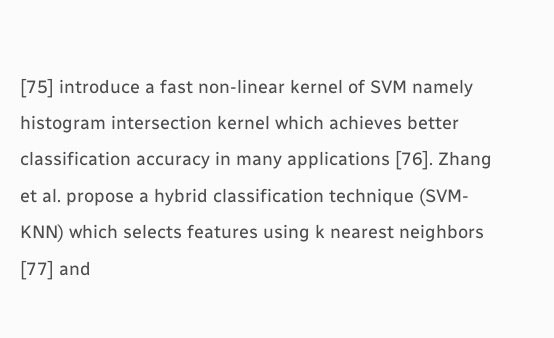[75] introduce a fast non-linear kernel of SVM namely histogram intersection kernel which achieves better classification accuracy in many applications [76]. Zhang et al. propose a hybrid classification technique (SVM-KNN) which selects features using k nearest neighbors [77] and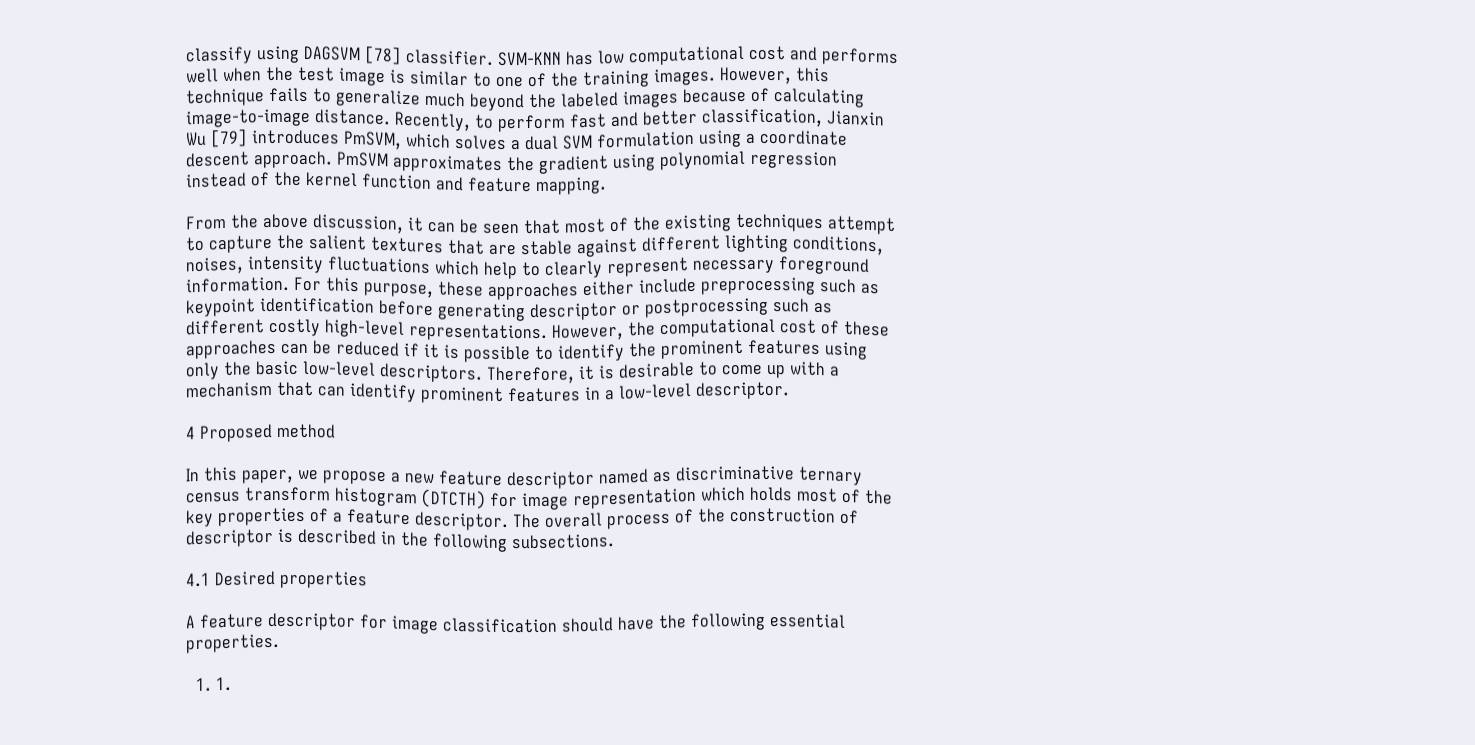classify using DAGSVM [78] classifier. SVM-KNN has low computational cost and performs well when the test image is similar to one of the training images. However, this technique fails to generalize much beyond the labeled images because of calculating image-to-image distance. Recently, to perform fast and better classification, Jianxin Wu [79] introduces PmSVM, which solves a dual SVM formulation using a coordinate descent approach. PmSVM approximates the gradient using polynomial regression instead of the kernel function and feature mapping.

From the above discussion, it can be seen that most of the existing techniques attempt to capture the salient textures that are stable against different lighting conditions, noises, intensity fluctuations which help to clearly represent necessary foreground information. For this purpose, these approaches either include preprocessing such as keypoint identification before generating descriptor or postprocessing such as different costly high-level representations. However, the computational cost of these approaches can be reduced if it is possible to identify the prominent features using only the basic low-level descriptors. Therefore, it is desirable to come up with a mechanism that can identify prominent features in a low-level descriptor.

4 Proposed method

In this paper, we propose a new feature descriptor named as discriminative ternary census transform histogram (DTCTH) for image representation which holds most of the key properties of a feature descriptor. The overall process of the construction of descriptor is described in the following subsections.

4.1 Desired properties

A feature descriptor for image classification should have the following essential properties.

  1. 1.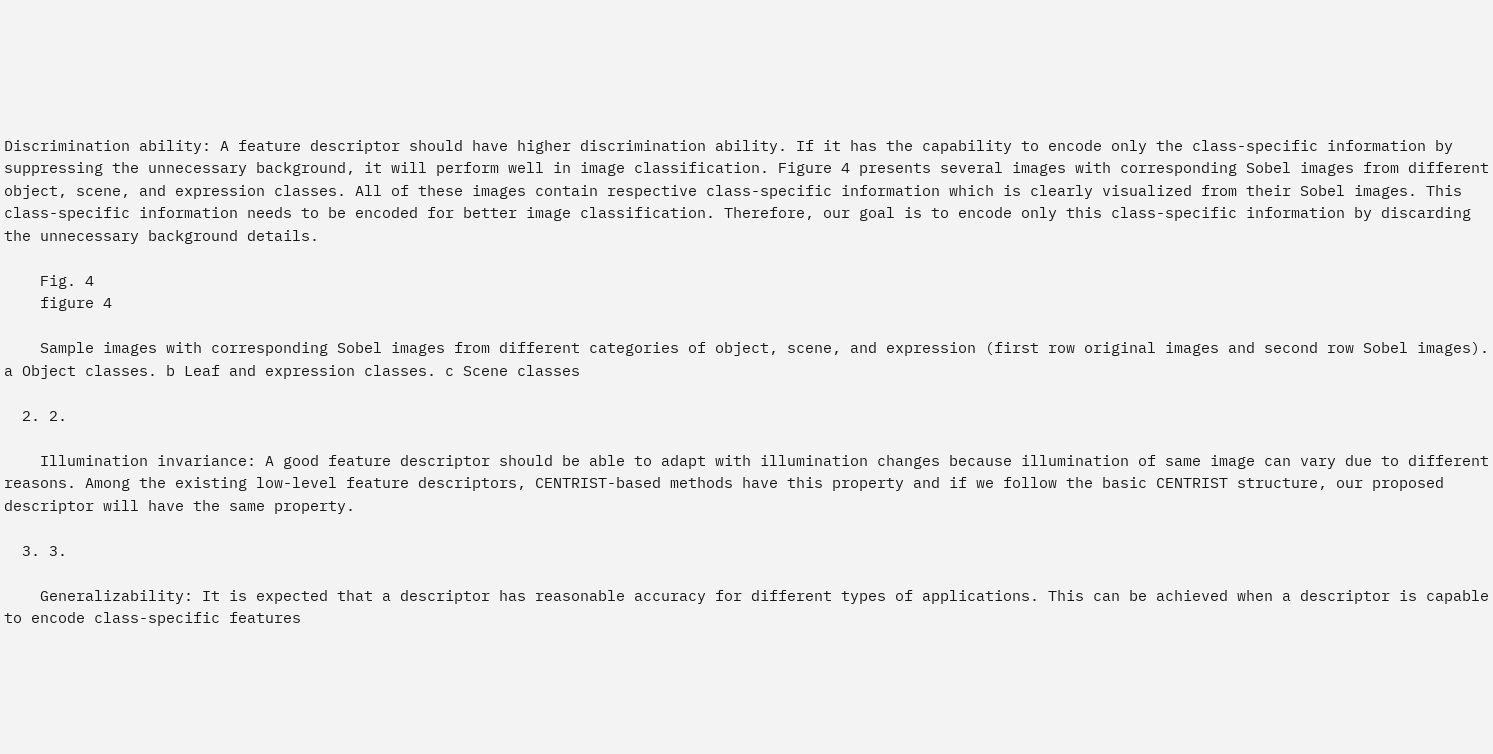Discrimination ability: A feature descriptor should have higher discrimination ability. If it has the capability to encode only the class-specific information by suppressing the unnecessary background, it will perform well in image classification. Figure 4 presents several images with corresponding Sobel images from different object, scene, and expression classes. All of these images contain respective class-specific information which is clearly visualized from their Sobel images. This class-specific information needs to be encoded for better image classification. Therefore, our goal is to encode only this class-specific information by discarding the unnecessary background details.

    Fig. 4
    figure 4

    Sample images with corresponding Sobel images from different categories of object, scene, and expression (first row original images and second row Sobel images). a Object classes. b Leaf and expression classes. c Scene classes

  2. 2.

    Illumination invariance: A good feature descriptor should be able to adapt with illumination changes because illumination of same image can vary due to different reasons. Among the existing low-level feature descriptors, CENTRIST-based methods have this property and if we follow the basic CENTRIST structure, our proposed descriptor will have the same property.

  3. 3.

    Generalizability: It is expected that a descriptor has reasonable accuracy for different types of applications. This can be achieved when a descriptor is capable to encode class-specific features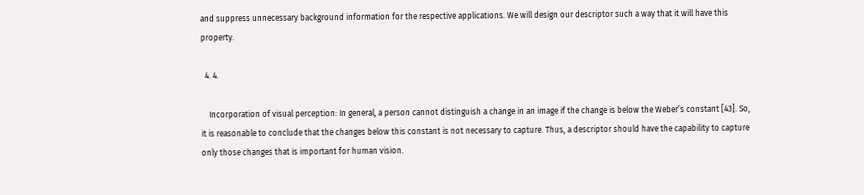and suppress unnecessary background information for the respective applications. We will design our descriptor such a way that it will have this property.

  4. 4.

    Incorporation of visual perception: In general, a person cannot distinguish a change in an image if the change is below the Weber’s constant [43]. So, it is reasonable to conclude that the changes below this constant is not necessary to capture. Thus, a descriptor should have the capability to capture only those changes that is important for human vision.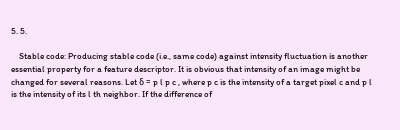5. 5.

    Stable code: Producing stable code (i.e., same code) against intensity fluctuation is another essential property for a feature descriptor. It is obvious that intensity of an image might be changed for several reasons. Let δ = p l p c , where p c is the intensity of a target pixel c and p l is the intensity of its l th neighbor. If the difference of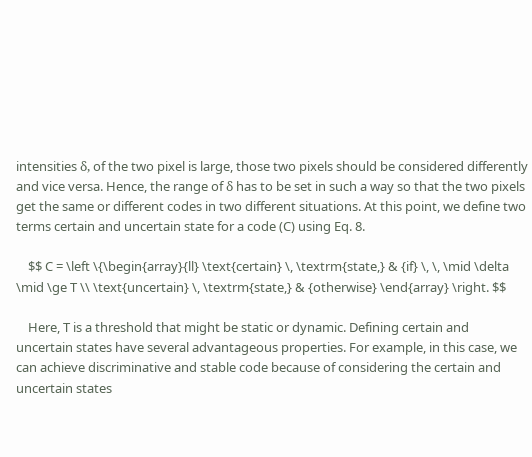intensities δ, of the two pixel is large, those two pixels should be considered differently and vice versa. Hence, the range of δ has to be set in such a way so that the two pixels get the same or different codes in two different situations. At this point, we define two terms certain and uncertain state for a code (C) using Eq. 8.

    $$ C = \left \{\begin{array}{ll} \text{certain} \, \textrm{state,} & {if} \, \, \mid \delta \mid \ge T \\ \text{uncertain} \, \textrm{state,} & {otherwise} \end{array} \right. $$

    Here, T is a threshold that might be static or dynamic. Defining certain and uncertain states have several advantageous properties. For example, in this case, we can achieve discriminative and stable code because of considering the certain and uncertain states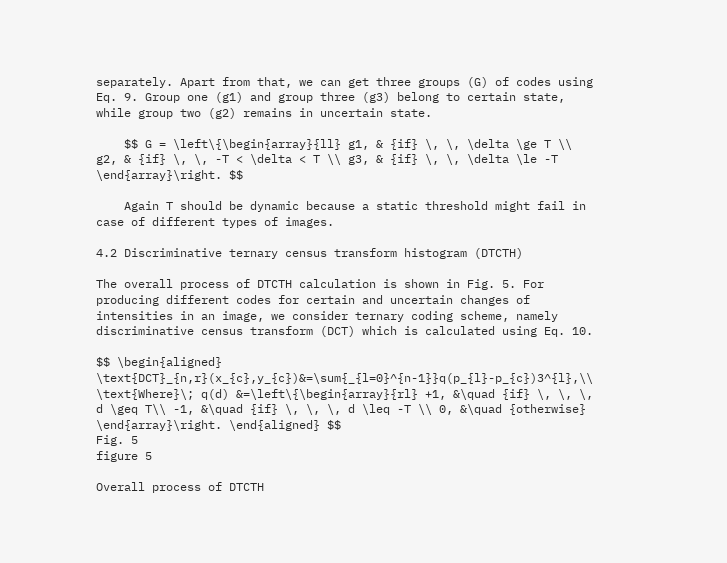separately. Apart from that, we can get three groups (G) of codes using Eq. 9. Group one (g1) and group three (g3) belong to certain state, while group two (g2) remains in uncertain state.

    $$ G = \left\{\begin{array}{ll} g1, & {if} \, \, \delta \ge T \\ g2, & {if} \, \, -T < \delta < T \\ g3, & {if} \, \, \delta \le -T \end{array}\right. $$

    Again T should be dynamic because a static threshold might fail in case of different types of images.

4.2 Discriminative ternary census transform histogram (DTCTH)

The overall process of DTCTH calculation is shown in Fig. 5. For producing different codes for certain and uncertain changes of intensities in an image, we consider ternary coding scheme, namely discriminative census transform (DCT) which is calculated using Eq. 10.

$$ \begin{aligned} \text{DCT}_{n,r}(x_{c},y_{c})&=\sum{_{l=0}^{n-1}}q(p_{l}-p_{c})3^{l},\\ \text{Where}\; q(d) &=\left\{\begin{array}{rl} +1, &\quad {if} \, \, \, d \geq T\\ -1, &\quad {if} \, \, \, d \leq -T \\ 0, &\quad {otherwise} \end{array}\right. \end{aligned} $$
Fig. 5
figure 5

Overall process of DTCTH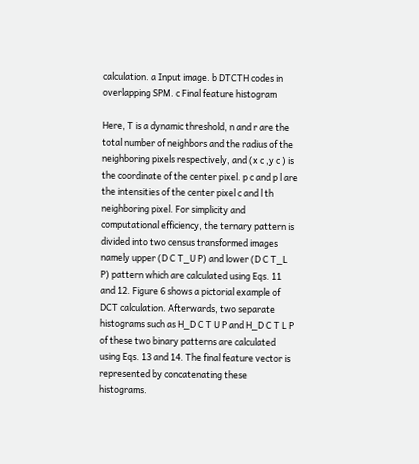calculation. a Input image. b DTCTH codes in overlapping SPM. c Final feature histogram

Here, T is a dynamic threshold, n and r are the total number of neighbors and the radius of the neighboring pixels respectively, and (x c ,y c ) is the coordinate of the center pixel. p c and p l are the intensities of the center pixel c and l th neighboring pixel. For simplicity and computational efficiency, the ternary pattern is divided into two census transformed images namely upper (D C T_U P) and lower (D C T_L P) pattern which are calculated using Eqs. 11 and 12. Figure 6 shows a pictorial example of DCT calculation. Afterwards, two separate histograms such as H_D C T U P and H_D C T L P of these two binary patterns are calculated using Eqs. 13 and 14. The final feature vector is represented by concatenating these histograms.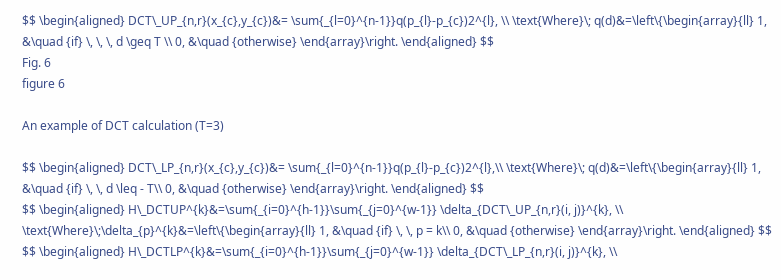$$ \begin{aligned} DCT\_UP_{n,r}(x_{c},y_{c})&= \sum{_{l=0}^{n-1}}q(p_{l}-p_{c})2^{l}, \\ \text{Where}\; q(d)&=\left\{\begin{array}{ll} 1, &\quad {if} \, \, \, d \geq T \\ 0, &\quad {otherwise} \end{array}\right. \end{aligned} $$
Fig. 6
figure 6

An example of DCT calculation (T=3)

$$ \begin{aligned} DCT\_LP_{n,r}(x_{c},y_{c})&= \sum{_{l=0}^{n-1}}q(p_{l}-p_{c})2^{l},\\ \text{Where}\; q(d)&=\left\{\begin{array}{ll} 1, &\quad {if} \, \, d \leq - T\\ 0, &\quad {otherwise} \end{array}\right. \end{aligned} $$
$$ \begin{aligned} H\_DCTUP^{k}&=\sum{_{i=0}^{h-1}}\sum{_{j=0}^{w-1}} \delta_{DCT\_UP_{n,r}(i, j)}^{k}, \\ \text{Where}\;\delta_{p}^{k}&=\left\{\begin{array}{ll} 1, &\quad {if} \, \, p = k\\ 0, &\quad {otherwise} \end{array}\right. \end{aligned} $$
$$ \begin{aligned} H\_DCTLP^{k}&=\sum{_{i=0}^{h-1}}\sum{_{j=0}^{w-1}} \delta_{DCT\_LP_{n,r}(i, j)}^{k}, \\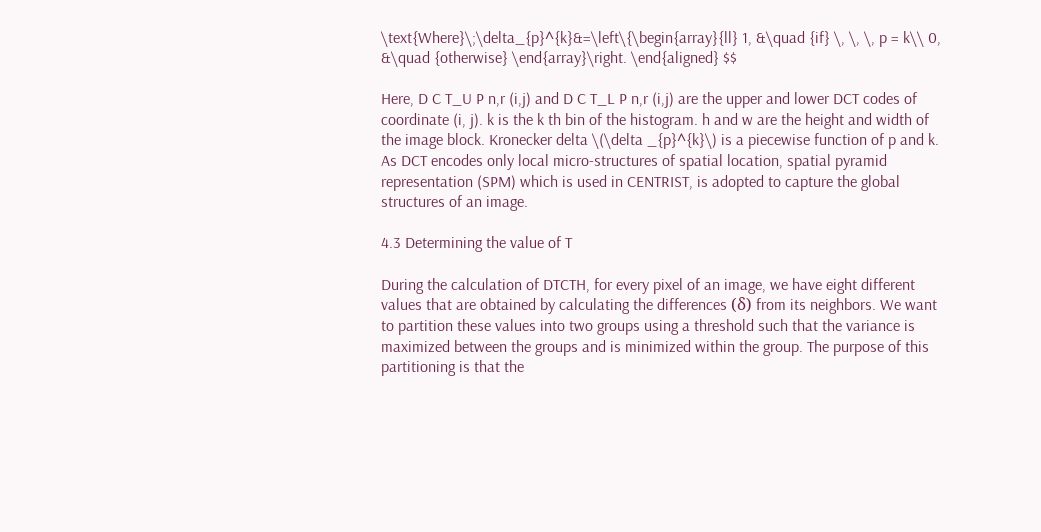\text{Where}\;\delta_{p}^{k}&=\left\{\begin{array}{ll} 1, &\quad {if} \, \, \, p = k\\ 0, &\quad {otherwise} \end{array}\right. \end{aligned} $$

Here, D C T_U P n,r (i,j) and D C T_L P n,r (i,j) are the upper and lower DCT codes of coordinate (i, j). k is the k th bin of the histogram. h and w are the height and width of the image block. Kronecker delta \(\delta _{p}^{k}\) is a piecewise function of p and k. As DCT encodes only local micro-structures of spatial location, spatial pyramid representation (SPM) which is used in CENTRIST, is adopted to capture the global structures of an image.

4.3 Determining the value of T

During the calculation of DTCTH, for every pixel of an image, we have eight different values that are obtained by calculating the differences (δ) from its neighbors. We want to partition these values into two groups using a threshold such that the variance is maximized between the groups and is minimized within the group. The purpose of this partitioning is that the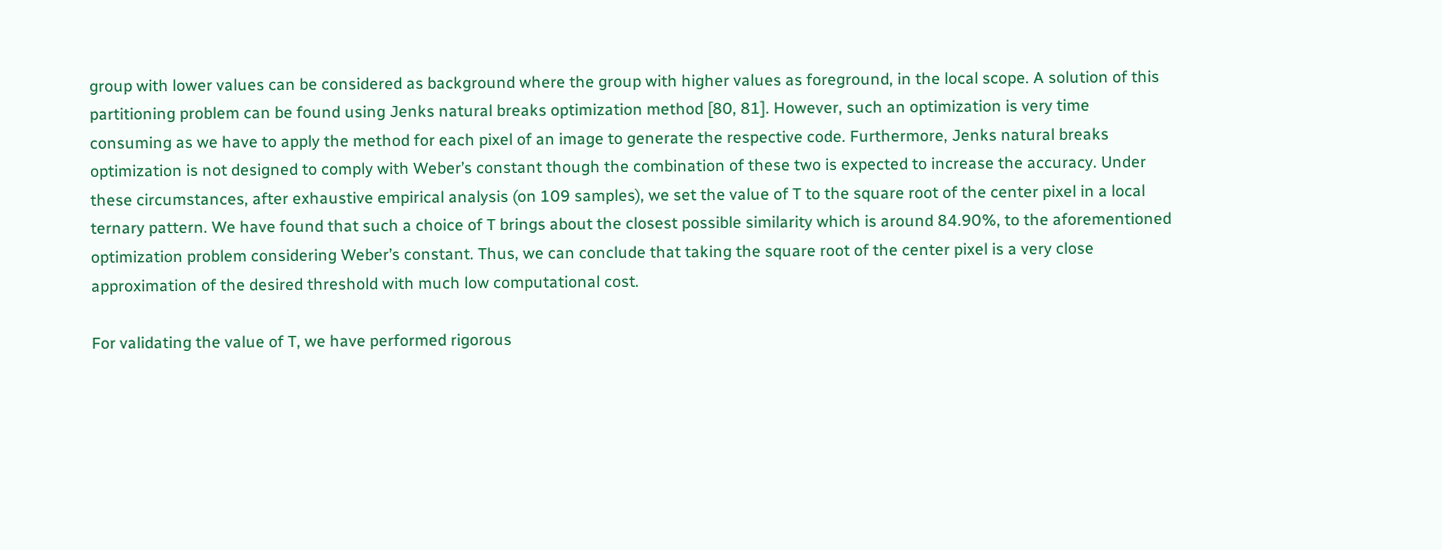group with lower values can be considered as background where the group with higher values as foreground, in the local scope. A solution of this partitioning problem can be found using Jenks natural breaks optimization method [80, 81]. However, such an optimization is very time consuming as we have to apply the method for each pixel of an image to generate the respective code. Furthermore, Jenks natural breaks optimization is not designed to comply with Weber’s constant though the combination of these two is expected to increase the accuracy. Under these circumstances, after exhaustive empirical analysis (on 109 samples), we set the value of T to the square root of the center pixel in a local ternary pattern. We have found that such a choice of T brings about the closest possible similarity which is around 84.90%, to the aforementioned optimization problem considering Weber’s constant. Thus, we can conclude that taking the square root of the center pixel is a very close approximation of the desired threshold with much low computational cost.

For validating the value of T, we have performed rigorous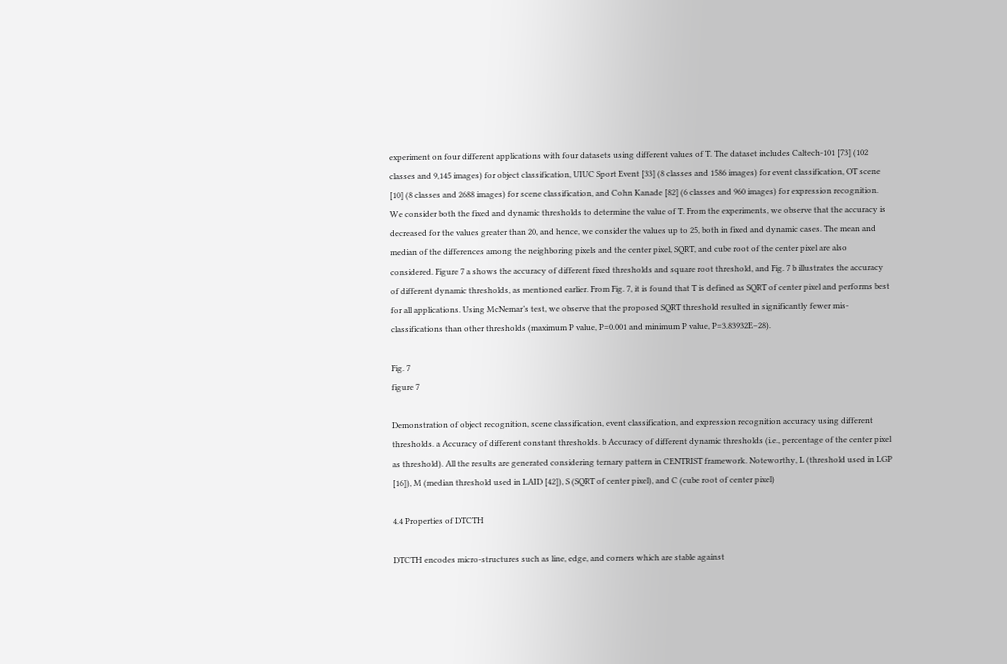experiment on four different applications with four datasets using different values of T. The dataset includes Caltech-101 [73] (102 classes and 9,145 images) for object classification, UIUC Sport Event [33] (8 classes and 1586 images) for event classification, OT scene [10] (8 classes and 2688 images) for scene classification, and Cohn Kanade [82] (6 classes and 960 images) for expression recognition. We consider both the fixed and dynamic thresholds to determine the value of T. From the experiments, we observe that the accuracy is decreased for the values greater than 20, and hence, we consider the values up to 25, both in fixed and dynamic cases. The mean and median of the differences among the neighboring pixels and the center pixel, SQRT, and cube root of the center pixel are also considered. Figure 7 a shows the accuracy of different fixed thresholds and square root threshold, and Fig. 7 b illustrates the accuracy of different dynamic thresholds, as mentioned earlier. From Fig. 7, it is found that T is defined as SQRT of center pixel and performs best for all applications. Using McNemar’s test, we observe that the proposed SQRT threshold resulted in significantly fewer mis-classifications than other thresholds (maximum P value, P=0.001 and minimum P value, P=3.83932E−28).

Fig. 7
figure 7

Demonstration of object recognition, scene classification, event classification, and expression recognition accuracy using different thresholds. a Accuracy of different constant thresholds. b Accuracy of different dynamic thresholds (i.e., percentage of the center pixel as threshold). All the results are generated considering ternary pattern in CENTRIST framework. Noteworthy, L (threshold used in LGP [16]), M (median threshold used in LAID [42]), S (SQRT of center pixel), and C (cube root of center pixel)

4.4 Properties of DTCTH

DTCTH encodes micro-structures such as line, edge, and corners which are stable against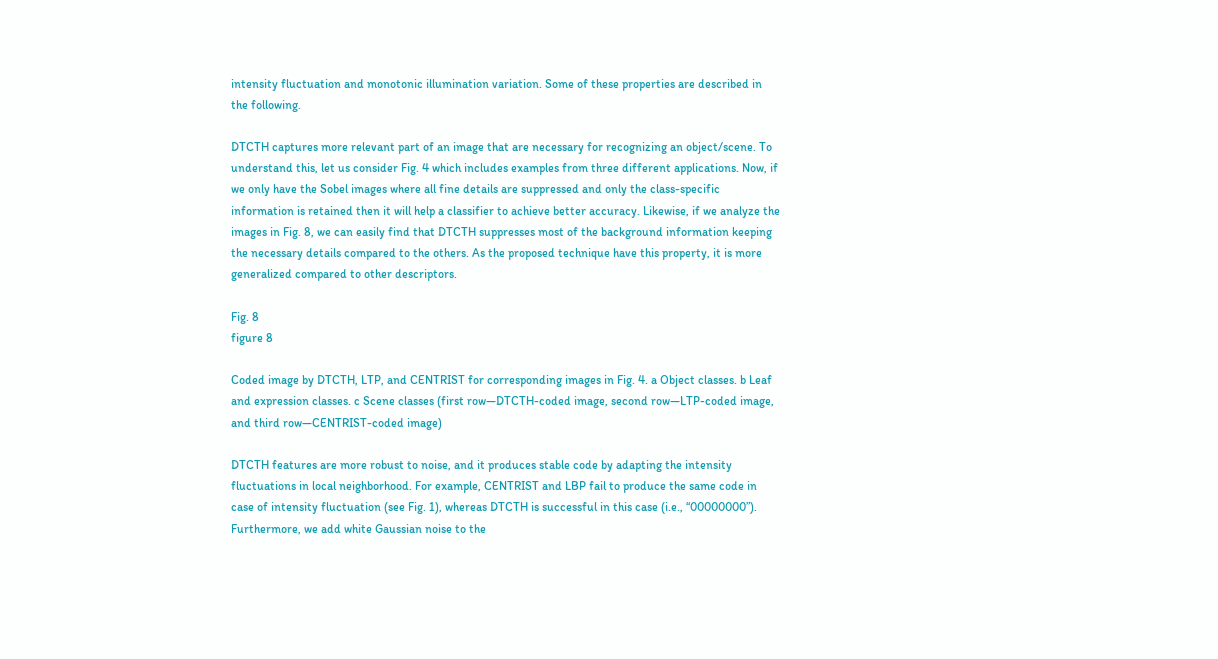intensity fluctuation and monotonic illumination variation. Some of these properties are described in the following.

DTCTH captures more relevant part of an image that are necessary for recognizing an object/scene. To understand this, let us consider Fig. 4 which includes examples from three different applications. Now, if we only have the Sobel images where all fine details are suppressed and only the class-specific information is retained then it will help a classifier to achieve better accuracy. Likewise, if we analyze the images in Fig. 8, we can easily find that DTCTH suppresses most of the background information keeping the necessary details compared to the others. As the proposed technique have this property, it is more generalized compared to other descriptors.

Fig. 8
figure 8

Coded image by DTCTH, LTP, and CENTRIST for corresponding images in Fig. 4. a Object classes. b Leaf and expression classes. c Scene classes (first row—DTCTH-coded image, second row—LTP-coded image, and third row—CENTRIST-coded image)

DTCTH features are more robust to noise, and it produces stable code by adapting the intensity fluctuations in local neighborhood. For example, CENTRIST and LBP fail to produce the same code in case of intensity fluctuation (see Fig. 1), whereas DTCTH is successful in this case (i.e., “00000000”). Furthermore, we add white Gaussian noise to the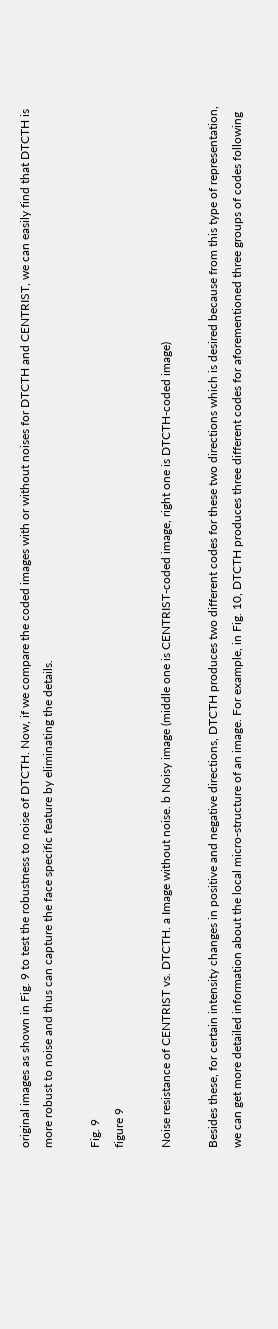original images as shown in Fig. 9 to test the robustness to noise of DTCTH. Now, if we compare the coded images with or without noises for DTCTH and CENTRIST, we can easily find that DTCTH is more robust to noise and thus can capture the face specific feature by eliminating the details.

Fig. 9
figure 9

Noise resistance of CENTRIST vs. DTCTH. a Image without noise. b Noisy image (middle one is CENTRIST-coded image, right one is DTCTH-coded image)

Besides these, for certain intensity changes in positive and negative directions, DTCTH produces two different codes for these two directions which is desired because from this type of representation, we can get more detailed information about the local micro-structure of an image. For example, in Fig. 10, DTCTH produces three different codes for aforementioned three groups of codes following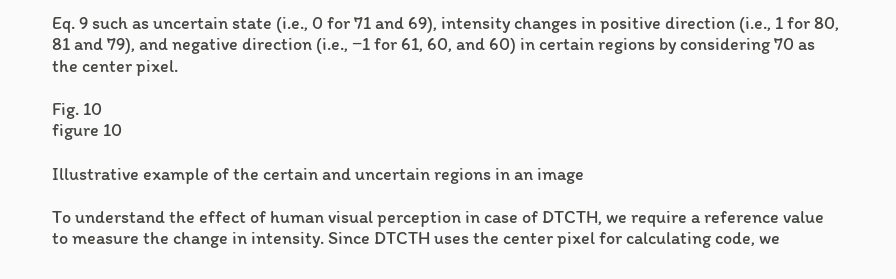Eq. 9 such as uncertain state (i.e., 0 for 71 and 69), intensity changes in positive direction (i.e., 1 for 80, 81 and 79), and negative direction (i.e., −1 for 61, 60, and 60) in certain regions by considering 70 as the center pixel.

Fig. 10
figure 10

Illustrative example of the certain and uncertain regions in an image

To understand the effect of human visual perception in case of DTCTH, we require a reference value to measure the change in intensity. Since DTCTH uses the center pixel for calculating code, we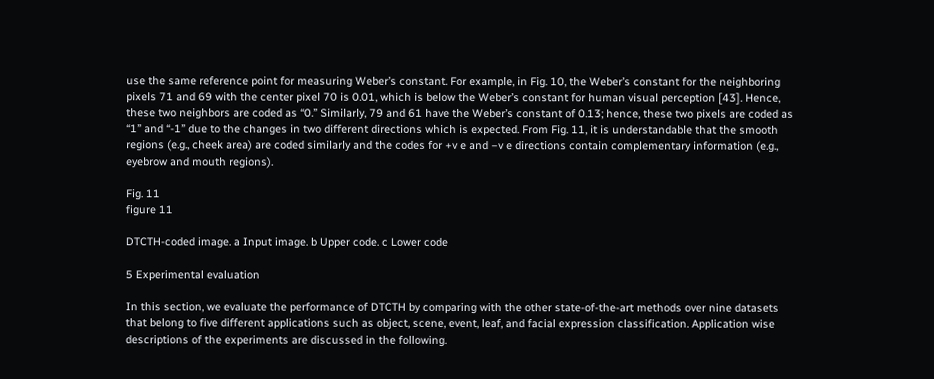use the same reference point for measuring Weber’s constant. For example, in Fig. 10, the Weber’s constant for the neighboring pixels 71 and 69 with the center pixel 70 is 0.01, which is below the Weber’s constant for human visual perception [43]. Hence, these two neighbors are coded as “0.” Similarly, 79 and 61 have the Weber’s constant of 0.13; hence, these two pixels are coded as “1” and “-1” due to the changes in two different directions which is expected. From Fig. 11, it is understandable that the smooth regions (e.g., cheek area) are coded similarly and the codes for +v e and −v e directions contain complementary information (e.g., eyebrow and mouth regions).

Fig. 11
figure 11

DTCTH-coded image. a Input image. b Upper code. c Lower code

5 Experimental evaluation

In this section, we evaluate the performance of DTCTH by comparing with the other state-of-the-art methods over nine datasets that belong to five different applications such as object, scene, event, leaf, and facial expression classification. Application wise descriptions of the experiments are discussed in the following.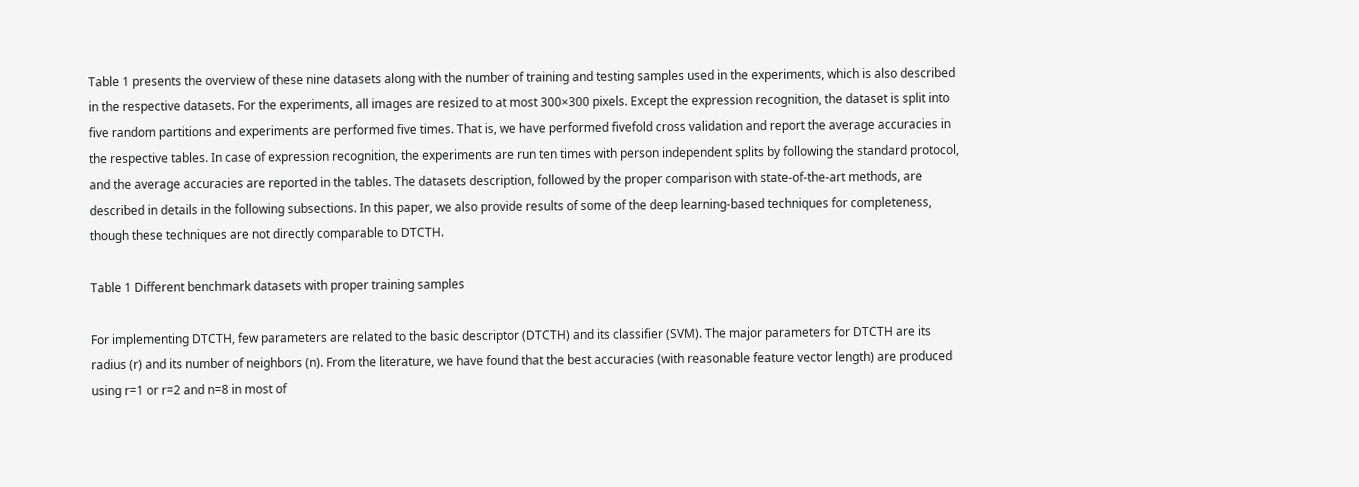Table 1 presents the overview of these nine datasets along with the number of training and testing samples used in the experiments, which is also described in the respective datasets. For the experiments, all images are resized to at most 300×300 pixels. Except the expression recognition, the dataset is split into five random partitions and experiments are performed five times. That is, we have performed fivefold cross validation and report the average accuracies in the respective tables. In case of expression recognition, the experiments are run ten times with person independent splits by following the standard protocol, and the average accuracies are reported in the tables. The datasets description, followed by the proper comparison with state-of-the-art methods, are described in details in the following subsections. In this paper, we also provide results of some of the deep learning-based techniques for completeness, though these techniques are not directly comparable to DTCTH.

Table 1 Different benchmark datasets with proper training samples

For implementing DTCTH, few parameters are related to the basic descriptor (DTCTH) and its classifier (SVM). The major parameters for DTCTH are its radius (r) and its number of neighbors (n). From the literature, we have found that the best accuracies (with reasonable feature vector length) are produced using r=1 or r=2 and n=8 in most of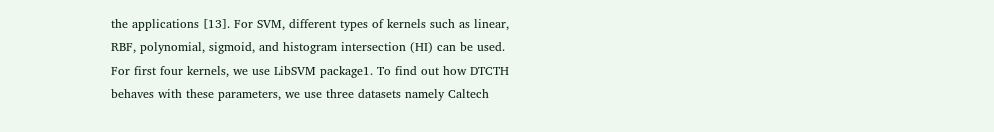the applications [13]. For SVM, different types of kernels such as linear, RBF, polynomial, sigmoid, and histogram intersection (HI) can be used. For first four kernels, we use LibSVM package1. To find out how DTCTH behaves with these parameters, we use three datasets namely Caltech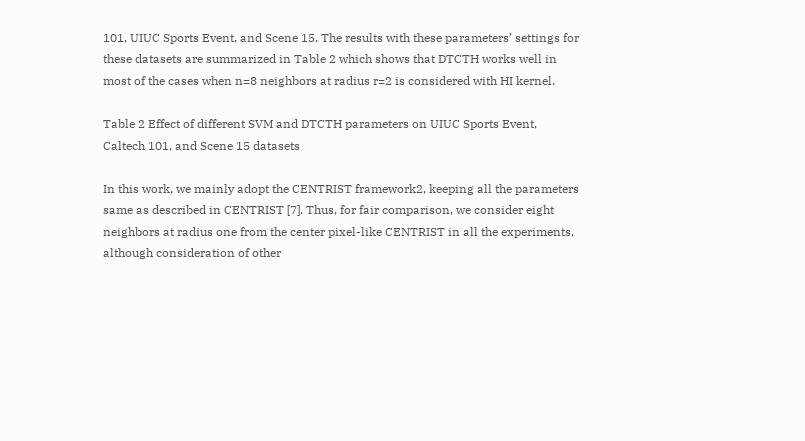101, UIUC Sports Event, and Scene 15. The results with these parameters’ settings for these datasets are summarized in Table 2 which shows that DTCTH works well in most of the cases when n=8 neighbors at radius r=2 is considered with HI kernel.

Table 2 Effect of different SVM and DTCTH parameters on UIUC Sports Event, Caltech 101, and Scene 15 datasets

In this work, we mainly adopt the CENTRIST framework2, keeping all the parameters same as described in CENTRIST [7]. Thus, for fair comparison, we consider eight neighbors at radius one from the center pixel-like CENTRIST in all the experiments, although consideration of other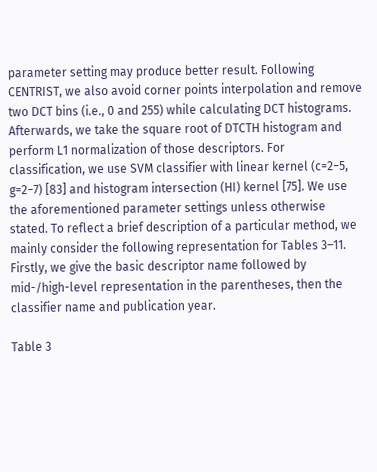parameter setting may produce better result. Following CENTRIST, we also avoid corner points interpolation and remove two DCT bins (i.e., 0 and 255) while calculating DCT histograms. Afterwards, we take the square root of DTCTH histogram and perform L1 normalization of those descriptors. For classification, we use SVM classifier with linear kernel (c=2−5, g=2−7) [83] and histogram intersection (HI) kernel [75]. We use the aforementioned parameter settings unless otherwise stated. To reflect a brief description of a particular method, we mainly consider the following representation for Tables 3–11. Firstly, we give the basic descriptor name followed by mid-/high-level representation in the parentheses, then the classifier name and publication year.

Table 3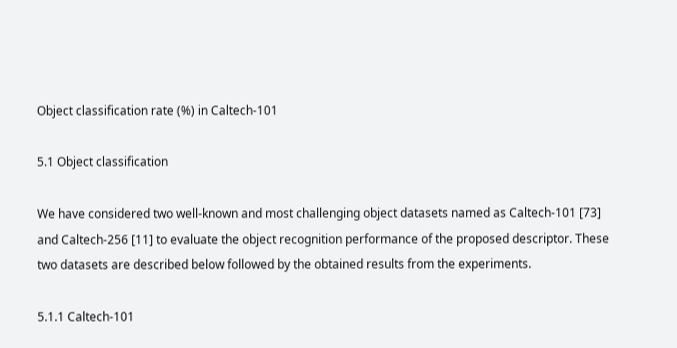Object classification rate (%) in Caltech-101

5.1 Object classification

We have considered two well-known and most challenging object datasets named as Caltech-101 [73] and Caltech-256 [11] to evaluate the object recognition performance of the proposed descriptor. These two datasets are described below followed by the obtained results from the experiments.

5.1.1 Caltech-101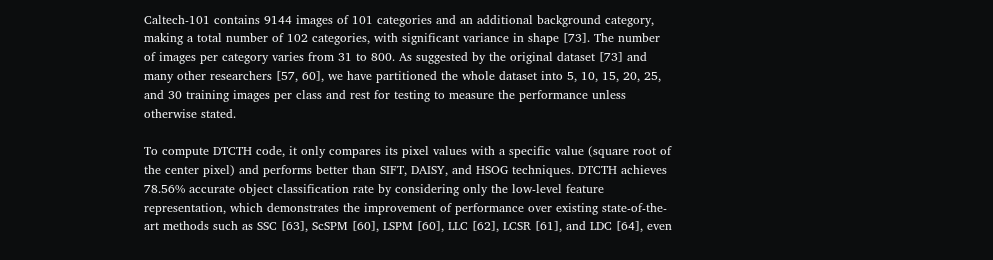Caltech-101 contains 9144 images of 101 categories and an additional background category, making a total number of 102 categories, with significant variance in shape [73]. The number of images per category varies from 31 to 800. As suggested by the original dataset [73] and many other researchers [57, 60], we have partitioned the whole dataset into 5, 10, 15, 20, 25, and 30 training images per class and rest for testing to measure the performance unless otherwise stated.

To compute DTCTH code, it only compares its pixel values with a specific value (square root of the center pixel) and performs better than SIFT, DAISY, and HSOG techniques. DTCTH achieves 78.56% accurate object classification rate by considering only the low-level feature representation, which demonstrates the improvement of performance over existing state-of-the-art methods such as SSC [63], ScSPM [60], LSPM [60], LLC [62], LCSR [61], and LDC [64], even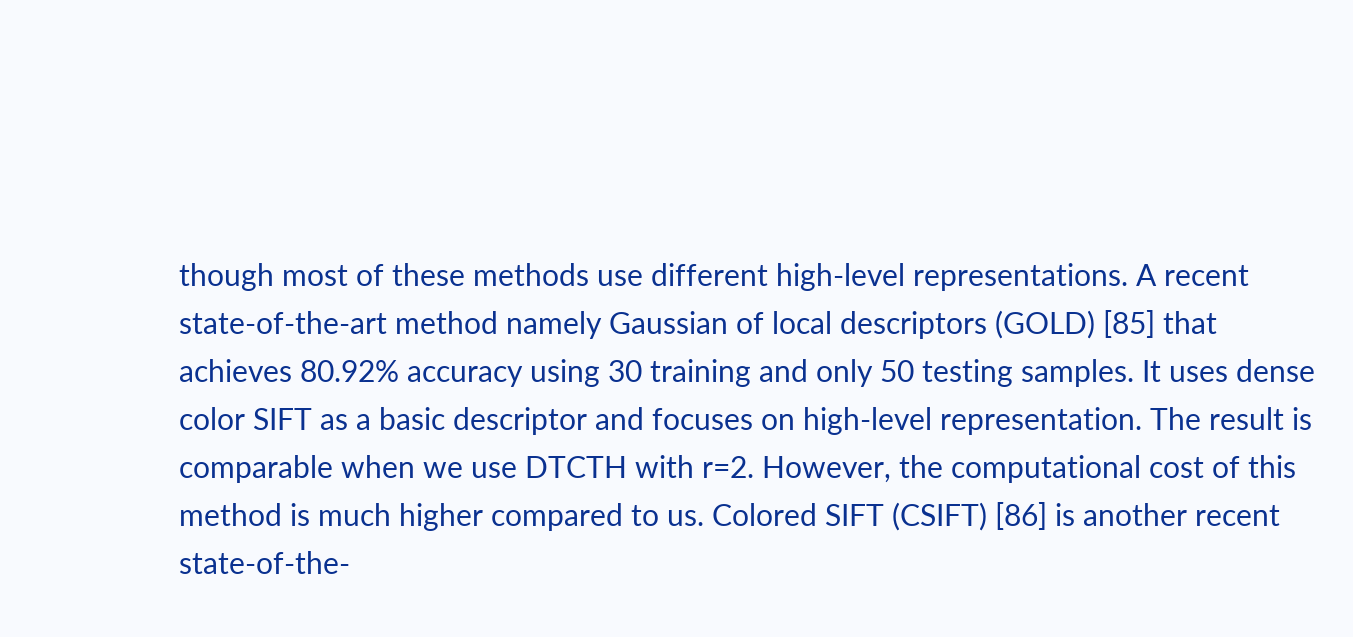though most of these methods use different high-level representations. A recent state-of-the-art method namely Gaussian of local descriptors (GOLD) [85] that achieves 80.92% accuracy using 30 training and only 50 testing samples. It uses dense color SIFT as a basic descriptor and focuses on high-level representation. The result is comparable when we use DTCTH with r=2. However, the computational cost of this method is much higher compared to us. Colored SIFT (CSIFT) [86] is another recent state-of-the-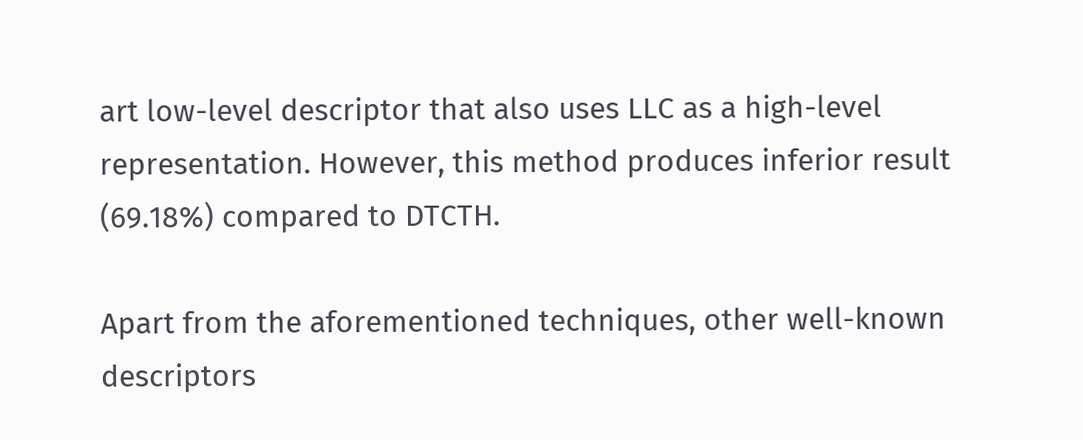art low-level descriptor that also uses LLC as a high-level representation. However, this method produces inferior result (69.18%) compared to DTCTH.

Apart from the aforementioned techniques, other well-known descriptors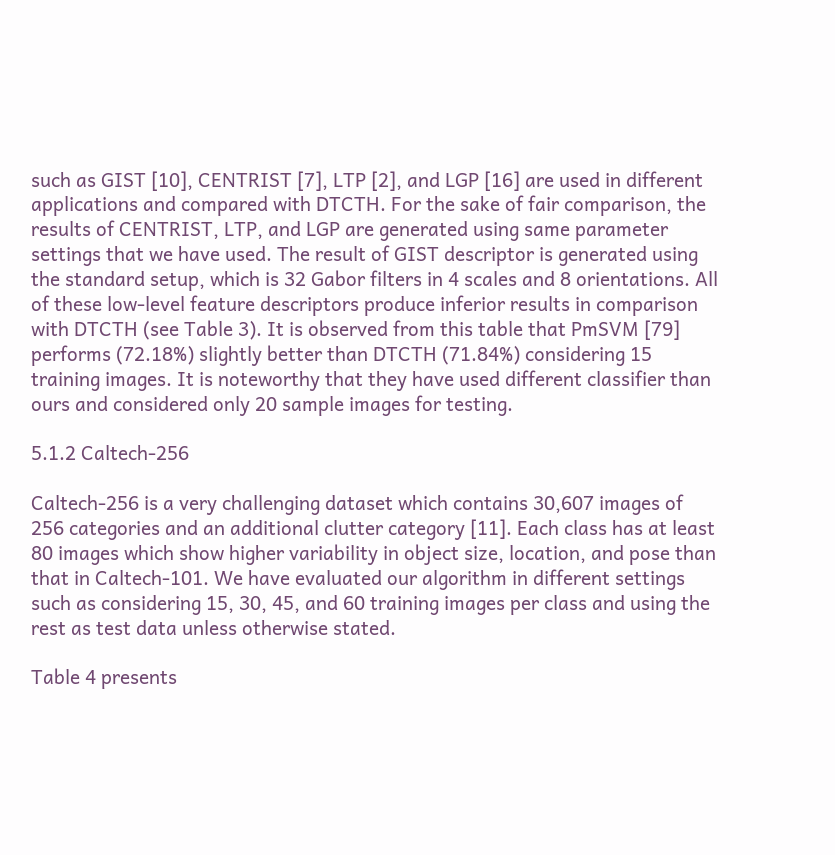such as GIST [10], CENTRIST [7], LTP [2], and LGP [16] are used in different applications and compared with DTCTH. For the sake of fair comparison, the results of CENTRIST, LTP, and LGP are generated using same parameter settings that we have used. The result of GIST descriptor is generated using the standard setup, which is 32 Gabor filters in 4 scales and 8 orientations. All of these low-level feature descriptors produce inferior results in comparison with DTCTH (see Table 3). It is observed from this table that PmSVM [79] performs (72.18%) slightly better than DTCTH (71.84%) considering 15 training images. It is noteworthy that they have used different classifier than ours and considered only 20 sample images for testing.

5.1.2 Caltech-256

Caltech-256 is a very challenging dataset which contains 30,607 images of 256 categories and an additional clutter category [11]. Each class has at least 80 images which show higher variability in object size, location, and pose than that in Caltech-101. We have evaluated our algorithm in different settings such as considering 15, 30, 45, and 60 training images per class and using the rest as test data unless otherwise stated.

Table 4 presents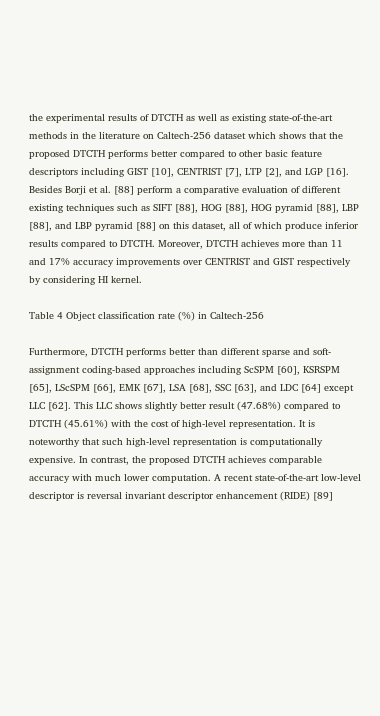the experimental results of DTCTH as well as existing state-of-the-art methods in the literature on Caltech-256 dataset which shows that the proposed DTCTH performs better compared to other basic feature descriptors including GIST [10], CENTRIST [7], LTP [2], and LGP [16]. Besides Borji et al. [88] perform a comparative evaluation of different existing techniques such as SIFT [88], HOG [88], HOG pyramid [88], LBP [88], and LBP pyramid [88] on this dataset, all of which produce inferior results compared to DTCTH. Moreover, DTCTH achieves more than 11 and 17% accuracy improvements over CENTRIST and GIST respectively by considering HI kernel.

Table 4 Object classification rate (%) in Caltech-256

Furthermore, DTCTH performs better than different sparse and soft-assignment coding-based approaches including ScSPM [60], KSRSPM [65], LScSPM [66], EMK [67], LSA [68], SSC [63], and LDC [64] except LLC [62]. This LLC shows slightly better result (47.68%) compared to DTCTH (45.61%) with the cost of high-level representation. It is noteworthy that such high-level representation is computationally expensive. In contrast, the proposed DTCTH achieves comparable accuracy with much lower computation. A recent state-of-the-art low-level descriptor is reversal invariant descriptor enhancement (RIDE) [89]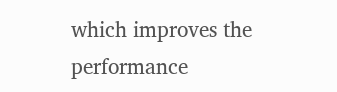which improves the performance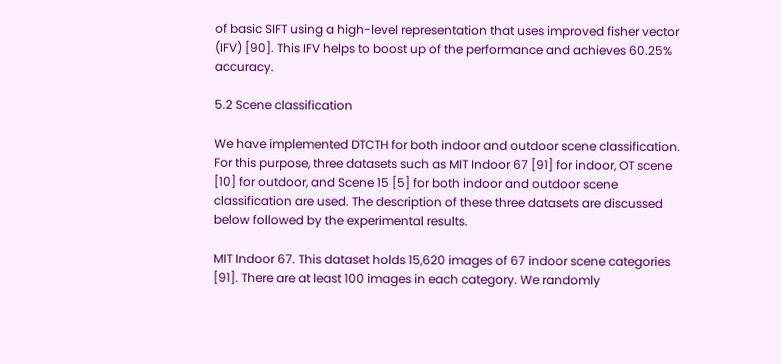of basic SIFT using a high-level representation that uses improved fisher vector (IFV) [90]. This IFV helps to boost up of the performance and achieves 60.25% accuracy.

5.2 Scene classification

We have implemented DTCTH for both indoor and outdoor scene classification. For this purpose, three datasets such as MIT Indoor 67 [91] for indoor, OT scene [10] for outdoor, and Scene 15 [5] for both indoor and outdoor scene classification are used. The description of these three datasets are discussed below followed by the experimental results.

MIT Indoor 67. This dataset holds 15,620 images of 67 indoor scene categories [91]. There are at least 100 images in each category. We randomly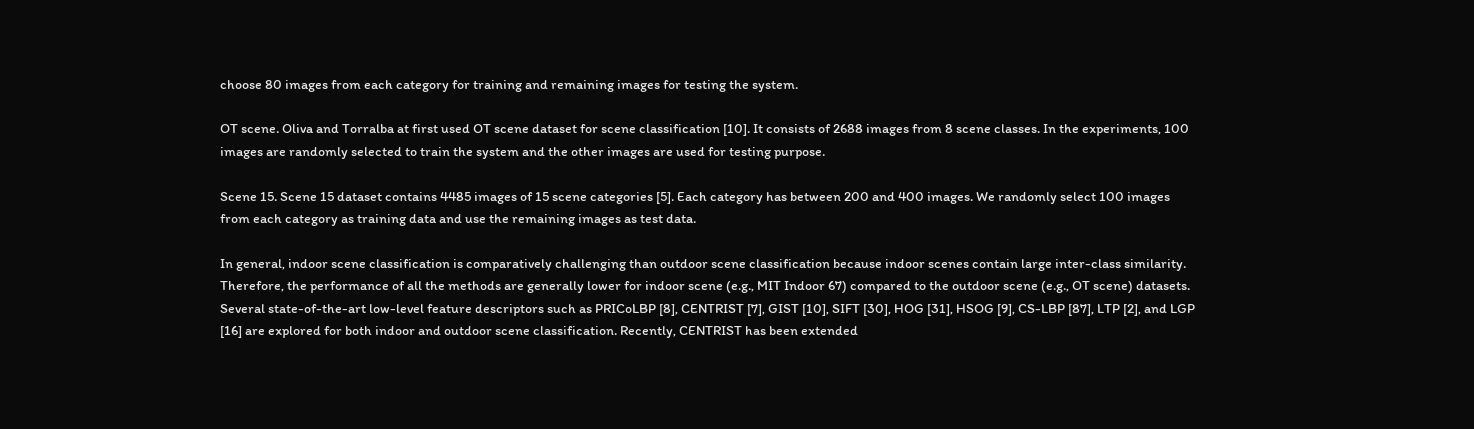choose 80 images from each category for training and remaining images for testing the system.

OT scene. Oliva and Torralba at first used OT scene dataset for scene classification [10]. It consists of 2688 images from 8 scene classes. In the experiments, 100 images are randomly selected to train the system and the other images are used for testing purpose.

Scene 15. Scene 15 dataset contains 4485 images of 15 scene categories [5]. Each category has between 200 and 400 images. We randomly select 100 images from each category as training data and use the remaining images as test data.

In general, indoor scene classification is comparatively challenging than outdoor scene classification because indoor scenes contain large inter-class similarity. Therefore, the performance of all the methods are generally lower for indoor scene (e.g., MIT Indoor 67) compared to the outdoor scene (e.g., OT scene) datasets. Several state-of-the-art low-level feature descriptors such as PRICoLBP [8], CENTRIST [7], GIST [10], SIFT [30], HOG [31], HSOG [9], CS-LBP [87], LTP [2], and LGP [16] are explored for both indoor and outdoor scene classification. Recently, CENTRIST has been extended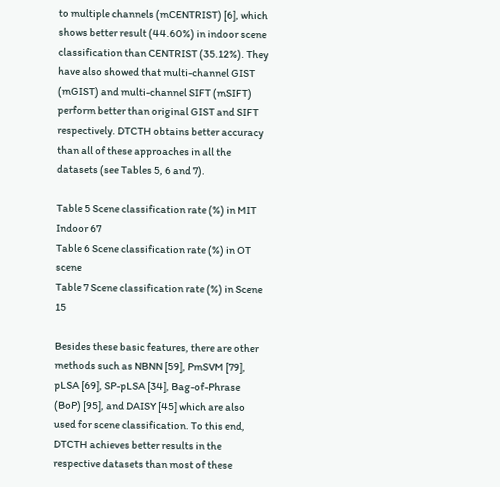to multiple channels (mCENTRIST) [6], which shows better result (44.60%) in indoor scene classification than CENTRIST (35.12%). They have also showed that multi-channel GIST (mGIST) and multi-channel SIFT (mSIFT) perform better than original GIST and SIFT respectively. DTCTH obtains better accuracy than all of these approaches in all the datasets (see Tables 5, 6 and 7).

Table 5 Scene classification rate (%) in MIT Indoor 67
Table 6 Scene classification rate (%) in OT scene
Table 7 Scene classification rate (%) in Scene 15

Besides these basic features, there are other methods such as NBNN [59], PmSVM [79], pLSA [69], SP-pLSA [34], Bag-of-Phrase (BoP) [95], and DAISY [45] which are also used for scene classification. To this end, DTCTH achieves better results in the respective datasets than most of these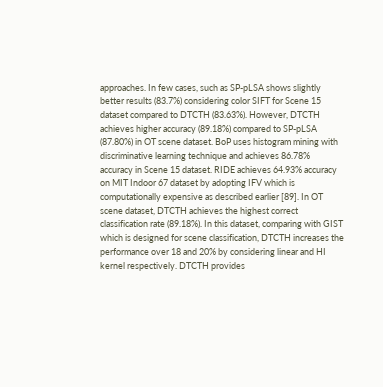approaches. In few cases, such as SP-pLSA shows slightly better results (83.7%) considering color SIFT for Scene 15 dataset compared to DTCTH (83.63%). However, DTCTH achieves higher accuracy (89.18%) compared to SP-pLSA (87.80%) in OT scene dataset. BoP uses histogram mining with discriminative learning technique and achieves 86.78% accuracy in Scene 15 dataset. RIDE achieves 64.93% accuracy on MIT Indoor 67 dataset by adopting IFV which is computationally expensive as described earlier [89]. In OT scene dataset, DTCTH achieves the highest correct classification rate (89.18%). In this dataset, comparing with GIST which is designed for scene classification, DTCTH increases the performance over 18 and 20% by considering linear and HI kernel respectively. DTCTH provides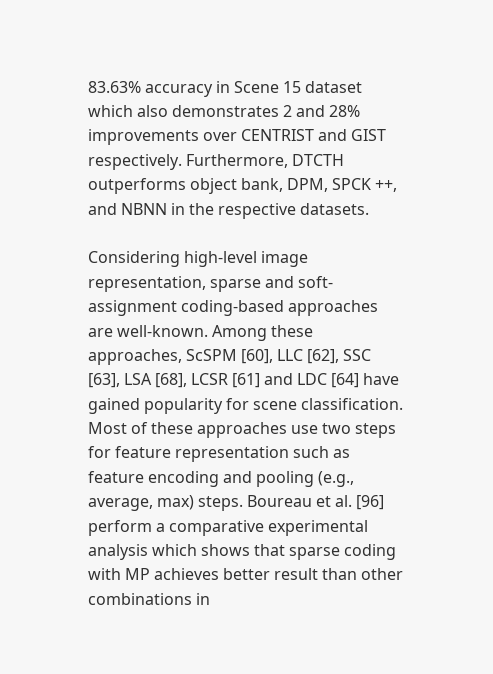83.63% accuracy in Scene 15 dataset which also demonstrates 2 and 28% improvements over CENTRIST and GIST respectively. Furthermore, DTCTH outperforms object bank, DPM, SPCK ++, and NBNN in the respective datasets.

Considering high-level image representation, sparse and soft-assignment coding-based approaches are well-known. Among these approaches, ScSPM [60], LLC [62], SSC [63], LSA [68], LCSR [61] and LDC [64] have gained popularity for scene classification. Most of these approaches use two steps for feature representation such as feature encoding and pooling (e.g., average, max) steps. Boureau et al. [96] perform a comparative experimental analysis which shows that sparse coding with MP achieves better result than other combinations in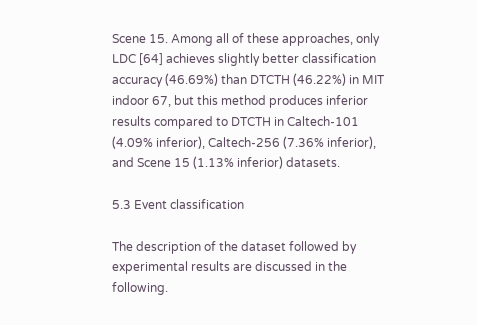Scene 15. Among all of these approaches, only LDC [64] achieves slightly better classification accuracy (46.69%) than DTCTH (46.22%) in MIT indoor 67, but this method produces inferior results compared to DTCTH in Caltech-101 (4.09% inferior), Caltech-256 (7.36% inferior), and Scene 15 (1.13% inferior) datasets.

5.3 Event classification

The description of the dataset followed by experimental results are discussed in the following.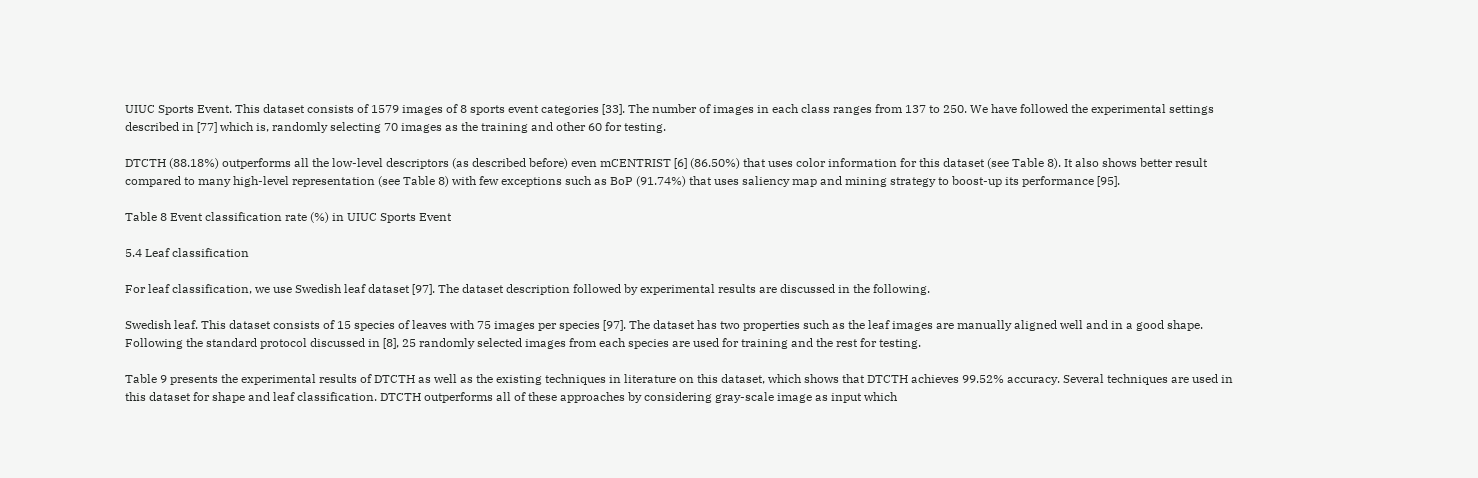UIUC Sports Event. This dataset consists of 1579 images of 8 sports event categories [33]. The number of images in each class ranges from 137 to 250. We have followed the experimental settings described in [77] which is, randomly selecting 70 images as the training and other 60 for testing.

DTCTH (88.18%) outperforms all the low-level descriptors (as described before) even mCENTRIST [6] (86.50%) that uses color information for this dataset (see Table 8). It also shows better result compared to many high-level representation (see Table 8) with few exceptions such as BoP (91.74%) that uses saliency map and mining strategy to boost-up its performance [95].

Table 8 Event classification rate (%) in UIUC Sports Event

5.4 Leaf classification

For leaf classification, we use Swedish leaf dataset [97]. The dataset description followed by experimental results are discussed in the following.

Swedish leaf. This dataset consists of 15 species of leaves with 75 images per species [97]. The dataset has two properties such as the leaf images are manually aligned well and in a good shape. Following the standard protocol discussed in [8], 25 randomly selected images from each species are used for training and the rest for testing.

Table 9 presents the experimental results of DTCTH as well as the existing techniques in literature on this dataset, which shows that DTCTH achieves 99.52% accuracy. Several techniques are used in this dataset for shape and leaf classification. DTCTH outperforms all of these approaches by considering gray-scale image as input which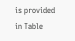is provided in Table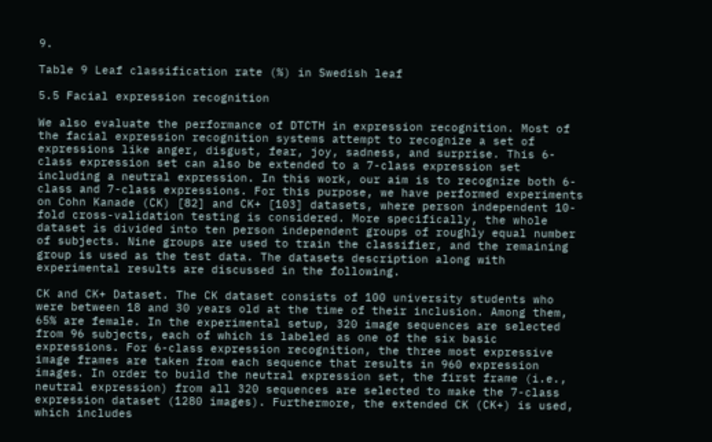9.

Table 9 Leaf classification rate (%) in Swedish leaf

5.5 Facial expression recognition

We also evaluate the performance of DTCTH in expression recognition. Most of the facial expression recognition systems attempt to recognize a set of expressions like anger, disgust, fear, joy, sadness, and surprise. This 6-class expression set can also be extended to a 7-class expression set including a neutral expression. In this work, our aim is to recognize both 6-class and 7-class expressions. For this purpose, we have performed experiments on Cohn Kanade (CK) [82] and CK+ [103] datasets, where person independent 10-fold cross-validation testing is considered. More specifically, the whole dataset is divided into ten person independent groups of roughly equal number of subjects. Nine groups are used to train the classifier, and the remaining group is used as the test data. The datasets description along with experimental results are discussed in the following.

CK and CK+ Dataset. The CK dataset consists of 100 university students who were between 18 and 30 years old at the time of their inclusion. Among them, 65% are female. In the experimental setup, 320 image sequences are selected from 96 subjects, each of which is labeled as one of the six basic expressions. For 6-class expression recognition, the three most expressive image frames are taken from each sequence that results in 960 expression images. In order to build the neutral expression set, the first frame (i.e., neutral expression) from all 320 sequences are selected to make the 7-class expression dataset (1280 images). Furthermore, the extended CK (CK+) is used, which includes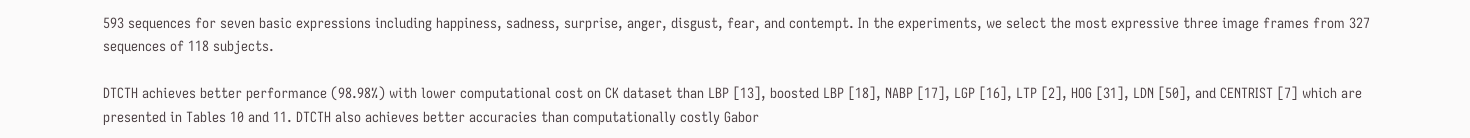593 sequences for seven basic expressions including happiness, sadness, surprise, anger, disgust, fear, and contempt. In the experiments, we select the most expressive three image frames from 327 sequences of 118 subjects.

DTCTH achieves better performance (98.98%) with lower computational cost on CK dataset than LBP [13], boosted LBP [18], NABP [17], LGP [16], LTP [2], HOG [31], LDN [50], and CENTRIST [7] which are presented in Tables 10 and 11. DTCTH also achieves better accuracies than computationally costly Gabor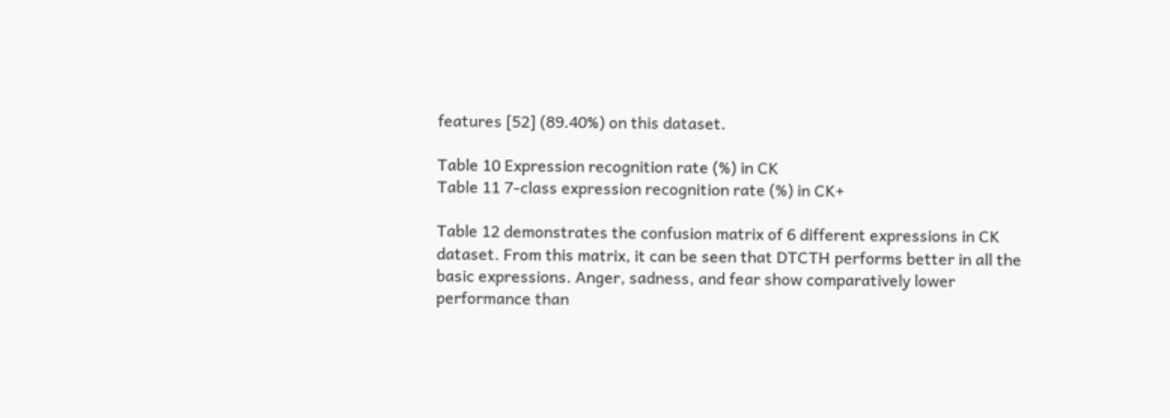features [52] (89.40%) on this dataset.

Table 10 Expression recognition rate (%) in CK
Table 11 7-class expression recognition rate (%) in CK+

Table 12 demonstrates the confusion matrix of 6 different expressions in CK dataset. From this matrix, it can be seen that DTCTH performs better in all the basic expressions. Anger, sadness, and fear show comparatively lower performance than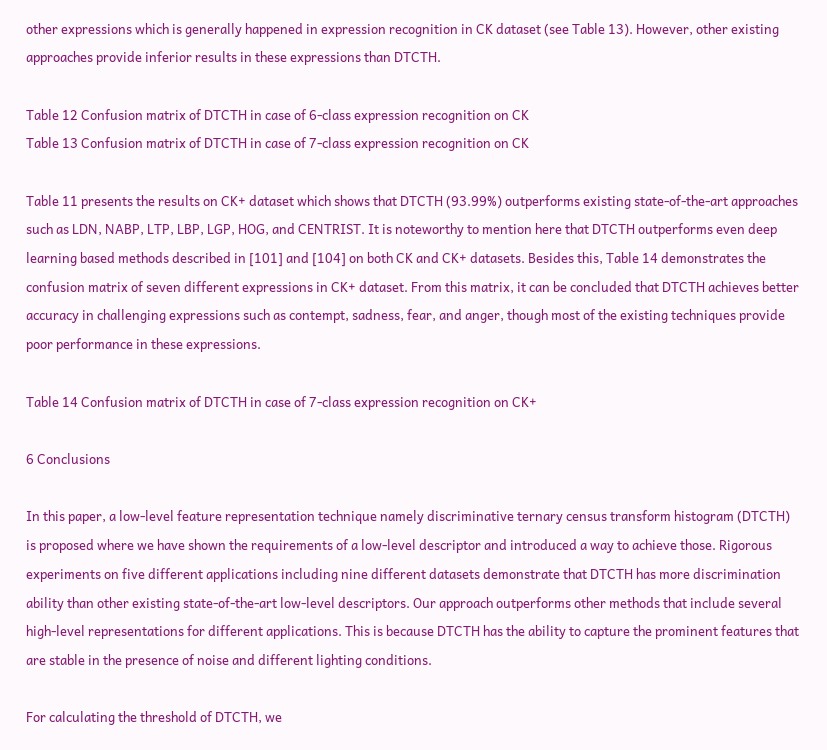other expressions which is generally happened in expression recognition in CK dataset (see Table 13). However, other existing approaches provide inferior results in these expressions than DTCTH.

Table 12 Confusion matrix of DTCTH in case of 6-class expression recognition on CK
Table 13 Confusion matrix of DTCTH in case of 7-class expression recognition on CK

Table 11 presents the results on CK+ dataset which shows that DTCTH (93.99%) outperforms existing state-of-the-art approaches such as LDN, NABP, LTP, LBP, LGP, HOG, and CENTRIST. It is noteworthy to mention here that DTCTH outperforms even deep learning based methods described in [101] and [104] on both CK and CK+ datasets. Besides this, Table 14 demonstrates the confusion matrix of seven different expressions in CK+ dataset. From this matrix, it can be concluded that DTCTH achieves better accuracy in challenging expressions such as contempt, sadness, fear, and anger, though most of the existing techniques provide poor performance in these expressions.

Table 14 Confusion matrix of DTCTH in case of 7-class expression recognition on CK+

6 Conclusions

In this paper, a low-level feature representation technique namely discriminative ternary census transform histogram (DTCTH) is proposed where we have shown the requirements of a low-level descriptor and introduced a way to achieve those. Rigorous experiments on five different applications including nine different datasets demonstrate that DTCTH has more discrimination ability than other existing state-of-the-art low-level descriptors. Our approach outperforms other methods that include several high-level representations for different applications. This is because DTCTH has the ability to capture the prominent features that are stable in the presence of noise and different lighting conditions.

For calculating the threshold of DTCTH, we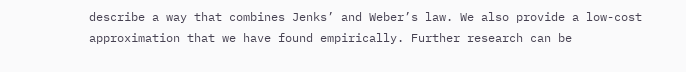describe a way that combines Jenks’ and Weber’s law. We also provide a low-cost approximation that we have found empirically. Further research can be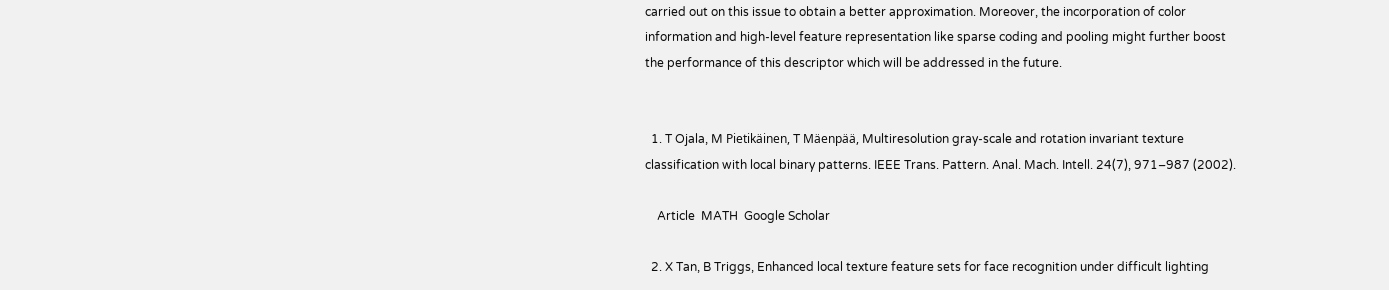carried out on this issue to obtain a better approximation. Moreover, the incorporation of color information and high-level feature representation like sparse coding and pooling might further boost the performance of this descriptor which will be addressed in the future.


  1. T Ojala, M Pietikäinen, T Mäenpää, Multiresolution gray-scale and rotation invariant texture classification with local binary patterns. IEEE Trans. Pattern. Anal. Mach. Intell. 24(7), 971–987 (2002).

    Article  MATH  Google Scholar

  2. X Tan, B Triggs, Enhanced local texture feature sets for face recognition under difficult lighting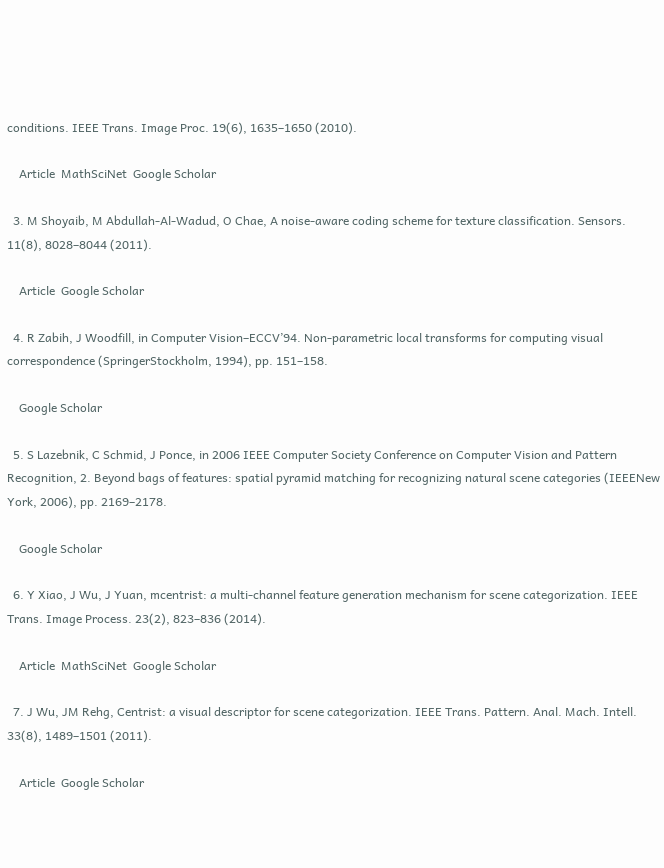conditions. IEEE Trans. Image Proc. 19(6), 1635–1650 (2010).

    Article  MathSciNet  Google Scholar

  3. M Shoyaib, M Abdullah-Al-Wadud, O Chae, A noise-aware coding scheme for texture classification. Sensors. 11(8), 8028–8044 (2011).

    Article  Google Scholar

  4. R Zabih, J Woodfill, in Computer Vision–ECCV’94. Non-parametric local transforms for computing visual correspondence (SpringerStockholm, 1994), pp. 151–158.

    Google Scholar

  5. S Lazebnik, C Schmid, J Ponce, in 2006 IEEE Computer Society Conference on Computer Vision and Pattern Recognition, 2. Beyond bags of features: spatial pyramid matching for recognizing natural scene categories (IEEENew York, 2006), pp. 2169–2178.

    Google Scholar

  6. Y Xiao, J Wu, J Yuan, mcentrist: a multi-channel feature generation mechanism for scene categorization. IEEE Trans. Image Process. 23(2), 823–836 (2014).

    Article  MathSciNet  Google Scholar

  7. J Wu, JM Rehg, Centrist: a visual descriptor for scene categorization. IEEE Trans. Pattern. Anal. Mach. Intell. 33(8), 1489–1501 (2011).

    Article  Google Scholar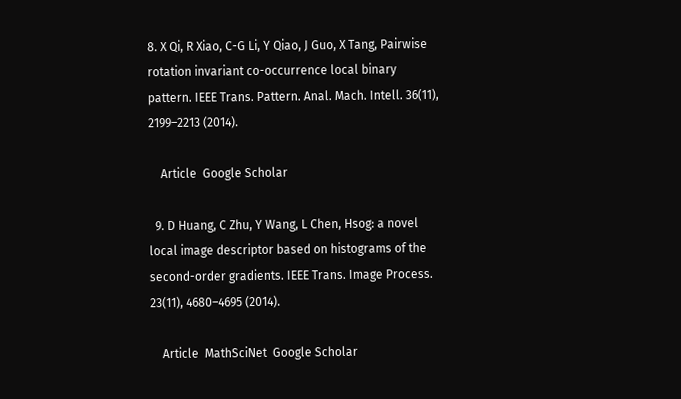8. X Qi, R Xiao, C-G Li, Y Qiao, J Guo, X Tang, Pairwise rotation invariant co-occurrence local binary pattern. IEEE Trans. Pattern. Anal. Mach. Intell. 36(11), 2199–2213 (2014).

    Article  Google Scholar

  9. D Huang, C Zhu, Y Wang, L Chen, Hsog: a novel local image descriptor based on histograms of the second-order gradients. IEEE Trans. Image Process. 23(11), 4680–4695 (2014).

    Article  MathSciNet  Google Scholar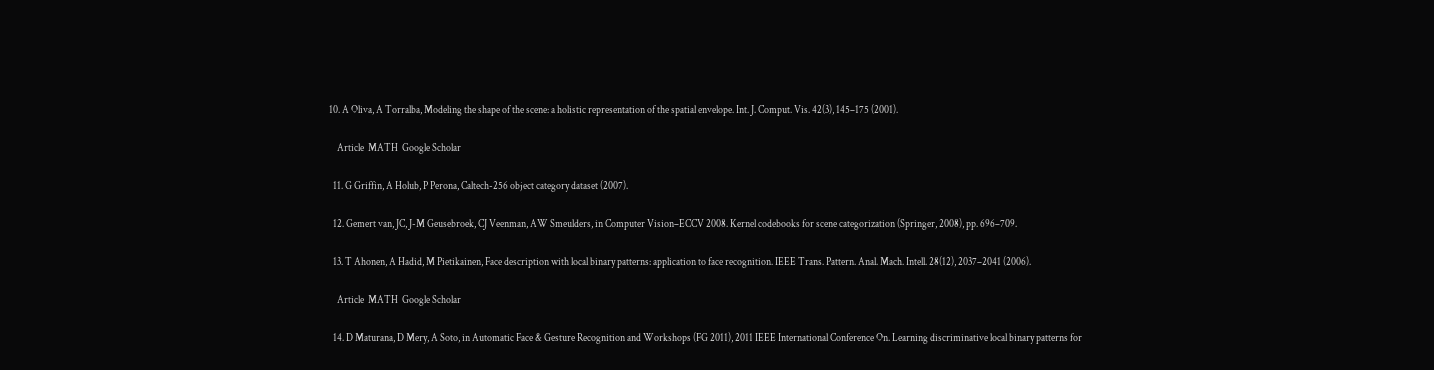10. A Oliva, A Torralba, Modeling the shape of the scene: a holistic representation of the spatial envelope. Int. J. Comput. Vis. 42(3), 145–175 (2001).

    Article  MATH  Google Scholar

  11. G Griffin, A Holub, P Perona, Caltech-256 object category dataset (2007).

  12. Gemert van, JC, J-M Geusebroek, CJ Veenman, AW Smeulders, in Computer Vision–ECCV 2008. Kernel codebooks for scene categorization (Springer, 2008), pp. 696–709.

  13. T Ahonen, A Hadid, M Pietikainen, Face description with local binary patterns: application to face recognition. IEEE Trans. Pattern. Anal. Mach. Intell. 28(12), 2037–2041 (2006).

    Article  MATH  Google Scholar

  14. D Maturana, D Mery, A Soto, in Automatic Face & Gesture Recognition and Workshops (FG 2011), 2011 IEEE International Conference On. Learning discriminative local binary patterns for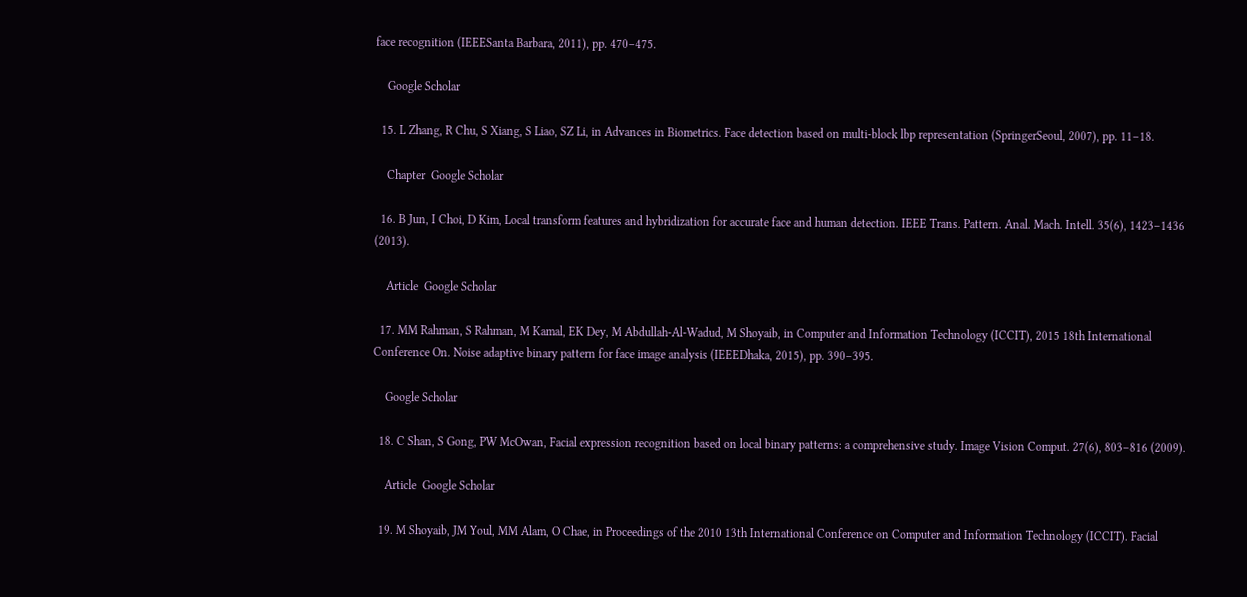face recognition (IEEESanta Barbara, 2011), pp. 470–475.

    Google Scholar

  15. L Zhang, R Chu, S Xiang, S Liao, SZ Li, in Advances in Biometrics. Face detection based on multi-block lbp representation (SpringerSeoul, 2007), pp. 11–18.

    Chapter  Google Scholar

  16. B Jun, I Choi, D Kim, Local transform features and hybridization for accurate face and human detection. IEEE Trans. Pattern. Anal. Mach. Intell. 35(6), 1423–1436 (2013).

    Article  Google Scholar

  17. MM Rahman, S Rahman, M Kamal, EK Dey, M Abdullah-Al-Wadud, M Shoyaib, in Computer and Information Technology (ICCIT), 2015 18th International Conference On. Noise adaptive binary pattern for face image analysis (IEEEDhaka, 2015), pp. 390–395.

    Google Scholar

  18. C Shan, S Gong, PW McOwan, Facial expression recognition based on local binary patterns: a comprehensive study. Image Vision Comput. 27(6), 803–816 (2009).

    Article  Google Scholar

  19. M Shoyaib, JM Youl, MM Alam, O Chae, in Proceedings of the 2010 13th International Conference on Computer and Information Technology (ICCIT). Facial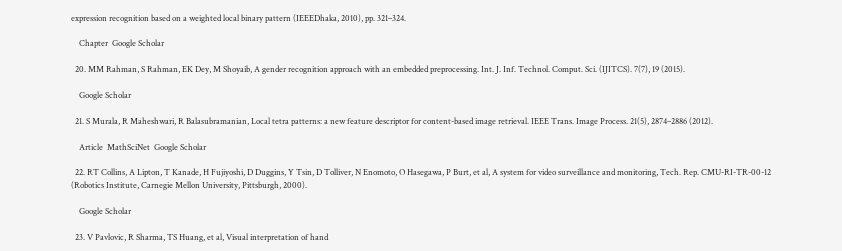expression recognition based on a weighted local binary pattern (IEEEDhaka, 2010), pp. 321–324.

    Chapter  Google Scholar

  20. MM Rahman, S Rahman, EK Dey, M Shoyaib, A gender recognition approach with an embedded preprocessing. Int. J. Inf. Technol. Comput. Sci. (IJITCS). 7(7), 19 (2015).

    Google Scholar

  21. S Murala, R Maheshwari, R Balasubramanian, Local tetra patterns: a new feature descriptor for content-based image retrieval. IEEE Trans. Image Process. 21(5), 2874–2886 (2012).

    Article  MathSciNet  Google Scholar

  22. RT Collins, A Lipton, T Kanade, H Fujiyoshi, D Duggins, Y Tsin, D Tolliver, N Enomoto, O Hasegawa, P Burt, et al, A system for video surveillance and monitoring, Tech. Rep. CMU-RI-TR-00-12 (Robotics Institute, Carnegie Mellon University, Pittsburgh, 2000).

    Google Scholar

  23. V Pavlovic, R Sharma, TS Huang, et al, Visual interpretation of hand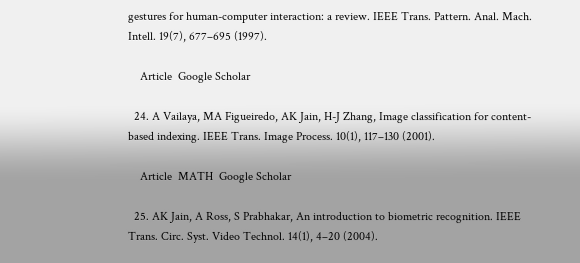gestures for human-computer interaction: a review. IEEE Trans. Pattern. Anal. Mach. Intell. 19(7), 677–695 (1997).

    Article  Google Scholar

  24. A Vailaya, MA Figueiredo, AK Jain, H-J Zhang, Image classification for content-based indexing. IEEE Trans. Image Process. 10(1), 117–130 (2001).

    Article  MATH  Google Scholar

  25. AK Jain, A Ross, S Prabhakar, An introduction to biometric recognition. IEEE Trans. Circ. Syst. Video Technol. 14(1), 4–20 (2004).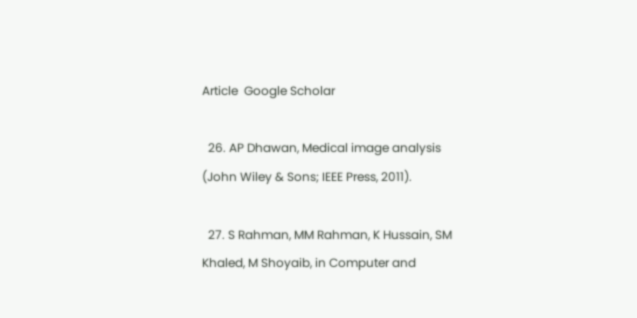Article  Google Scholar

  26. AP Dhawan, Medical image analysis (John Wiley & Sons; IEEE Press, 2011).

  27. S Rahman, MM Rahman, K Hussain, SM Khaled, M Shoyaib, in Computer and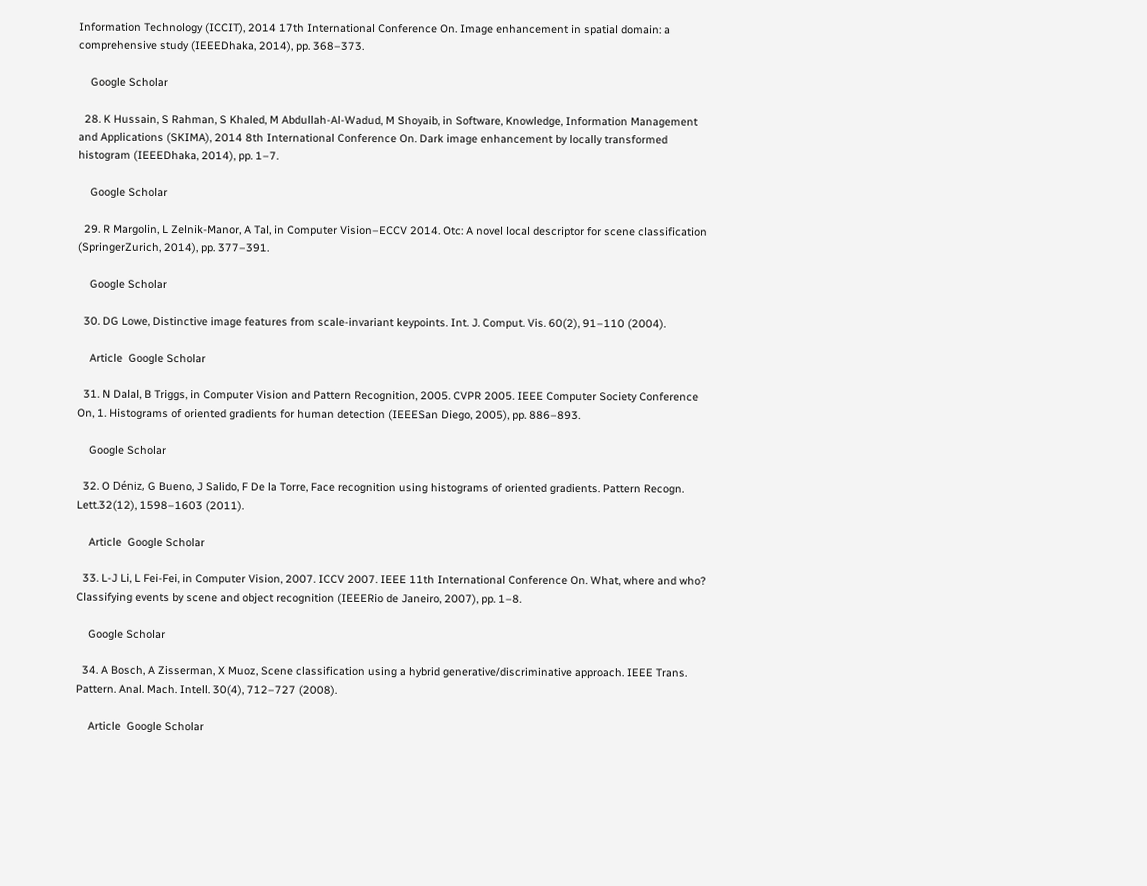Information Technology (ICCIT), 2014 17th International Conference On. Image enhancement in spatial domain: a comprehensive study (IEEEDhaka, 2014), pp. 368–373.

    Google Scholar

  28. K Hussain, S Rahman, S Khaled, M Abdullah-Al-Wadud, M Shoyaib, in Software, Knowledge, Information Management and Applications (SKIMA), 2014 8th International Conference On. Dark image enhancement by locally transformed histogram (IEEEDhaka, 2014), pp. 1–7.

    Google Scholar

  29. R Margolin, L Zelnik-Manor, A Tal, in Computer Vision–ECCV 2014. Otc: A novel local descriptor for scene classification (SpringerZurich, 2014), pp. 377–391.

    Google Scholar

  30. DG Lowe, Distinctive image features from scale-invariant keypoints. Int. J. Comput. Vis. 60(2), 91–110 (2004).

    Article  Google Scholar

  31. N Dalal, B Triggs, in Computer Vision and Pattern Recognition, 2005. CVPR 2005. IEEE Computer Society Conference On, 1. Histograms of oriented gradients for human detection (IEEESan Diego, 2005), pp. 886–893.

    Google Scholar

  32. O Déniz, G Bueno, J Salido, F De la Torre, Face recognition using histograms of oriented gradients. Pattern Recogn. Lett.32(12), 1598–1603 (2011).

    Article  Google Scholar

  33. L-J Li, L Fei-Fei, in Computer Vision, 2007. ICCV 2007. IEEE 11th International Conference On. What, where and who? Classifying events by scene and object recognition (IEEERio de Janeiro, 2007), pp. 1–8.

    Google Scholar

  34. A Bosch, A Zisserman, X Muoz, Scene classification using a hybrid generative/discriminative approach. IEEE Trans. Pattern. Anal. Mach. Intell. 30(4), 712–727 (2008).

    Article  Google Scholar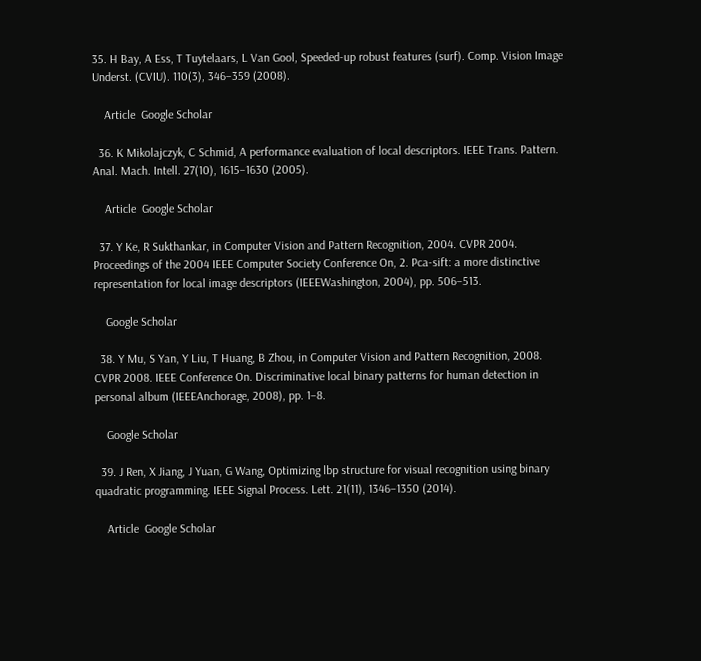35. H Bay, A Ess, T Tuytelaars, L Van Gool, Speeded-up robust features (surf). Comp. Vision Image Underst. (CVIU). 110(3), 346–359 (2008).

    Article  Google Scholar

  36. K Mikolajczyk, C Schmid, A performance evaluation of local descriptors. IEEE Trans. Pattern. Anal. Mach. Intell. 27(10), 1615–1630 (2005).

    Article  Google Scholar

  37. Y Ke, R Sukthankar, in Computer Vision and Pattern Recognition, 2004. CVPR 2004. Proceedings of the 2004 IEEE Computer Society Conference On, 2. Pca-sift: a more distinctive representation for local image descriptors (IEEEWashington, 2004), pp. 506–513.

    Google Scholar

  38. Y Mu, S Yan, Y Liu, T Huang, B Zhou, in Computer Vision and Pattern Recognition, 2008. CVPR 2008. IEEE Conference On. Discriminative local binary patterns for human detection in personal album (IEEEAnchorage, 2008), pp. 1–8.

    Google Scholar

  39. J Ren, X Jiang, J Yuan, G Wang, Optimizing lbp structure for visual recognition using binary quadratic programming. IEEE Signal Process. Lett. 21(11), 1346–1350 (2014).

    Article  Google Scholar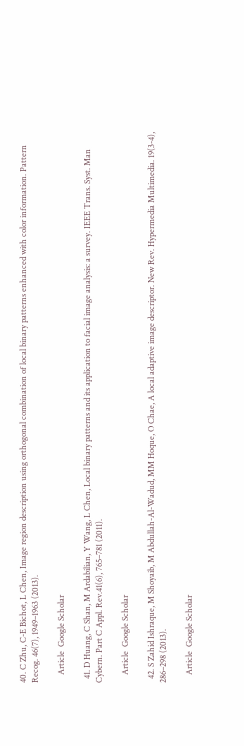40. C Zhu, C-E Bichot, L Chen, Image region description using orthogonal combination of local binary patterns enhanced with color information. Pattern Recog. 46(7), 1949–1963 (2013).

    Article  Google Scholar

  41. D Huang, C Shan, M Ardabilian, Y Wang, L Chen, Local binary patterns and its application to facial image analysis: a survey. IEEE Trans. Syst. Man Cybern. Part C Appl. Rev.41(6), 765–781 (2011).

    Article  Google Scholar

  42. S Zahid Ishraque, M Shoyaib, M Abdullah-Al-Wadud, MM Hoque, O Chae, A local adaptive image descriptor. New Rev. Hypermedia Multimedia. 19(3-4), 286–298 (2013).

    Article  Google Scholar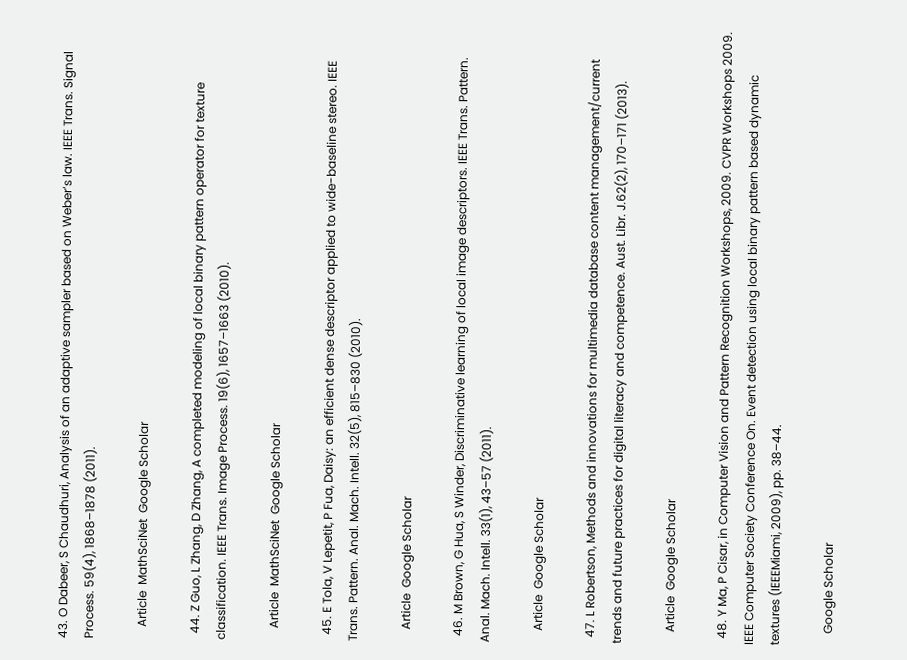43. O Dabeer, S Chaudhuri, Analysis of an adaptive sampler based on Weber’s law. IEEE Trans. Signal Process. 59(4), 1868–1878 (2011).

    Article  MathSciNet  Google Scholar

  44. Z Guo, L Zhang, D Zhang, A completed modeling of local binary pattern operator for texture classification. IEEE Trans. Image Process. 19(6), 1657–1663 (2010).

    Article  MathSciNet  Google Scholar

  45. E Tola, V Lepetit, P Fua, Daisy: an efficient dense descriptor applied to wide-baseline stereo. IEEE Trans. Pattern. Anal. Mach. Intell. 32(5), 815–830 (2010).

    Article  Google Scholar

  46. M Brown, G Hua, S Winder, Discriminative learning of local image descriptors. IEEE Trans. Pattern. Anal. Mach. Intell. 33(1), 43–57 (2011).

    Article  Google Scholar

  47. L Robertson, Methods and innovations for multimedia database content management/current trends and future practices for digital literacy and competence. Aust. Libr. J.62(2), 170–171 (2013).

    Article  Google Scholar

  48. Y Ma, P Cisar, in Computer Vision and Pattern Recognition Workshops, 2009. CVPR Workshops 2009. IEEE Computer Society Conference On. Event detection using local binary pattern based dynamic textures (IEEEMiami, 2009), pp. 38–44.

    Google Scholar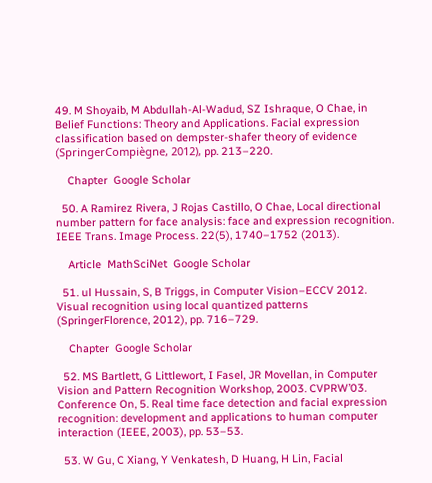49. M Shoyaib, M Abdullah-Al-Wadud, SZ Ishraque, O Chae, in Belief Functions: Theory and Applications. Facial expression classification based on dempster-shafer theory of evidence (SpringerCompiègne, 2012), pp. 213–220.

    Chapter  Google Scholar

  50. A Ramirez Rivera, J Rojas Castillo, O Chae, Local directional number pattern for face analysis: face and expression recognition. IEEE Trans. Image Process. 22(5), 1740–1752 (2013).

    Article  MathSciNet  Google Scholar

  51. ul Hussain, S, B Triggs, in Computer Vision–ECCV 2012. Visual recognition using local quantized patterns (SpringerFlorence, 2012), pp. 716–729.

    Chapter  Google Scholar

  52. MS Bartlett, G Littlewort, I Fasel, JR Movellan, in Computer Vision and Pattern Recognition Workshop, 2003. CVPRW’03. Conference On, 5. Real time face detection and facial expression recognition: development and applications to human computer interaction (IEEE, 2003), pp. 53–53.

  53. W Gu, C Xiang, Y Venkatesh, D Huang, H Lin, Facial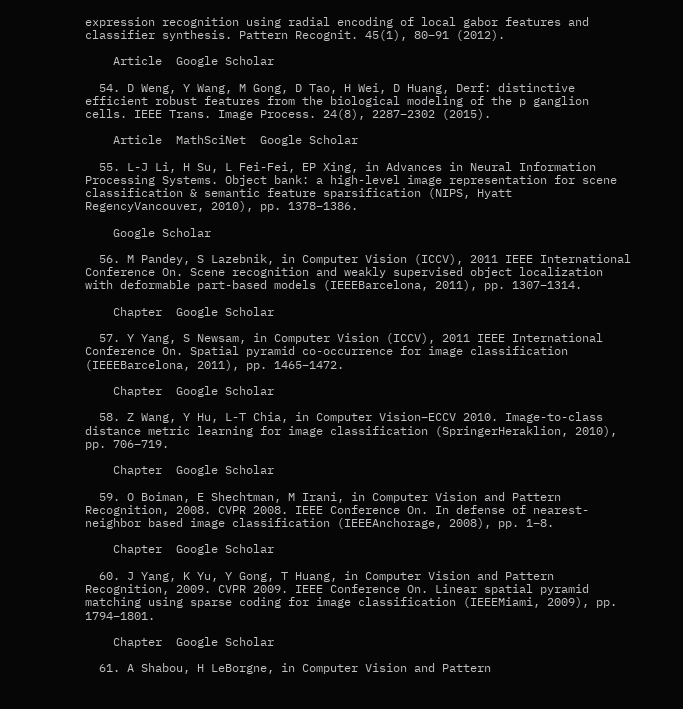expression recognition using radial encoding of local gabor features and classifier synthesis. Pattern Recognit. 45(1), 80–91 (2012).

    Article  Google Scholar

  54. D Weng, Y Wang, M Gong, D Tao, H Wei, D Huang, Derf: distinctive efficient robust features from the biological modeling of the p ganglion cells. IEEE Trans. Image Process. 24(8), 2287–2302 (2015).

    Article  MathSciNet  Google Scholar

  55. L-J Li, H Su, L Fei-Fei, EP Xing, in Advances in Neural Information Processing Systems. Object bank: a high-level image representation for scene classification & semantic feature sparsification (NIPS, Hyatt RegencyVancouver, 2010), pp. 1378–1386.

    Google Scholar

  56. M Pandey, S Lazebnik, in Computer Vision (ICCV), 2011 IEEE International Conference On. Scene recognition and weakly supervised object localization with deformable part-based models (IEEEBarcelona, 2011), pp. 1307–1314.

    Chapter  Google Scholar

  57. Y Yang, S Newsam, in Computer Vision (ICCV), 2011 IEEE International Conference On. Spatial pyramid co-occurrence for image classification (IEEEBarcelona, 2011), pp. 1465–1472.

    Chapter  Google Scholar

  58. Z Wang, Y Hu, L-T Chia, in Computer Vision–ECCV 2010. Image-to-class distance metric learning for image classification (SpringerHeraklion, 2010), pp. 706–719.

    Chapter  Google Scholar

  59. O Boiman, E Shechtman, M Irani, in Computer Vision and Pattern Recognition, 2008. CVPR 2008. IEEE Conference On. In defense of nearest-neighbor based image classification (IEEEAnchorage, 2008), pp. 1–8.

    Chapter  Google Scholar

  60. J Yang, K Yu, Y Gong, T Huang, in Computer Vision and Pattern Recognition, 2009. CVPR 2009. IEEE Conference On. Linear spatial pyramid matching using sparse coding for image classification (IEEEMiami, 2009), pp. 1794–1801.

    Chapter  Google Scholar

  61. A Shabou, H LeBorgne, in Computer Vision and Pattern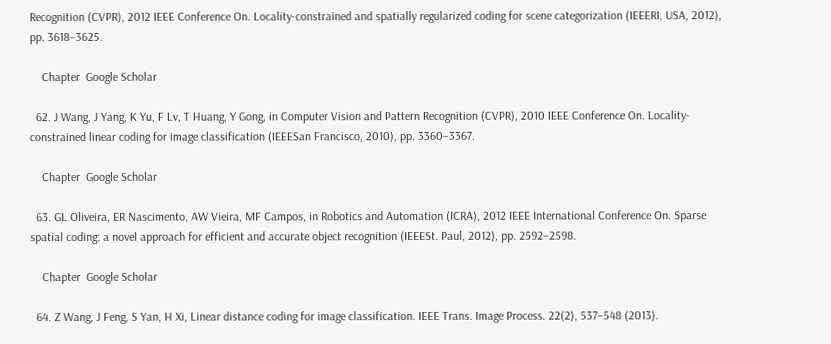Recognition (CVPR), 2012 IEEE Conference On. Locality-constrained and spatially regularized coding for scene categorization (IEEERI, USA, 2012), pp. 3618–3625.

    Chapter  Google Scholar

  62. J Wang, J Yang, K Yu, F Lv, T Huang, Y Gong, in Computer Vision and Pattern Recognition (CVPR), 2010 IEEE Conference On. Locality-constrained linear coding for image classification (IEEESan Francisco, 2010), pp. 3360–3367.

    Chapter  Google Scholar

  63. GL Oliveira, ER Nascimento, AW Vieira, MF Campos, in Robotics and Automation (ICRA), 2012 IEEE International Conference On. Sparse spatial coding: a novel approach for efficient and accurate object recognition (IEEESt. Paul, 2012), pp. 2592–2598.

    Chapter  Google Scholar

  64. Z Wang, J Feng, S Yan, H Xi, Linear distance coding for image classification. IEEE Trans. Image Process. 22(2), 537–548 (2013).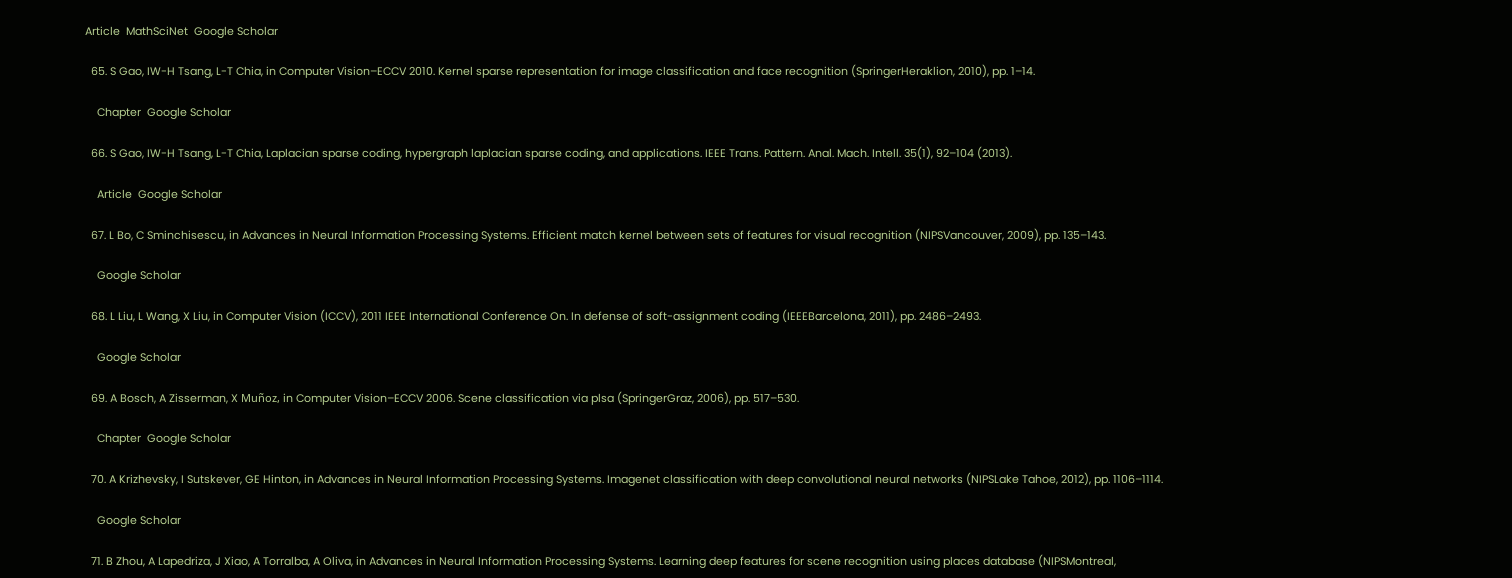Article  MathSciNet  Google Scholar

  65. S Gao, IW-H Tsang, L-T Chia, in Computer Vision–ECCV 2010. Kernel sparse representation for image classification and face recognition (SpringerHeraklion, 2010), pp. 1–14.

    Chapter  Google Scholar

  66. S Gao, IW-H Tsang, L-T Chia, Laplacian sparse coding, hypergraph laplacian sparse coding, and applications. IEEE Trans. Pattern. Anal. Mach. Intell. 35(1), 92–104 (2013).

    Article  Google Scholar

  67. L Bo, C Sminchisescu, in Advances in Neural Information Processing Systems. Efficient match kernel between sets of features for visual recognition (NIPSVancouver, 2009), pp. 135–143.

    Google Scholar

  68. L Liu, L Wang, X Liu, in Computer Vision (ICCV), 2011 IEEE International Conference On. In defense of soft-assignment coding (IEEEBarcelona, 2011), pp. 2486–2493.

    Google Scholar

  69. A Bosch, A Zisserman, X Muñoz, in Computer Vision–ECCV 2006. Scene classification via plsa (SpringerGraz, 2006), pp. 517–530.

    Chapter  Google Scholar

  70. A Krizhevsky, I Sutskever, GE Hinton, in Advances in Neural Information Processing Systems. Imagenet classification with deep convolutional neural networks (NIPSLake Tahoe, 2012), pp. 1106–1114.

    Google Scholar

  71. B Zhou, A Lapedriza, J Xiao, A Torralba, A Oliva, in Advances in Neural Information Processing Systems. Learning deep features for scene recognition using places database (NIPSMontreal,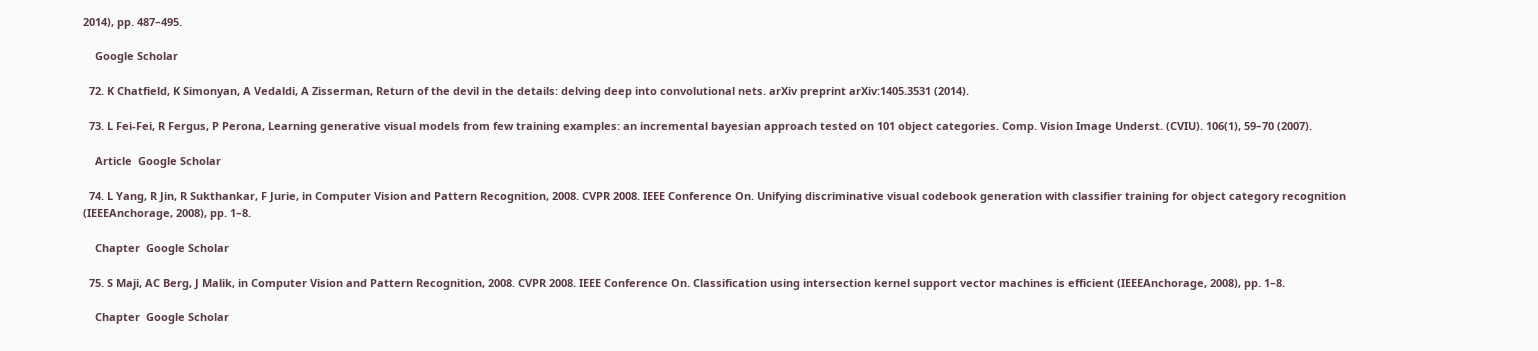2014), pp. 487–495.

    Google Scholar

  72. K Chatfield, K Simonyan, A Vedaldi, A Zisserman, Return of the devil in the details: delving deep into convolutional nets. arXiv preprint arXiv:1405.3531 (2014).

  73. L Fei-Fei, R Fergus, P Perona, Learning generative visual models from few training examples: an incremental bayesian approach tested on 101 object categories. Comp. Vision Image Underst. (CVIU). 106(1), 59–70 (2007).

    Article  Google Scholar

  74. L Yang, R Jin, R Sukthankar, F Jurie, in Computer Vision and Pattern Recognition, 2008. CVPR 2008. IEEE Conference On. Unifying discriminative visual codebook generation with classifier training for object category recognition (IEEEAnchorage, 2008), pp. 1–8.

    Chapter  Google Scholar

  75. S Maji, AC Berg, J Malik, in Computer Vision and Pattern Recognition, 2008. CVPR 2008. IEEE Conference On. Classification using intersection kernel support vector machines is efficient (IEEEAnchorage, 2008), pp. 1–8.

    Chapter  Google Scholar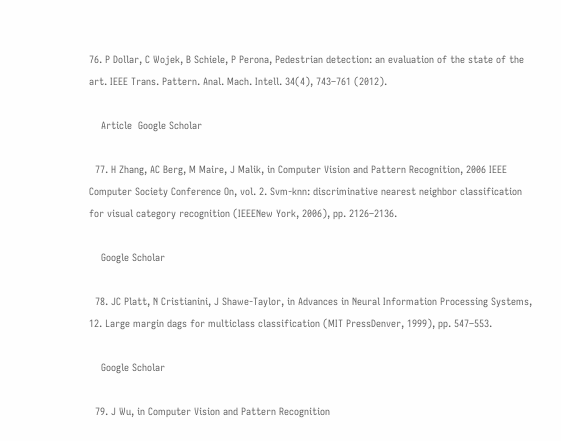76. P Dollar, C Wojek, B Schiele, P Perona, Pedestrian detection: an evaluation of the state of the art. IEEE Trans. Pattern. Anal. Mach. Intell. 34(4), 743–761 (2012).

    Article  Google Scholar

  77. H Zhang, AC Berg, M Maire, J Malik, in Computer Vision and Pattern Recognition, 2006 IEEE Computer Society Conference On, vol. 2. Svm-knn: discriminative nearest neighbor classification for visual category recognition (IEEENew York, 2006), pp. 2126–2136.

    Google Scholar

  78. JC Platt, N Cristianini, J Shawe-Taylor, in Advances in Neural Information Processing Systems, 12. Large margin dags for multiclass classification (MIT PressDenver, 1999), pp. 547–553.

    Google Scholar

  79. J Wu, in Computer Vision and Pattern Recognition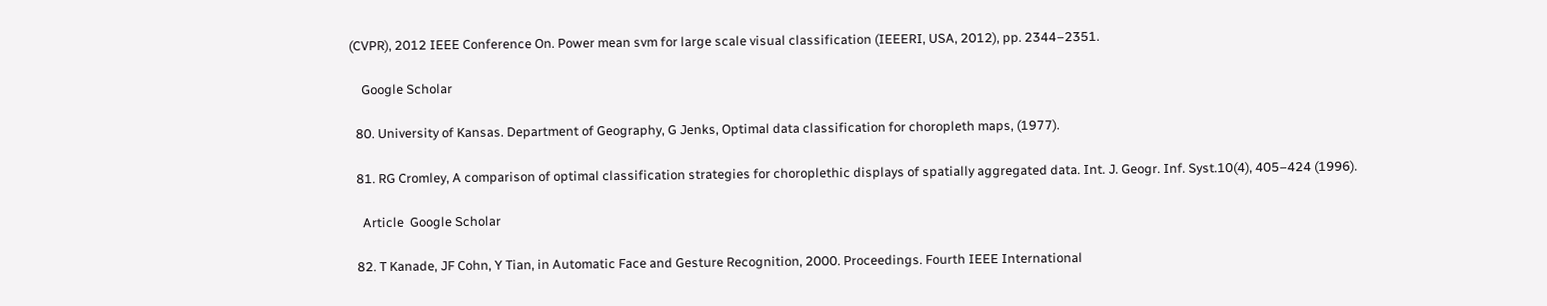(CVPR), 2012 IEEE Conference On. Power mean svm for large scale visual classification (IEEERI, USA, 2012), pp. 2344–2351.

    Google Scholar

  80. University of Kansas. Department of Geography, G Jenks, Optimal data classification for choropleth maps, (1977).

  81. RG Cromley, A comparison of optimal classification strategies for choroplethic displays of spatially aggregated data. Int. J. Geogr. Inf. Syst.10(4), 405–424 (1996).

    Article  Google Scholar

  82. T Kanade, JF Cohn, Y Tian, in Automatic Face and Gesture Recognition, 2000. Proceedings. Fourth IEEE International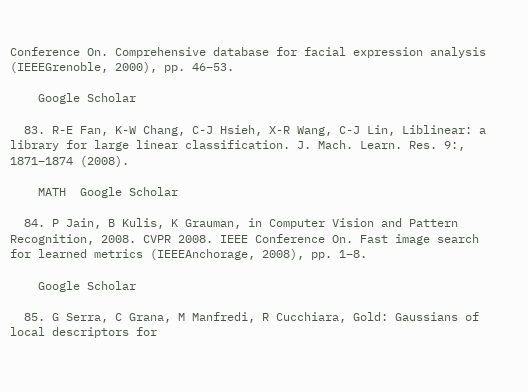Conference On. Comprehensive database for facial expression analysis (IEEEGrenoble, 2000), pp. 46–53.

    Google Scholar

  83. R-E Fan, K-W Chang, C-J Hsieh, X-R Wang, C-J Lin, Liblinear: a library for large linear classification. J. Mach. Learn. Res. 9:, 1871–1874 (2008).

    MATH  Google Scholar

  84. P Jain, B Kulis, K Grauman, in Computer Vision and Pattern Recognition, 2008. CVPR 2008. IEEE Conference On. Fast image search for learned metrics (IEEEAnchorage, 2008), pp. 1–8.

    Google Scholar

  85. G Serra, C Grana, M Manfredi, R Cucchiara, Gold: Gaussians of local descriptors for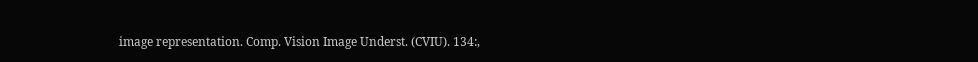image representation. Comp. Vision Image Underst. (CVIU). 134:,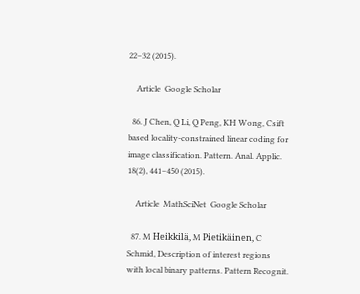22–32 (2015).

    Article  Google Scholar

  86. J Chen, Q Li, Q Peng, KH Wong, Csift based locality-constrained linear coding for image classification. Pattern. Anal. Applic. 18(2), 441–450 (2015).

    Article  MathSciNet  Google Scholar

  87. M Heikkilä, M Pietikäinen, C Schmid, Description of interest regions with local binary patterns. Pattern Recognit.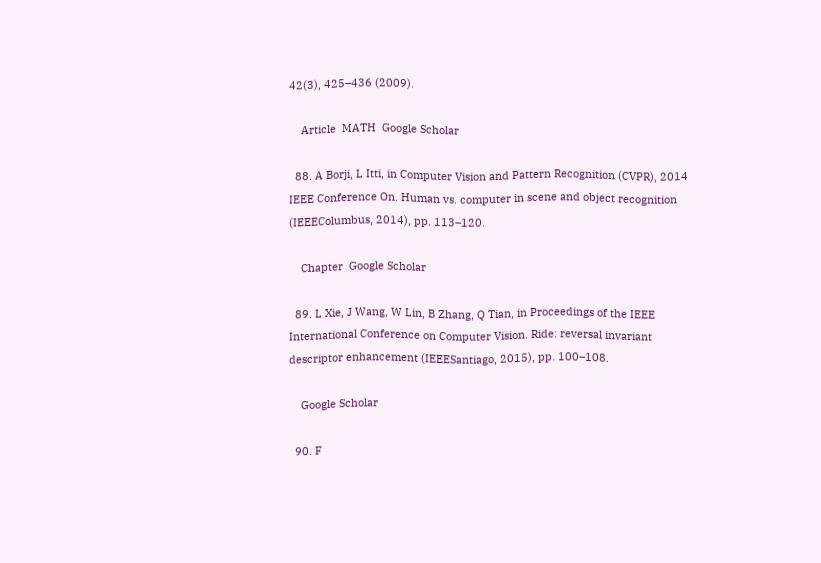42(3), 425–436 (2009).

    Article  MATH  Google Scholar

  88. A Borji, L Itti, in Computer Vision and Pattern Recognition (CVPR), 2014 IEEE Conference On. Human vs. computer in scene and object recognition (IEEEColumbus, 2014), pp. 113–120.

    Chapter  Google Scholar

  89. L Xie, J Wang, W Lin, B Zhang, Q Tian, in Proceedings of the IEEE International Conference on Computer Vision. Ride: reversal invariant descriptor enhancement (IEEESantiago, 2015), pp. 100–108.

    Google Scholar

  90. F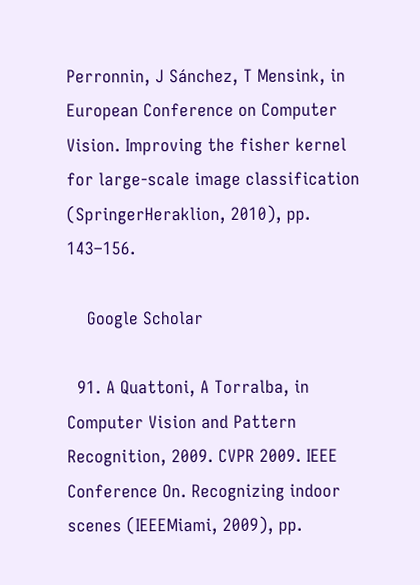Perronnin, J Sánchez, T Mensink, in European Conference on Computer Vision. Improving the fisher kernel for large-scale image classification (SpringerHeraklion, 2010), pp. 143–156.

    Google Scholar

  91. A Quattoni, A Torralba, in Computer Vision and Pattern Recognition, 2009. CVPR 2009. IEEE Conference On. Recognizing indoor scenes (IEEEMiami, 2009), pp.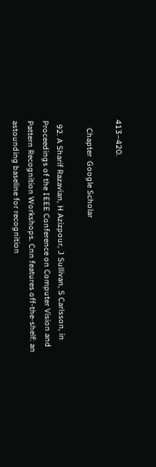413–420.

    Chapter  Google Scholar

  92. A Sharif Razavian, H Azizpour, J Sullivan, S Carlsson, in Proceedings of the IEEE Conference on Computer Vision and Pattern Recognition Workshops. Cnn features off-the-shelf: an astounding baseline for recognition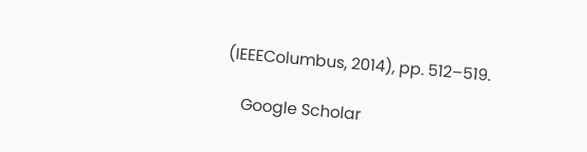(IEEEColumbus, 2014), pp. 512–519.

    Google Scholar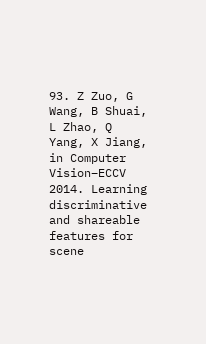93. Z Zuo, G Wang, B Shuai, L Zhao, Q Yang, X Jiang, in Computer Vision–ECCV 2014. Learning discriminative and shareable features for scene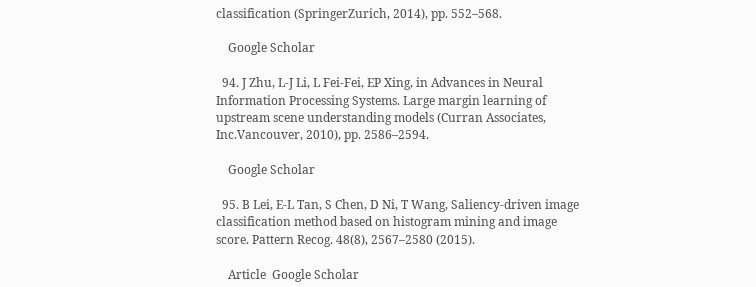classification (SpringerZurich, 2014), pp. 552–568.

    Google Scholar

  94. J Zhu, L-J Li, L Fei-Fei, EP Xing, in Advances in Neural Information Processing Systems. Large margin learning of upstream scene understanding models (Curran Associates, Inc.Vancouver, 2010), pp. 2586–2594.

    Google Scholar

  95. B Lei, E-L Tan, S Chen, D Ni, T Wang, Saliency-driven image classification method based on histogram mining and image score. Pattern Recog. 48(8), 2567–2580 (2015).

    Article  Google Scholar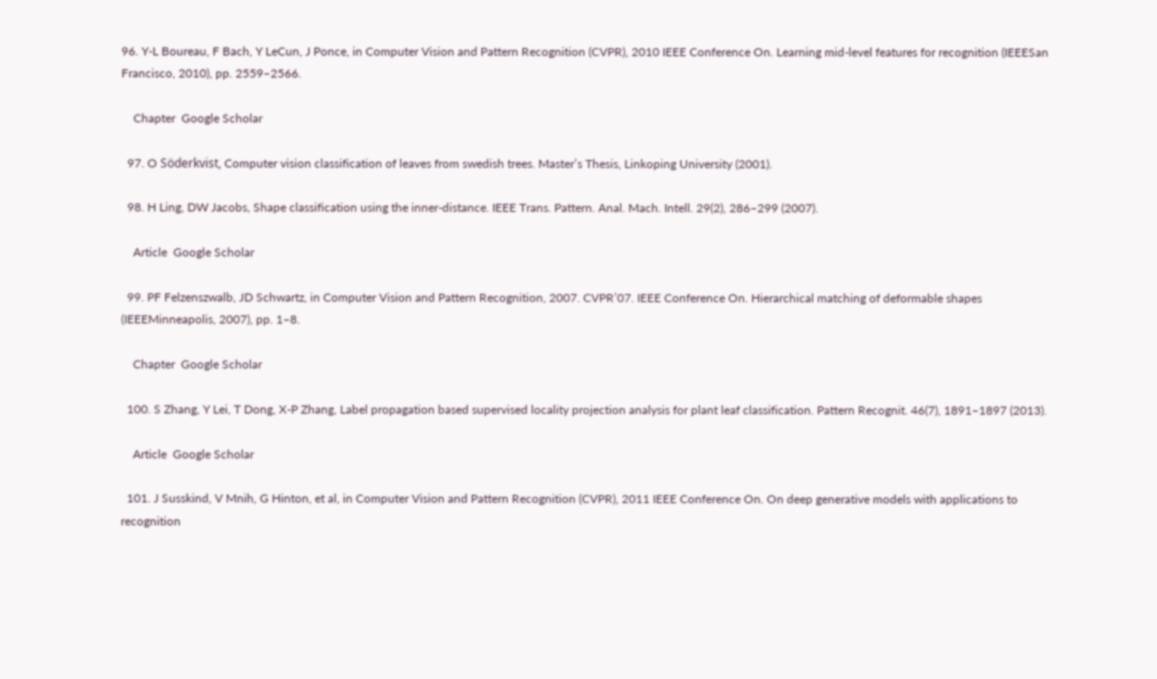96. Y-L Boureau, F Bach, Y LeCun, J Ponce, in Computer Vision and Pattern Recognition (CVPR), 2010 IEEE Conference On. Learning mid-level features for recognition (IEEESan Francisco, 2010), pp. 2559–2566.

    Chapter  Google Scholar

  97. O Söderkvist, Computer vision classification of leaves from swedish trees. Master’s Thesis, Linkoping University (2001).

  98. H Ling, DW Jacobs, Shape classification using the inner-distance. IEEE Trans. Pattern. Anal. Mach. Intell. 29(2), 286–299 (2007).

    Article  Google Scholar

  99. PF Felzenszwalb, JD Schwartz, in Computer Vision and Pattern Recognition, 2007. CVPR’07. IEEE Conference On. Hierarchical matching of deformable shapes (IEEEMinneapolis, 2007), pp. 1–8.

    Chapter  Google Scholar

  100. S Zhang, Y Lei, T Dong, X-P Zhang, Label propagation based supervised locality projection analysis for plant leaf classification. Pattern Recognit. 46(7), 1891–1897 (2013).

    Article  Google Scholar

  101. J Susskind, V Mnih, G Hinton, et al, in Computer Vision and Pattern Recognition (CVPR), 2011 IEEE Conference On. On deep generative models with applications to recognition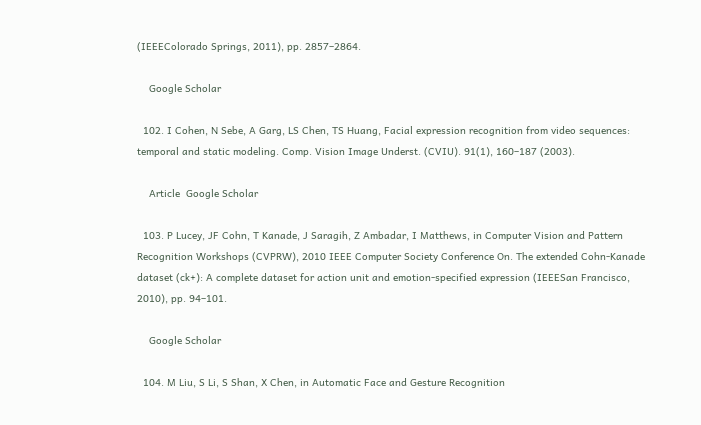(IEEEColorado Springs, 2011), pp. 2857–2864.

    Google Scholar

  102. I Cohen, N Sebe, A Garg, LS Chen, TS Huang, Facial expression recognition from video sequences: temporal and static modeling. Comp. Vision Image Underst. (CVIU). 91(1), 160–187 (2003).

    Article  Google Scholar

  103. P Lucey, JF Cohn, T Kanade, J Saragih, Z Ambadar, I Matthews, in Computer Vision and Pattern Recognition Workshops (CVPRW), 2010 IEEE Computer Society Conference On. The extended Cohn-Kanade dataset (ck+): A complete dataset for action unit and emotion-specified expression (IEEESan Francisco, 2010), pp. 94–101.

    Google Scholar

  104. M Liu, S Li, S Shan, X Chen, in Automatic Face and Gesture Recognition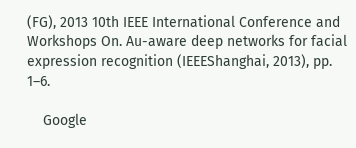(FG), 2013 10th IEEE International Conference and Workshops On. Au-aware deep networks for facial expression recognition (IEEEShanghai, 2013), pp. 1–6.

    Google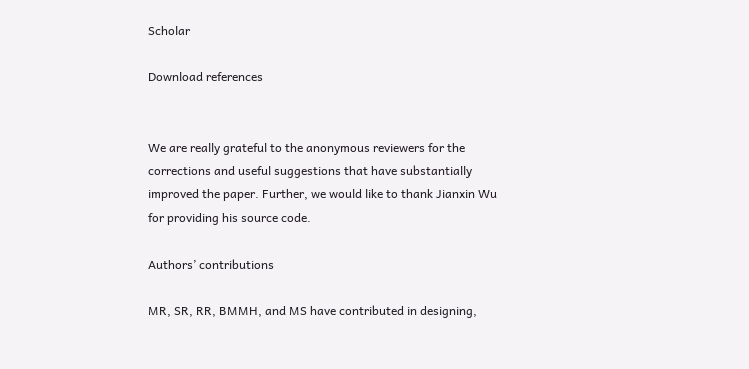Scholar

Download references


We are really grateful to the anonymous reviewers for the corrections and useful suggestions that have substantially improved the paper. Further, we would like to thank Jianxin Wu for providing his source code.

Authors’ contributions

MR, SR, RR, BMMH, and MS have contributed in designing,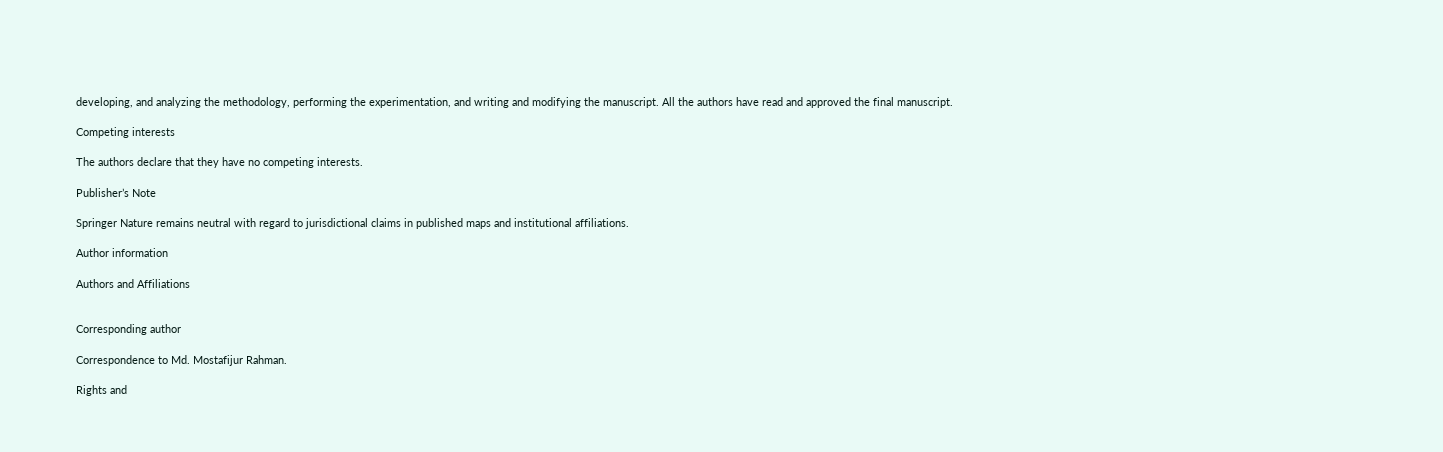developing, and analyzing the methodology, performing the experimentation, and writing and modifying the manuscript. All the authors have read and approved the final manuscript.

Competing interests

The authors declare that they have no competing interests.

Publisher’s Note

Springer Nature remains neutral with regard to jurisdictional claims in published maps and institutional affiliations.

Author information

Authors and Affiliations


Corresponding author

Correspondence to Md. Mostafijur Rahman.

Rights and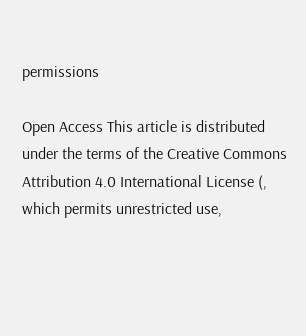permissions

Open Access This article is distributed under the terms of the Creative Commons Attribution 4.0 International License (, which permits unrestricted use,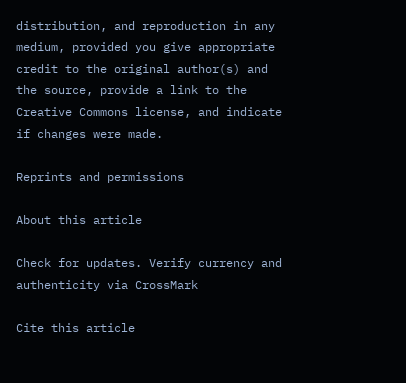distribution, and reproduction in any medium, provided you give appropriate credit to the original author(s) and the source, provide a link to the Creative Commons license, and indicate if changes were made.

Reprints and permissions

About this article

Check for updates. Verify currency and authenticity via CrossMark

Cite this article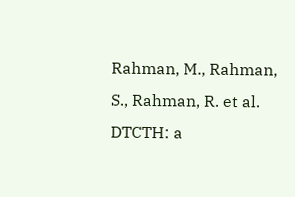Rahman, M., Rahman, S., Rahman, R. et al. DTCTH: a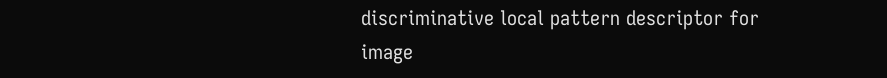discriminative local pattern descriptor for image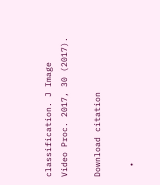classification. J Image Video Proc. 2017, 30 (2017).

Download citation

  •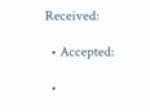Received:

  • Accepted:

  •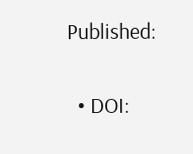Published:

  • DOI: